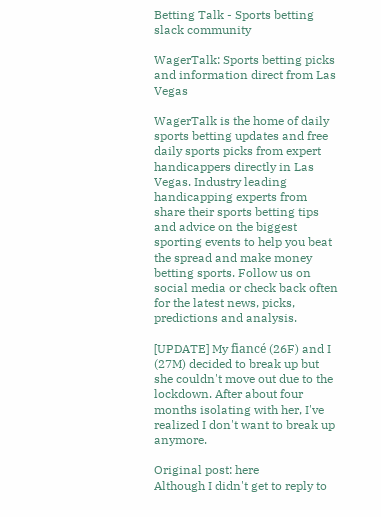Betting Talk - Sports betting slack community

WagerTalk: Sports betting picks and information direct from Las Vegas

WagerTalk is the home of daily sports betting updates and free daily sports picks from expert handicappers directly in Las Vegas. Industry leading handicapping experts from share their sports betting tips and advice on the biggest sporting events to help you beat the spread and make money betting sports. Follow us on social media or check back often for the latest news, picks, predictions and analysis.

[UPDATE] My fiancé (26F) and I (27M) decided to break up but she couldn't move out due to the lockdown. After about four months isolating with her, I've realized I don't want to break up anymore.

Original post: here
Although I didn't get to reply to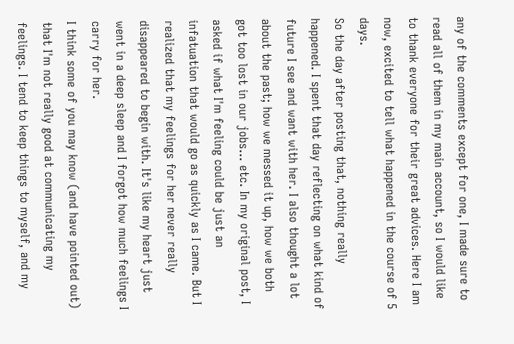any of the comments except for one, I made sure to read all of them in my main account, so I would like to thank everyone for their great advices. Here I am now, excited to tell what happened in the course of 5 days.
So the day after posting that, nothing really happened. I spent that day reflecting on what kind of future I see and want with her. I also thought a lot about the past; how we messed it up, how we both got too lost in our jobs... etc. In my original post, I asked if what I'm feeling could be just an infatuation that would go as quickly as I came. But I realized that my feelings for her never really disappeared to begin with. It's like my heart just went in a deep sleep and I forgot how much feelings I carry for her.
I think some of you may know (and have pointed out) that I'm not really good at communicating my feelings. I tend to keep things to myself, and my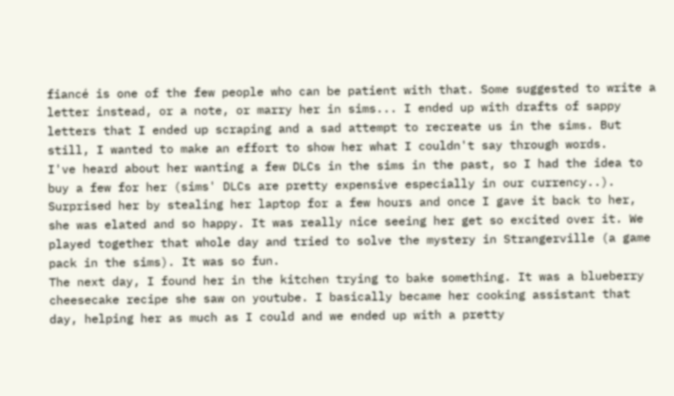fiancé is one of the few people who can be patient with that. Some suggested to write a letter instead, or a note, or marry her in sims... I ended up with drafts of sappy letters that I ended up scraping and a sad attempt to recreate us in the sims. But still, I wanted to make an effort to show her what I couldn't say through words.
I've heard about her wanting a few DLCs in the sims in the past, so I had the idea to buy a few for her (sims' DLCs are pretty expensive especially in our currency..). Surprised her by stealing her laptop for a few hours and once I gave it back to her, she was elated and so happy. It was really nice seeing her get so excited over it. We played together that whole day and tried to solve the mystery in Strangerville (a game pack in the sims). It was so fun.
The next day, I found her in the kitchen trying to bake something. It was a blueberry cheesecake recipe she saw on youtube. I basically became her cooking assistant that day, helping her as much as I could and we ended up with a pretty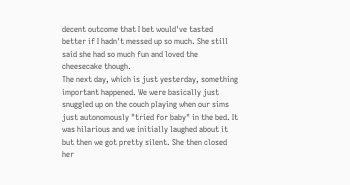decent outcome that I bet would've tasted better if I hadn't messed up so much. She still said she had so much fun and loved the cheesecake though.
The next day, which is just yesterday, something important happened. We were basically just snuggled up on the couch playing when our sims just autonomously "tried for baby" in the bed. It was hilarious and we initially laughed about it but then we got pretty silent. She then closed her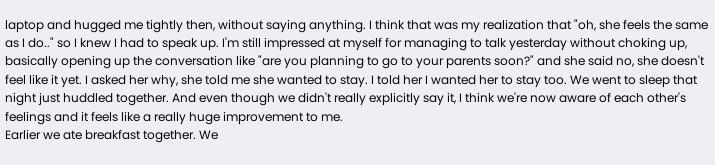laptop and hugged me tightly then, without saying anything. I think that was my realization that "oh, she feels the same as I do.." so I knew I had to speak up. I'm still impressed at myself for managing to talk yesterday without choking up, basically opening up the conversation like "are you planning to go to your parents soon?" and she said no, she doesn't feel like it yet. I asked her why, she told me she wanted to stay. I told her I wanted her to stay too. We went to sleep that night just huddled together. And even though we didn't really explicitly say it, I think we're now aware of each other's feelings and it feels like a really huge improvement to me.
Earlier we ate breakfast together. We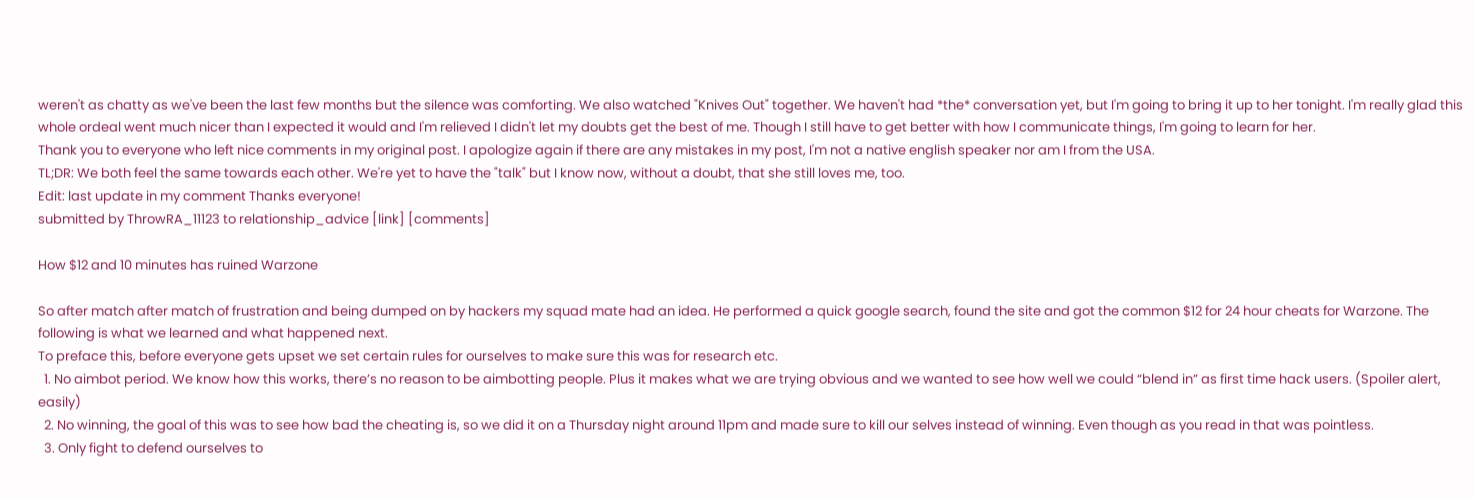weren't as chatty as we've been the last few months but the silence was comforting. We also watched "Knives Out" together. We haven't had *the* conversation yet, but I'm going to bring it up to her tonight. I'm really glad this whole ordeal went much nicer than I expected it would and I'm relieved I didn't let my doubts get the best of me. Though I still have to get better with how I communicate things, I'm going to learn for her.
Thank you to everyone who left nice comments in my original post. I apologize again if there are any mistakes in my post, I'm not a native english speaker nor am I from the USA.
TL;DR: We both feel the same towards each other. We're yet to have the "talk" but I know now, without a doubt, that she still loves me, too.
Edit: last update in my comment Thanks everyone!
submitted by ThrowRA_11123 to relationship_advice [link] [comments]

How $12 and 10 minutes has ruined Warzone

So after match after match of frustration and being dumped on by hackers my squad mate had an idea. He performed a quick google search, found the site and got the common $12 for 24 hour cheats for Warzone. The following is what we learned and what happened next.
To preface this, before everyone gets upset we set certain rules for ourselves to make sure this was for research etc.
  1. No aimbot period. We know how this works, there’s no reason to be aimbotting people. Plus it makes what we are trying obvious and we wanted to see how well we could “blend in” as first time hack users. (Spoiler alert, easily)
  2. No winning, the goal of this was to see how bad the cheating is, so we did it on a Thursday night around 11pm and made sure to kill our selves instead of winning. Even though as you read in that was pointless.
  3. Only fight to defend ourselves to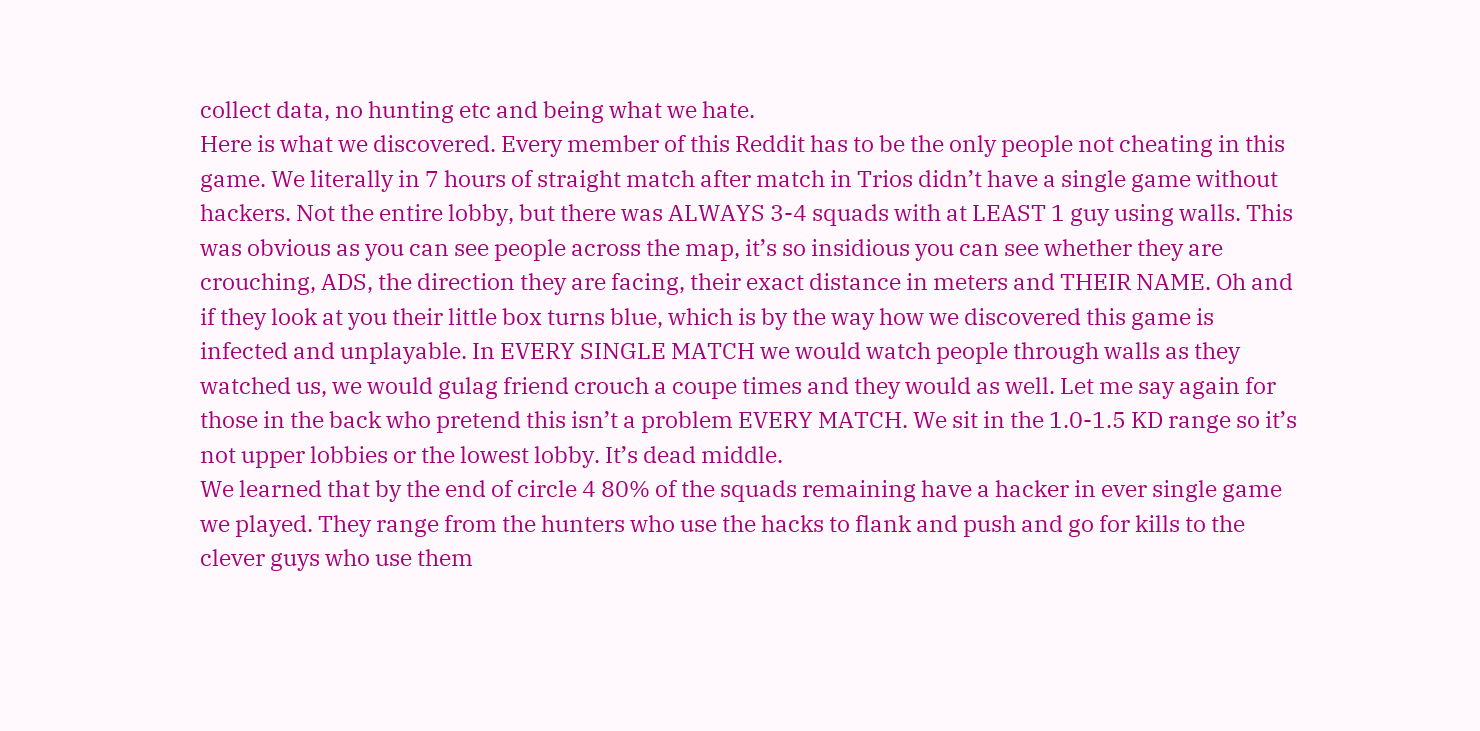collect data, no hunting etc and being what we hate.
Here is what we discovered. Every member of this Reddit has to be the only people not cheating in this game. We literally in 7 hours of straight match after match in Trios didn’t have a single game without hackers. Not the entire lobby, but there was ALWAYS 3-4 squads with at LEAST 1 guy using walls. This was obvious as you can see people across the map, it’s so insidious you can see whether they are crouching, ADS, the direction they are facing, their exact distance in meters and THEIR NAME. Oh and if they look at you their little box turns blue, which is by the way how we discovered this game is infected and unplayable. In EVERY SINGLE MATCH we would watch people through walls as they watched us, we would gulag friend crouch a coupe times and they would as well. Let me say again for those in the back who pretend this isn’t a problem EVERY MATCH. We sit in the 1.0-1.5 KD range so it’s not upper lobbies or the lowest lobby. It’s dead middle.
We learned that by the end of circle 4 80% of the squads remaining have a hacker in ever single game we played. They range from the hunters who use the hacks to flank and push and go for kills to the clever guys who use them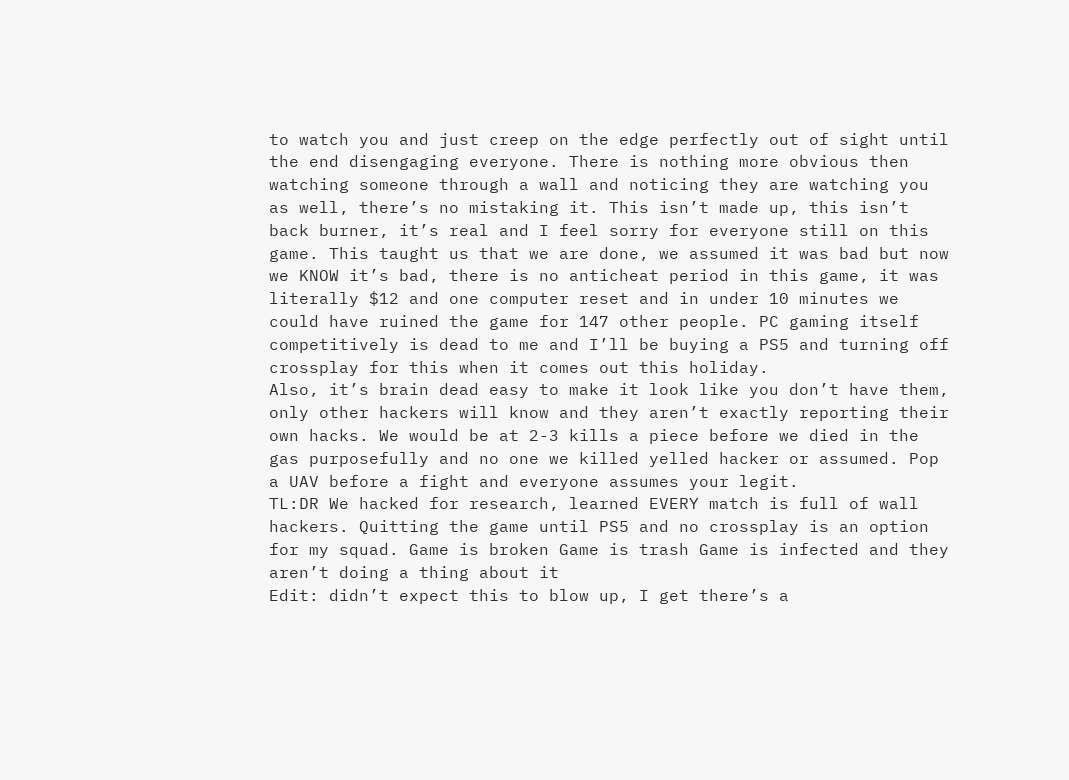to watch you and just creep on the edge perfectly out of sight until the end disengaging everyone. There is nothing more obvious then watching someone through a wall and noticing they are watching you as well, there’s no mistaking it. This isn’t made up, this isn’t back burner, it’s real and I feel sorry for everyone still on this game. This taught us that we are done, we assumed it was bad but now we KNOW it’s bad, there is no anticheat period in this game, it was literally $12 and one computer reset and in under 10 minutes we could have ruined the game for 147 other people. PC gaming itself competitively is dead to me and I’ll be buying a PS5 and turning off crossplay for this when it comes out this holiday.
Also, it’s brain dead easy to make it look like you don’t have them, only other hackers will know and they aren’t exactly reporting their own hacks. We would be at 2-3 kills a piece before we died in the gas purposefully and no one we killed yelled hacker or assumed. Pop a UAV before a fight and everyone assumes your legit.
TL:DR We hacked for research, learned EVERY match is full of wall hackers. Quitting the game until PS5 and no crossplay is an option for my squad. Game is broken Game is trash Game is infected and they aren’t doing a thing about it
Edit: didn’t expect this to blow up, I get there’s a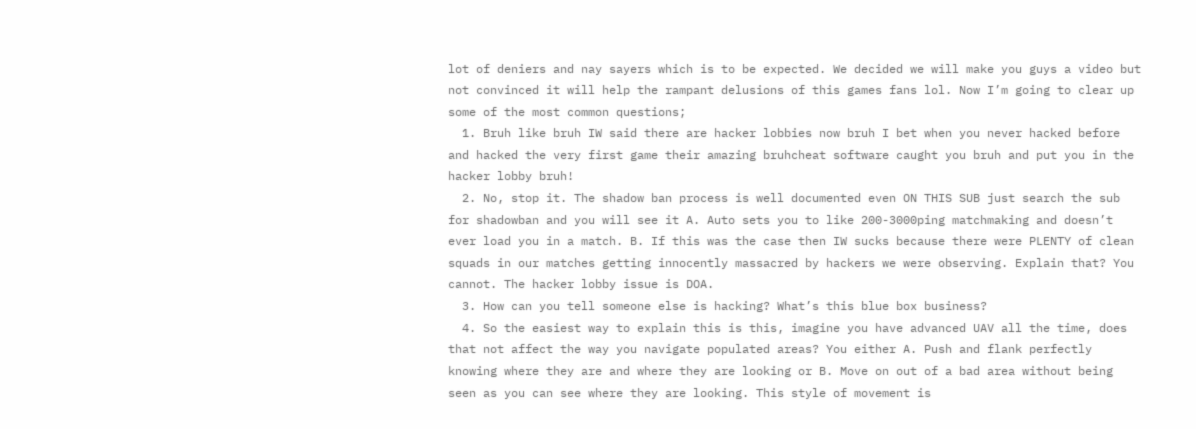lot of deniers and nay sayers which is to be expected. We decided we will make you guys a video but not convinced it will help the rampant delusions of this games fans lol. Now I’m going to clear up some of the most common questions;
  1. Bruh like bruh IW said there are hacker lobbies now bruh I bet when you never hacked before and hacked the very first game their amazing bruhcheat software caught you bruh and put you in the hacker lobby bruh!
  2. No, stop it. The shadow ban process is well documented even ON THIS SUB just search the sub for shadowban and you will see it A. Auto sets you to like 200-3000ping matchmaking and doesn’t ever load you in a match. B. If this was the case then IW sucks because there were PLENTY of clean squads in our matches getting innocently massacred by hackers we were observing. Explain that? You cannot. The hacker lobby issue is DOA.
  3. How can you tell someone else is hacking? What’s this blue box business?
  4. So the easiest way to explain this is this, imagine you have advanced UAV all the time, does that not affect the way you navigate populated areas? You either A. Push and flank perfectly knowing where they are and where they are looking or B. Move on out of a bad area without being seen as you can see where they are looking. This style of movement is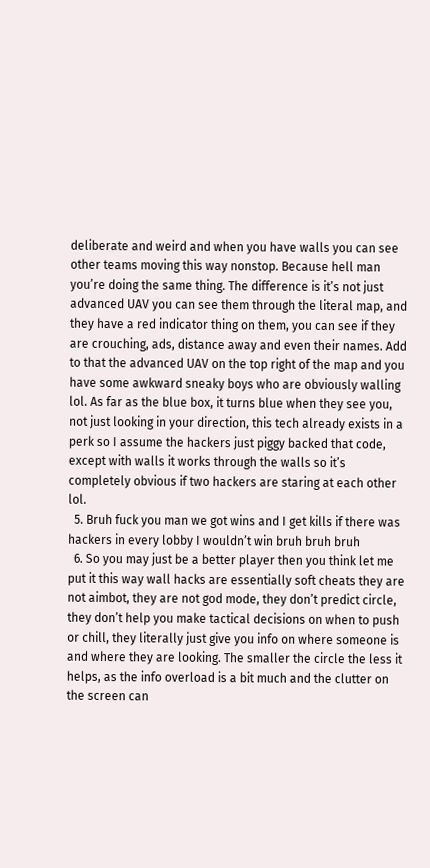deliberate and weird and when you have walls you can see other teams moving this way nonstop. Because hell man you’re doing the same thing. The difference is it’s not just advanced UAV you can see them through the literal map, and they have a red indicator thing on them, you can see if they are crouching, ads, distance away and even their names. Add to that the advanced UAV on the top right of the map and you have some awkward sneaky boys who are obviously walling lol. As far as the blue box, it turns blue when they see you, not just looking in your direction, this tech already exists in a perk so I assume the hackers just piggy backed that code, except with walls it works through the walls so it’s completely obvious if two hackers are staring at each other lol.
  5. Bruh fuck you man we got wins and I get kills if there was hackers in every lobby I wouldn’t win bruh bruh bruh
  6. So you may just be a better player then you think let me put it this way wall hacks are essentially soft cheats they are not aimbot, they are not god mode, they don’t predict circle, they don’t help you make tactical decisions on when to push or chill, they literally just give you info on where someone is and where they are looking. The smaller the circle the less it helps, as the info overload is a bit much and the clutter on the screen can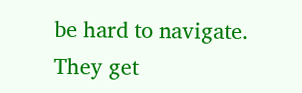be hard to navigate. They get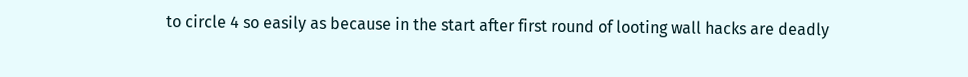to circle 4 so easily as because in the start after first round of looting wall hacks are deadly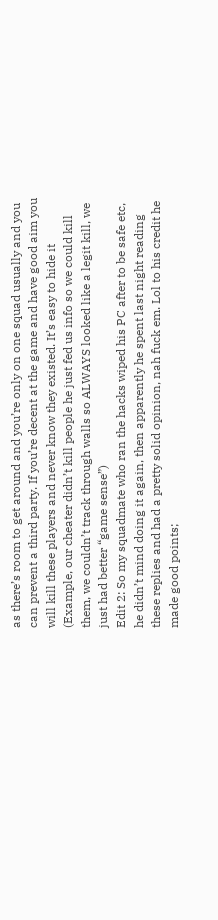as there’s room to get around and you’re only on one squad usually and you can prevent a third party. If you’re decent at the game and have good aim you will kill these players and never know they existed. It’s easy to hide it (Example, our cheater didn’t kill people he just fed us info so we could kill them, we couldn’t track through walls so ALWAYS looked like a legit kill, we just had better “game sense”)
Edit 2: So my squadmate who ran the hacks wiped his PC after to be safe etc, he didn’t mind doing it again, then apparently he spent last night reading these replies and had a pretty solid opinion, nah fuck em. Lol to his credit he made good points;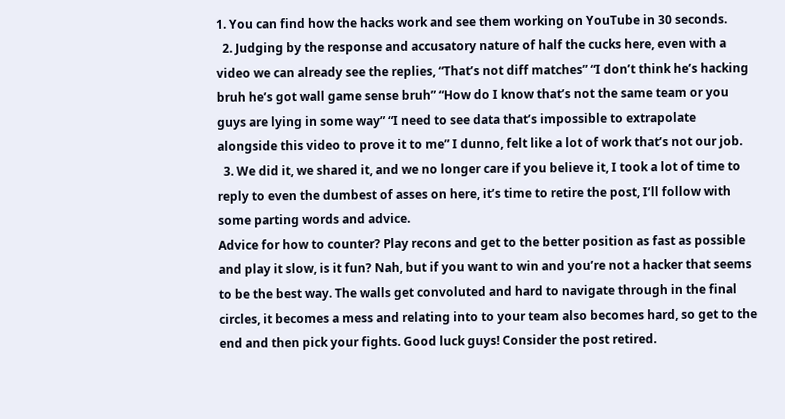1. You can find how the hacks work and see them working on YouTube in 30 seconds.
  2. Judging by the response and accusatory nature of half the cucks here, even with a video we can already see the replies, “That’s not diff matches” “I don’t think he’s hacking bruh he’s got wall game sense bruh” “How do I know that’s not the same team or you guys are lying in some way” “I need to see data that’s impossible to extrapolate alongside this video to prove it to me” I dunno, felt like a lot of work that’s not our job.
  3. We did it, we shared it, and we no longer care if you believe it, I took a lot of time to reply to even the dumbest of asses on here, it’s time to retire the post, I’ll follow with some parting words and advice.
Advice for how to counter? Play recons and get to the better position as fast as possible and play it slow, is it fun? Nah, but if you want to win and you’re not a hacker that seems to be the best way. The walls get convoluted and hard to navigate through in the final circles, it becomes a mess and relating into to your team also becomes hard, so get to the end and then pick your fights. Good luck guys! Consider the post retired.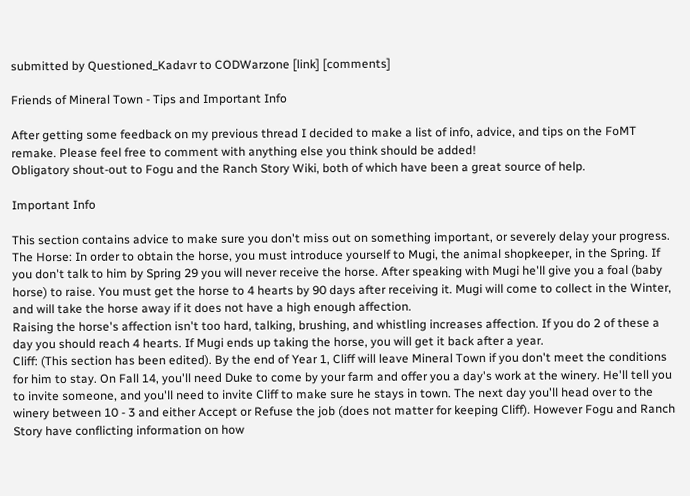submitted by Questioned_Kadavr to CODWarzone [link] [comments]

Friends of Mineral Town - Tips and Important Info

After getting some feedback on my previous thread I decided to make a list of info, advice, and tips on the FoMT remake. Please feel free to comment with anything else you think should be added!
Obligatory shout-out to Fogu and the Ranch Story Wiki, both of which have been a great source of help.

Important Info

This section contains advice to make sure you don't miss out on something important, or severely delay your progress.
The Horse: In order to obtain the horse, you must introduce yourself to Mugi, the animal shopkeeper, in the Spring. If you don't talk to him by Spring 29 you will never receive the horse. After speaking with Mugi he'll give you a foal (baby horse) to raise. You must get the horse to 4 hearts by 90 days after receiving it. Mugi will come to collect in the Winter, and will take the horse away if it does not have a high enough affection.
Raising the horse's affection isn't too hard, talking, brushing, and whistling increases affection. If you do 2 of these a day you should reach 4 hearts. If Mugi ends up taking the horse, you will get it back after a year.
Cliff: (This section has been edited). By the end of Year 1, Cliff will leave Mineral Town if you don't meet the conditions for him to stay. On Fall 14, you'll need Duke to come by your farm and offer you a day's work at the winery. He'll tell you to invite someone, and you'll need to invite Cliff to make sure he stays in town. The next day you'll head over to the winery between 10 - 3 and either Accept or Refuse the job (does not matter for keeping Cliff). However Fogu and Ranch Story have conflicting information on how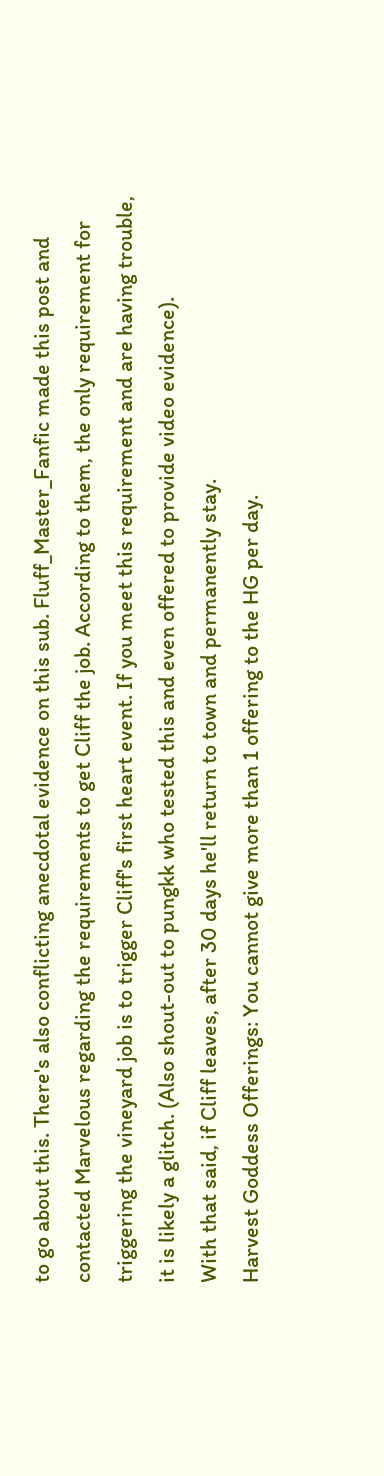to go about this. There's also conflicting anecdotal evidence on this sub. Fluff_Master_Fanfic made this post and contacted Marvelous regarding the requirements to get Cliff the job. According to them, the only requirement for triggering the vineyard job is to trigger Cliff's first heart event. If you meet this requirement and are having trouble, it is likely a glitch. (Also shout-out to pungkk who tested this and even offered to provide video evidence).
With that said, if Cliff leaves, after 30 days he'll return to town and permanently stay.
Harvest Goddess Offerings: You cannot give more than 1 offering to the HG per day.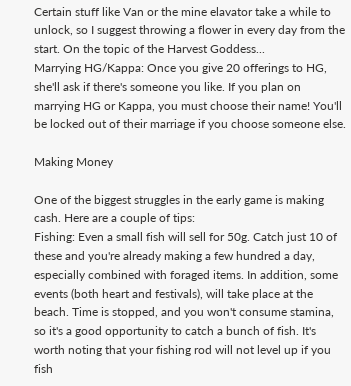Certain stuff like Van or the mine elavator take a while to unlock, so I suggest throwing a flower in every day from the start. On the topic of the Harvest Goddess...
Marrying HG/Kappa: Once you give 20 offerings to HG, she'll ask if there's someone you like. If you plan on marrying HG or Kappa, you must choose their name! You'll be locked out of their marriage if you choose someone else.

Making Money

One of the biggest struggles in the early game is making cash. Here are a couple of tips:
Fishing: Even a small fish will sell for 50g. Catch just 10 of these and you're already making a few hundred a day, especially combined with foraged items. In addition, some events (both heart and festivals), will take place at the beach. Time is stopped, and you won't consume stamina, so it's a good opportunity to catch a bunch of fish. It's worth noting that your fishing rod will not level up if you fish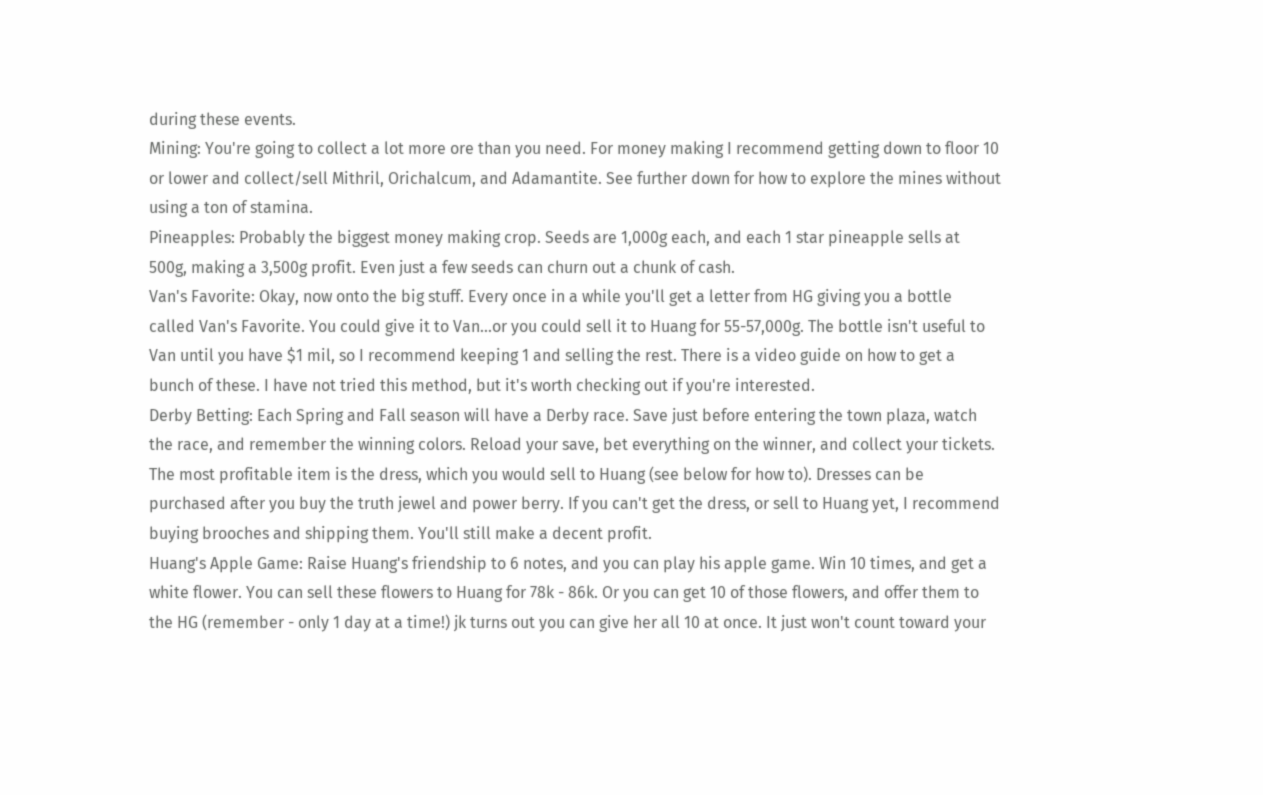during these events.
Mining: You're going to collect a lot more ore than you need. For money making I recommend getting down to floor 10 or lower and collect/sell Mithril, Orichalcum, and Adamantite. See further down for how to explore the mines without using a ton of stamina.
Pineapples: Probably the biggest money making crop. Seeds are 1,000g each, and each 1 star pineapple sells at 500g, making a 3,500g profit. Even just a few seeds can churn out a chunk of cash.
Van's Favorite: Okay, now onto the big stuff. Every once in a while you'll get a letter from HG giving you a bottle called Van's Favorite. You could give it to Van...or you could sell it to Huang for 55-57,000g. The bottle isn't useful to Van until you have $1 mil, so I recommend keeping 1 and selling the rest. There is a video guide on how to get a bunch of these. I have not tried this method, but it's worth checking out if you're interested.
Derby Betting: Each Spring and Fall season will have a Derby race. Save just before entering the town plaza, watch the race, and remember the winning colors. Reload your save, bet everything on the winner, and collect your tickets. The most profitable item is the dress, which you would sell to Huang (see below for how to). Dresses can be purchased after you buy the truth jewel and power berry. If you can't get the dress, or sell to Huang yet, I recommend buying brooches and shipping them. You'll still make a decent profit.
Huang's Apple Game: Raise Huang's friendship to 6 notes, and you can play his apple game. Win 10 times, and get a white flower. You can sell these flowers to Huang for 78k - 86k. Or you can get 10 of those flowers, and offer them to the HG (remember - only 1 day at a time!) jk turns out you can give her all 10 at once. It just won't count toward your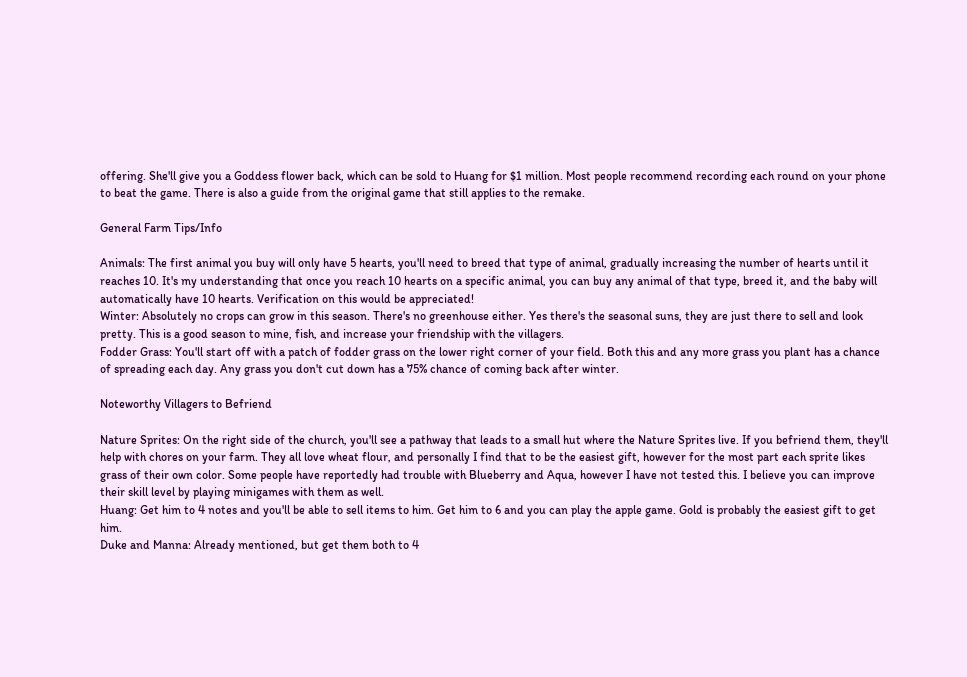offering. She'll give you a Goddess flower back, which can be sold to Huang for $1 million. Most people recommend recording each round on your phone to beat the game. There is also a guide from the original game that still applies to the remake.

General Farm Tips/Info

Animals: The first animal you buy will only have 5 hearts, you'll need to breed that type of animal, gradually increasing the number of hearts until it reaches 10. It's my understanding that once you reach 10 hearts on a specific animal, you can buy any animal of that type, breed it, and the baby will automatically have 10 hearts. Verification on this would be appreciated!
Winter: Absolutely no crops can grow in this season. There's no greenhouse either. Yes there's the seasonal suns, they are just there to sell and look pretty. This is a good season to mine, fish, and increase your friendship with the villagers.
Fodder Grass: You'll start off with a patch of fodder grass on the lower right corner of your field. Both this and any more grass you plant has a chance of spreading each day. Any grass you don't cut down has a 75% chance of coming back after winter.

Noteworthy Villagers to Befriend

Nature Sprites: On the right side of the church, you'll see a pathway that leads to a small hut where the Nature Sprites live. If you befriend them, they'll help with chores on your farm. They all love wheat flour, and personally I find that to be the easiest gift, however for the most part each sprite likes grass of their own color. Some people have reportedly had trouble with Blueberry and Aqua, however I have not tested this. I believe you can improve their skill level by playing minigames with them as well.
Huang: Get him to 4 notes and you'll be able to sell items to him. Get him to 6 and you can play the apple game. Gold is probably the easiest gift to get him.
Duke and Manna: Already mentioned, but get them both to 4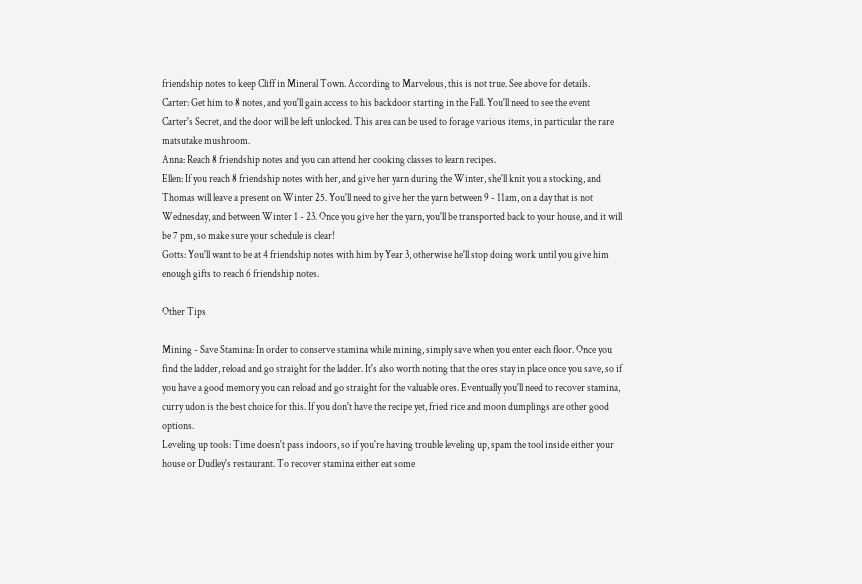friendship notes to keep Cliff in Mineral Town. According to Marvelous, this is not true. See above for details.
Carter: Get him to 8 notes, and you'll gain access to his backdoor starting in the Fall. You'll need to see the event Carter's Secret, and the door will be left unlocked. This area can be used to forage various items, in particular the rare matsutake mushroom.
Anna: Reach 8 friendship notes and you can attend her cooking classes to learn recipes.
Ellen: If you reach 8 friendship notes with her, and give her yarn during the Winter, she'll knit you a stocking, and Thomas will leave a present on Winter 25. You'll need to give her the yarn between 9 - 11am, on a day that is not Wednesday, and between Winter 1 - 23. Once you give her the yarn, you'll be transported back to your house, and it will be 7 pm, so make sure your schedule is clear!
Gotts: You'll want to be at 4 friendship notes with him by Year 3, otherwise he'll stop doing work until you give him enough gifts to reach 6 friendship notes.

Other Tips

Mining - Save Stamina: In order to conserve stamina while mining, simply save when you enter each floor. Once you find the ladder, reload and go straight for the ladder. It's also worth noting that the ores stay in place once you save, so if you have a good memory you can reload and go straight for the valuable ores. Eventually you'll need to recover stamina, curry udon is the best choice for this. If you don't have the recipe yet, fried rice and moon dumplings are other good options.
Leveling up tools: Time doesn't pass indoors, so if you're having trouble leveling up, spam the tool inside either your house or Dudley's restaurant. To recover stamina either eat some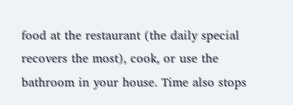food at the restaurant (the daily special recovers the most), cook, or use the bathroom in your house. Time also stops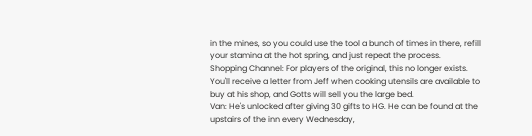in the mines, so you could use the tool a bunch of times in there, refill your stamina at the hot spring, and just repeat the process.
Shopping Channel: For players of the original, this no longer exists. You'll receive a letter from Jeff when cooking utensils are available to buy at his shop, and Gotts will sell you the large bed.
Van: He's unlocked after giving 30 gifts to HG. He can be found at the upstairs of the inn every Wednesday,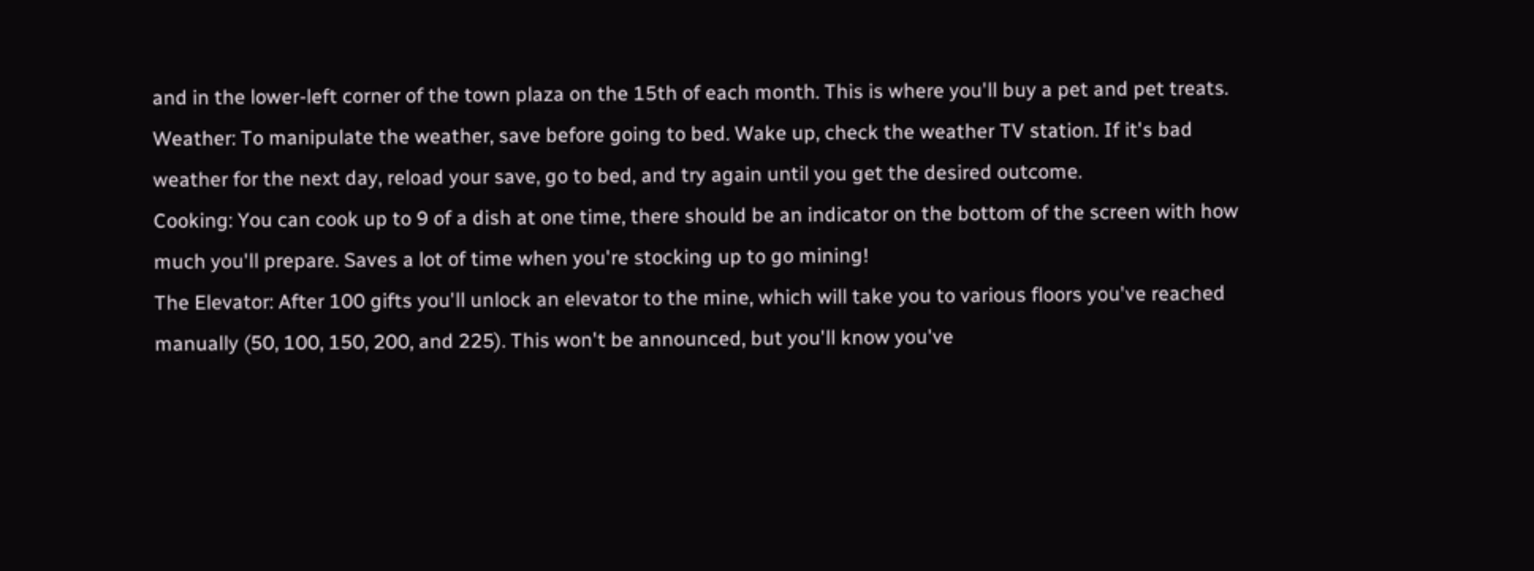and in the lower-left corner of the town plaza on the 15th of each month. This is where you'll buy a pet and pet treats.
Weather: To manipulate the weather, save before going to bed. Wake up, check the weather TV station. If it's bad weather for the next day, reload your save, go to bed, and try again until you get the desired outcome.
Cooking: You can cook up to 9 of a dish at one time, there should be an indicator on the bottom of the screen with how much you'll prepare. Saves a lot of time when you're stocking up to go mining!
The Elevator: After 100 gifts you'll unlock an elevator to the mine, which will take you to various floors you've reached manually (50, 100, 150, 200, and 225). This won't be announced, but you'll know you've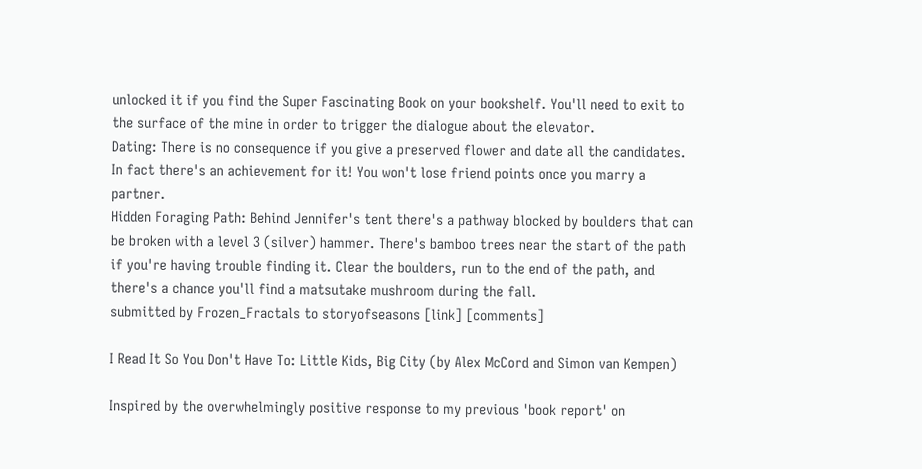unlocked it if you find the Super Fascinating Book on your bookshelf. You'll need to exit to the surface of the mine in order to trigger the dialogue about the elevator.
Dating: There is no consequence if you give a preserved flower and date all the candidates. In fact there's an achievement for it! You won't lose friend points once you marry a partner.
Hidden Foraging Path: Behind Jennifer's tent there's a pathway blocked by boulders that can be broken with a level 3 (silver) hammer. There's bamboo trees near the start of the path if you're having trouble finding it. Clear the boulders, run to the end of the path, and there's a chance you'll find a matsutake mushroom during the fall.
submitted by Frozen_Fractals to storyofseasons [link] [comments]

I Read It So You Don't Have To: Little Kids, Big City (by Alex McCord and Simon van Kempen)

Inspired by the overwhelmingly positive response to my previous 'book report' on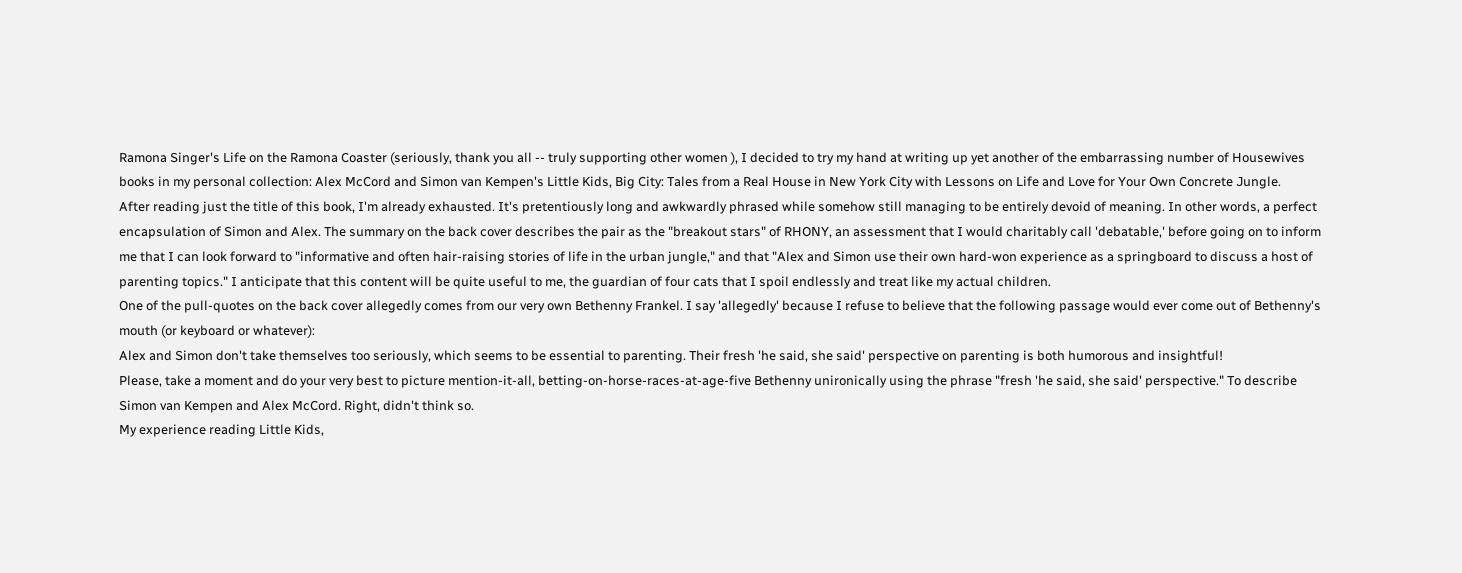Ramona Singer's Life on the Ramona Coaster (seriously, thank you all -- truly supporting other women ), I decided to try my hand at writing up yet another of the embarrassing number of Housewives books in my personal collection: Alex McCord and Simon van Kempen's Little Kids, Big City: Tales from a Real House in New York City with Lessons on Life and Love for Your Own Concrete Jungle.
After reading just the title of this book, I'm already exhausted. It's pretentiously long and awkwardly phrased while somehow still managing to be entirely devoid of meaning. In other words, a perfect encapsulation of Simon and Alex. The summary on the back cover describes the pair as the "breakout stars" of RHONY, an assessment that I would charitably call 'debatable,' before going on to inform me that I can look forward to "informative and often hair-raising stories of life in the urban jungle," and that "Alex and Simon use their own hard-won experience as a springboard to discuss a host of parenting topics." I anticipate that this content will be quite useful to me, the guardian of four cats that I spoil endlessly and treat like my actual children.
One of the pull-quotes on the back cover allegedly comes from our very own Bethenny Frankel. I say 'allegedly' because I refuse to believe that the following passage would ever come out of Bethenny's mouth (or keyboard or whatever):
Alex and Simon don't take themselves too seriously, which seems to be essential to parenting. Their fresh 'he said, she said' perspective on parenting is both humorous and insightful!
Please, take a moment and do your very best to picture mention-it-all, betting-on-horse-races-at-age-five Bethenny unironically using the phrase "fresh 'he said, she said' perspective." To describe Simon van Kempen and Alex McCord. Right, didn't think so.
My experience reading Little Kids,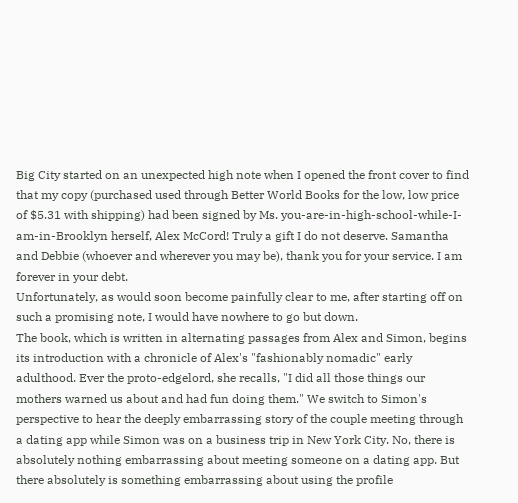Big City started on an unexpected high note when I opened the front cover to find that my copy (purchased used through Better World Books for the low, low price of $5.31 with shipping) had been signed by Ms. you-are-in-high-school-while-I-am-in-Brooklyn herself, Alex McCord! Truly a gift I do not deserve. Samantha and Debbie (whoever and wherever you may be), thank you for your service. I am forever in your debt.
Unfortunately, as would soon become painfully clear to me, after starting off on such a promising note, I would have nowhere to go but down.
The book, which is written in alternating passages from Alex and Simon, begins its introduction with a chronicle of Alex's "fashionably nomadic" early adulthood. Ever the proto-edgelord, she recalls, "I did all those things our mothers warned us about and had fun doing them." We switch to Simon's perspective to hear the deeply embarrassing story of the couple meeting through a dating app while Simon was on a business trip in New York City. No, there is absolutely nothing embarrassing about meeting someone on a dating app. But there absolutely is something embarrassing about using the profile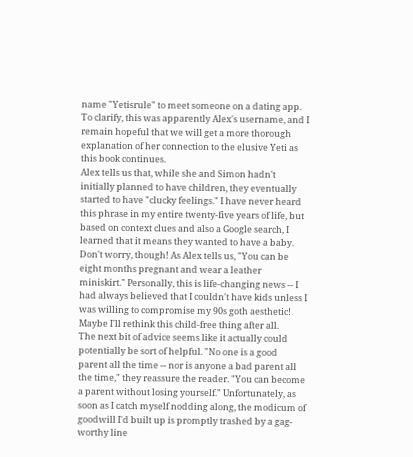name "Yetisrule" to meet someone on a dating app. To clarify, this was apparently Alex's username, and I remain hopeful that we will get a more thorough explanation of her connection to the elusive Yeti as this book continues.
Alex tells us that, while she and Simon hadn't initially planned to have children, they eventually started to have "clucky feelings." I have never heard this phrase in my entire twenty-five years of life, but based on context clues and also a Google search, I learned that it means they wanted to have a baby. Don't worry, though! As Alex tells us, "You can be eight months pregnant and wear a leather miniskirt." Personally, this is life-changing news -- I had always believed that I couldn't have kids unless I was willing to compromise my 90s goth aesthetic! Maybe I'll rethink this child-free thing after all.
The next bit of advice seems like it actually could potentially be sort of helpful. "No one is a good parent all the time -- nor is anyone a bad parent all the time," they reassure the reader. "You can become a parent without losing yourself." Unfortunately, as soon as I catch myself nodding along, the modicum of goodwill I'd built up is promptly trashed by a gag-worthy line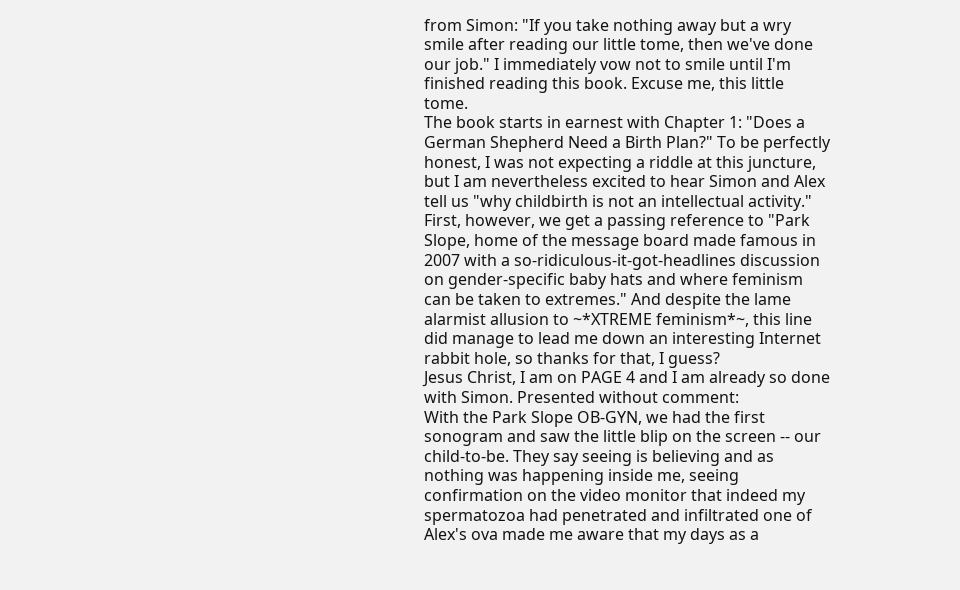from Simon: "If you take nothing away but a wry smile after reading our little tome, then we've done our job." I immediately vow not to smile until I'm finished reading this book. Excuse me, this little tome.
The book starts in earnest with Chapter 1: "Does a German Shepherd Need a Birth Plan?" To be perfectly honest, I was not expecting a riddle at this juncture, but I am nevertheless excited to hear Simon and Alex tell us "why childbirth is not an intellectual activity." First, however, we get a passing reference to "Park Slope, home of the message board made famous in 2007 with a so-ridiculous-it-got-headlines discussion on gender-specific baby hats and where feminism can be taken to extremes." And despite the lame alarmist allusion to ~*XTREME feminism*~, this line did manage to lead me down an interesting Internet rabbit hole, so thanks for that, I guess?
Jesus Christ, I am on PAGE 4 and I am already so done with Simon. Presented without comment:
With the Park Slope OB-GYN, we had the first sonogram and saw the little blip on the screen -- our child-to-be. They say seeing is believing and as nothing was happening inside me, seeing confirmation on the video monitor that indeed my spermatozoa had penetrated and infiltrated one of Alex's ova made me aware that my days as a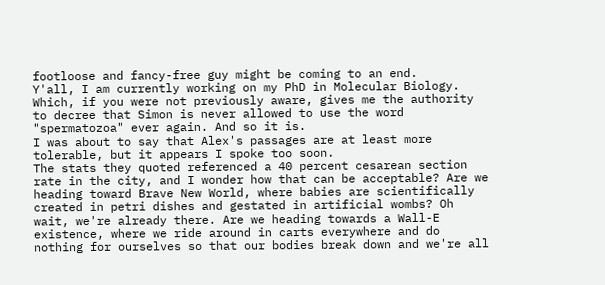footloose and fancy-free guy might be coming to an end.
Y'all, I am currently working on my PhD in Molecular Biology. Which, if you were not previously aware, gives me the authority to decree that Simon is never allowed to use the word "spermatozoa" ever again. And so it is.
I was about to say that Alex's passages are at least more tolerable, but it appears I spoke too soon.
The stats they quoted referenced a 40 percent cesarean section rate in the city, and I wonder how that can be acceptable? Are we heading toward Brave New World, where babies are scientifically created in petri dishes and gestated in artificial wombs? Oh wait, we're already there. Are we heading towards a Wall-E existence, where we ride around in carts everywhere and do nothing for ourselves so that our bodies break down and we're all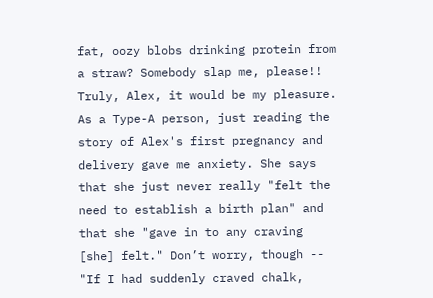fat, oozy blobs drinking protein from a straw? Somebody slap me, please!!
Truly, Alex, it would be my pleasure.
As a Type-A person, just reading the story of Alex's first pregnancy and delivery gave me anxiety. She says that she just never really "felt the need to establish a birth plan" and that she "gave in to any craving [she] felt." Don’t worry, though -- "If I had suddenly craved chalk,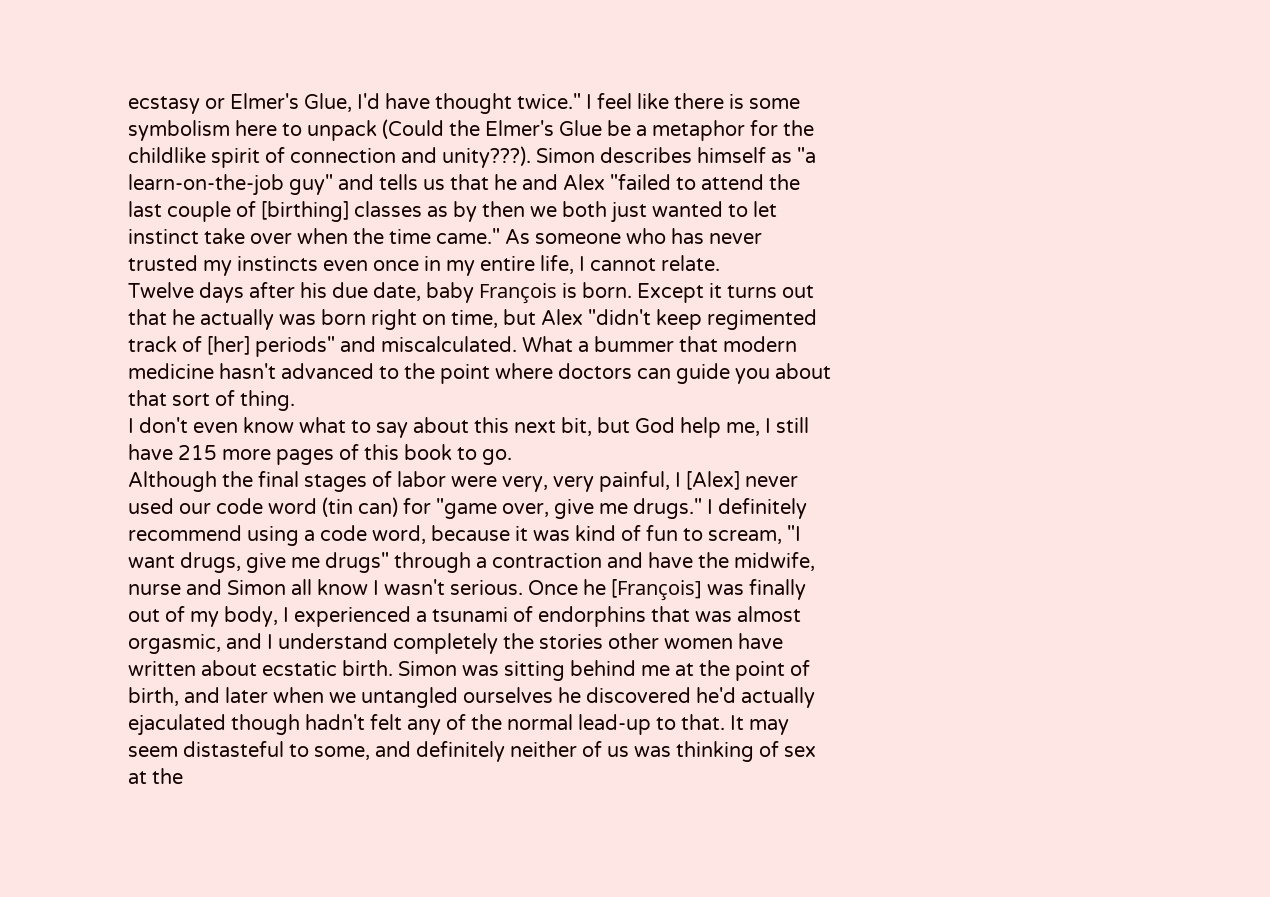ecstasy or Elmer's Glue, I'd have thought twice." I feel like there is some symbolism here to unpack (Could the Elmer's Glue be a metaphor for the childlike spirit of connection and unity???). Simon describes himself as "a learn-on-the-job guy" and tells us that he and Alex "failed to attend the last couple of [birthing] classes as by then we both just wanted to let instinct take over when the time came." As someone who has never trusted my instincts even once in my entire life, I cannot relate.
Twelve days after his due date, baby François is born. Except it turns out that he actually was born right on time, but Alex "didn't keep regimented track of [her] periods" and miscalculated. What a bummer that modern medicine hasn't advanced to the point where doctors can guide you about that sort of thing.
I don't even know what to say about this next bit, but God help me, I still have 215 more pages of this book to go.
Although the final stages of labor were very, very painful, I [Alex] never used our code word (tin can) for "game over, give me drugs." I definitely recommend using a code word, because it was kind of fun to scream, "I want drugs, give me drugs" through a contraction and have the midwife, nurse and Simon all know I wasn't serious. Once he [François] was finally out of my body, I experienced a tsunami of endorphins that was almost orgasmic, and I understand completely the stories other women have written about ecstatic birth. Simon was sitting behind me at the point of birth, and later when we untangled ourselves he discovered he'd actually ejaculated though hadn't felt any of the normal lead-up to that. It may seem distasteful to some, and definitely neither of us was thinking of sex at the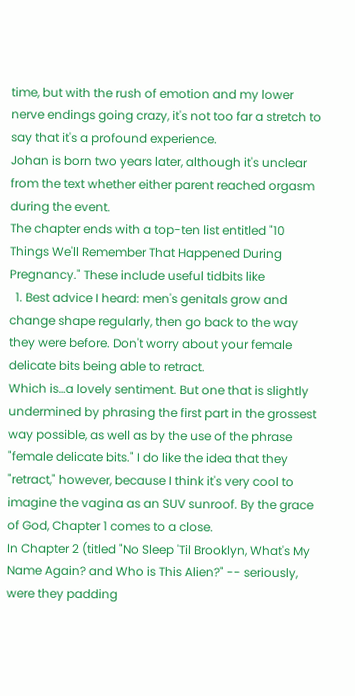time, but with the rush of emotion and my lower nerve endings going crazy, it's not too far a stretch to say that it's a profound experience.
Johan is born two years later, although it's unclear from the text whether either parent reached orgasm during the event.
The chapter ends with a top-ten list entitled "10 Things We'll Remember That Happened During Pregnancy." These include useful tidbits like
  1. Best advice I heard: men's genitals grow and change shape regularly, then go back to the way they were before. Don't worry about your female delicate bits being able to retract.
Which is…a lovely sentiment. But one that is slightly undermined by phrasing the first part in the grossest way possible, as well as by the use of the phrase "female delicate bits." I do like the idea that they "retract," however, because I think it's very cool to imagine the vagina as an SUV sunroof. By the grace of God, Chapter 1 comes to a close.
In Chapter 2 (titled "No Sleep 'Til Brooklyn, What's My Name Again? and Who is This Alien?" -- seriously, were they padding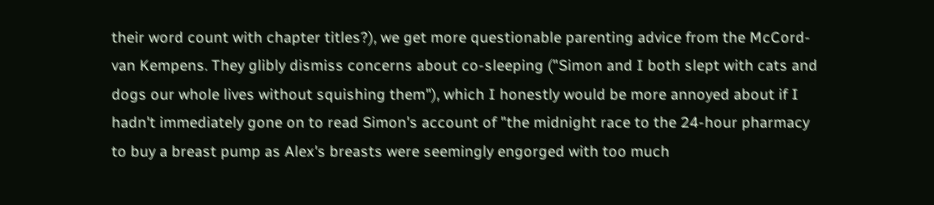their word count with chapter titles?), we get more questionable parenting advice from the McCord-van Kempens. They glibly dismiss concerns about co-sleeping ("Simon and I both slept with cats and dogs our whole lives without squishing them"), which I honestly would be more annoyed about if I hadn't immediately gone on to read Simon's account of "the midnight race to the 24-hour pharmacy to buy a breast pump as Alex's breasts were seemingly engorged with too much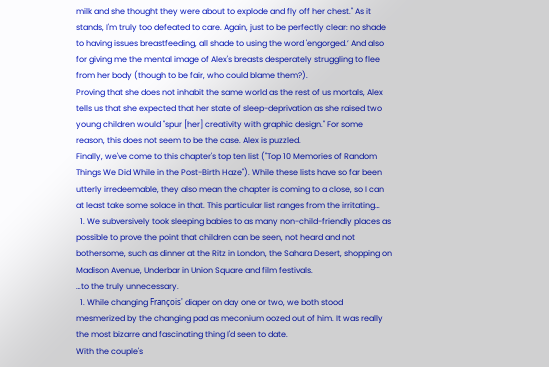milk and she thought they were about to explode and fly off her chest." As it stands, I'm truly too defeated to care. Again, just to be perfectly clear: no shade to having issues breastfeeding, all shade to using the word 'engorged.’ And also for giving me the mental image of Alex's breasts desperately struggling to flee from her body (though to be fair, who could blame them?).
Proving that she does not inhabit the same world as the rest of us mortals, Alex tells us that she expected that her state of sleep-deprivation as she raised two young children would "spur [her] creativity with graphic design." For some reason, this does not seem to be the case. Alex is puzzled.
Finally, we've come to this chapter's top ten list ("Top 10 Memories of Random Things We Did While in the Post-Birth Haze"). While these lists have so far been utterly irredeemable, they also mean the chapter is coming to a close, so I can at least take some solace in that. This particular list ranges from the irritating…
  1. We subversively took sleeping babies to as many non-child-friendly places as possible to prove the point that children can be seen, not heard and not bothersome, such as dinner at the Ritz in London, the Sahara Desert, shopping on Madison Avenue, Underbar in Union Square and film festivals.
…to the truly unnecessary.
  1. While changing François' diaper on day one or two, we both stood mesmerized by the changing pad as meconium oozed out of him. It was really the most bizarre and fascinating thing I'd seen to date.
With the couple's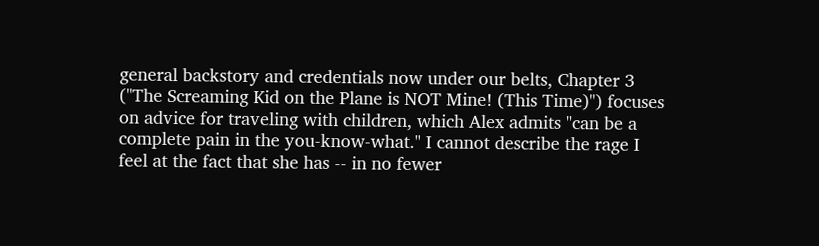general backstory and credentials now under our belts, Chapter 3 ("The Screaming Kid on the Plane is NOT Mine! (This Time)") focuses on advice for traveling with children, which Alex admits "can be a complete pain in the you-know-what." I cannot describe the rage I feel at the fact that she has -- in no fewer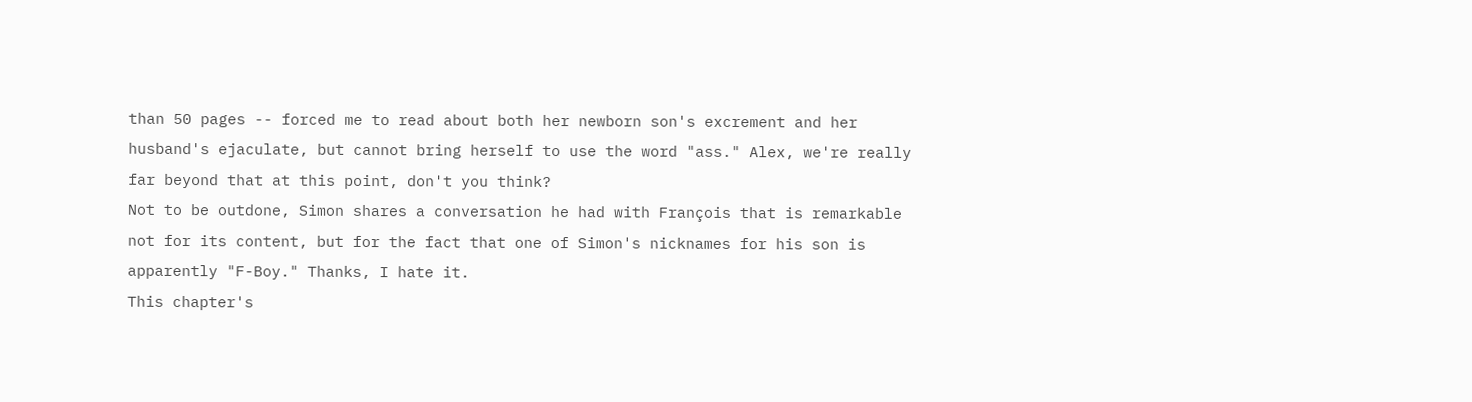than 50 pages -- forced me to read about both her newborn son's excrement and her husband's ejaculate, but cannot bring herself to use the word "ass." Alex, we're really far beyond that at this point, don't you think?
Not to be outdone, Simon shares a conversation he had with François that is remarkable not for its content, but for the fact that one of Simon's nicknames for his son is apparently "F-Boy." Thanks, I hate it.
This chapter's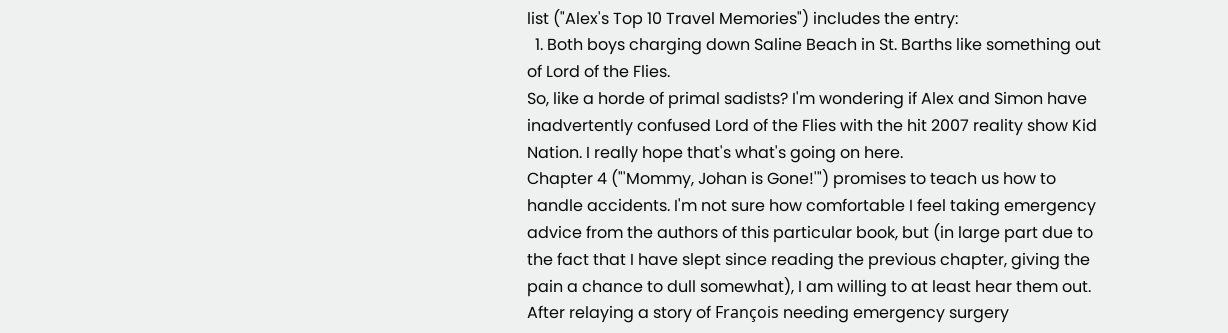list ("Alex's Top 10 Travel Memories") includes the entry:
  1. Both boys charging down Saline Beach in St. Barths like something out of Lord of the Flies.
So, like a horde of primal sadists? I'm wondering if Alex and Simon have inadvertently confused Lord of the Flies with the hit 2007 reality show Kid Nation. I really hope that's what's going on here.
Chapter 4 ("'Mommy, Johan is Gone!'") promises to teach us how to handle accidents. I'm not sure how comfortable I feel taking emergency advice from the authors of this particular book, but (in large part due to the fact that I have slept since reading the previous chapter, giving the pain a chance to dull somewhat), I am willing to at least hear them out.
After relaying a story of François needing emergency surgery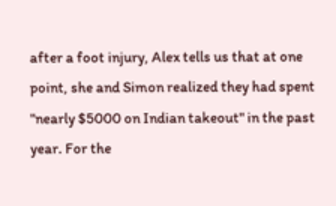after a foot injury, Alex tells us that at one point, she and Simon realized they had spent "nearly $5000 on Indian takeout" in the past year. For the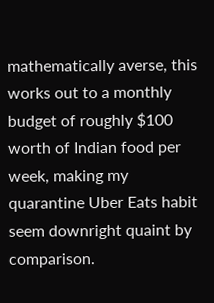mathematically averse, this works out to a monthly budget of roughly $100 worth of Indian food per week, making my quarantine Uber Eats habit seem downright quaint by comparison.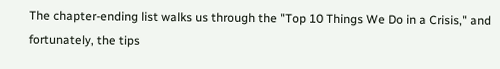The chapter-ending list walks us through the "Top 10 Things We Do in a Crisis," and fortunately, the tips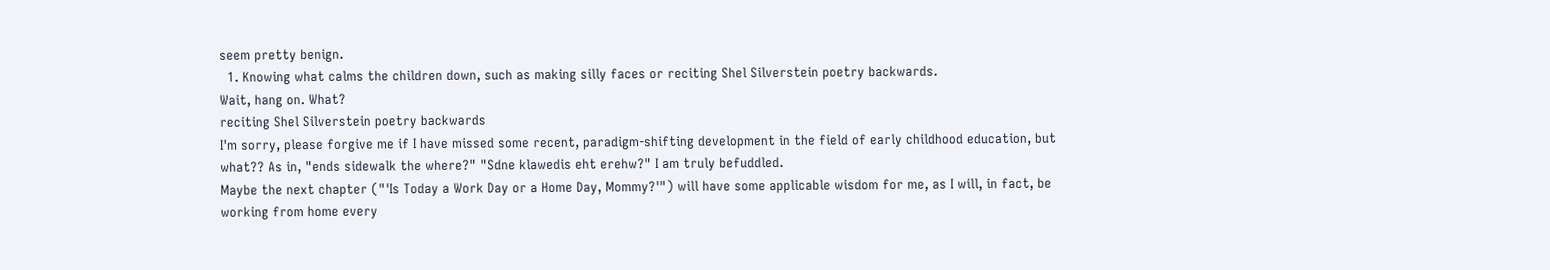seem pretty benign.
  1. Knowing what calms the children down, such as making silly faces or reciting Shel Silverstein poetry backwards.
Wait, hang on. What?
reciting Shel Silverstein poetry backwards
I'm sorry, please forgive me if I have missed some recent, paradigm-shifting development in the field of early childhood education, but what?? As in, "ends sidewalk the where?" "Sdne klawedis eht erehw?" I am truly befuddled.
Maybe the next chapter ("'Is Today a Work Day or a Home Day, Mommy?'") will have some applicable wisdom for me, as I will, in fact, be working from home every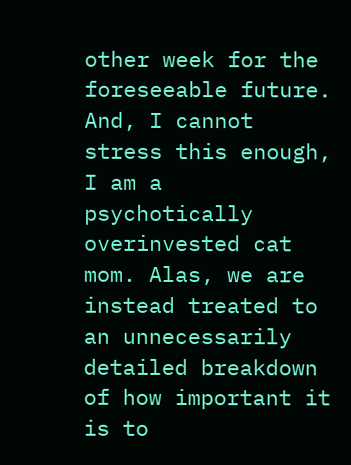other week for the foreseeable future. And, I cannot stress this enough, I am a psychotically overinvested cat mom. Alas, we are instead treated to an unnecessarily detailed breakdown of how important it is to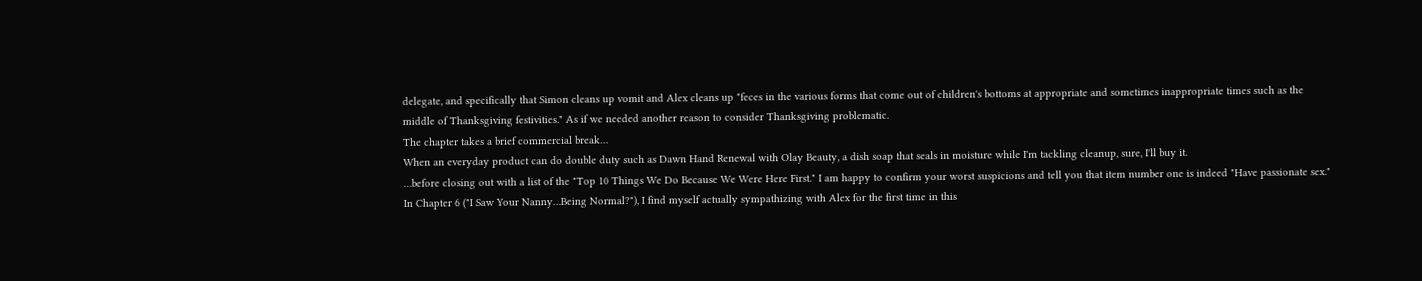delegate, and specifically that Simon cleans up vomit and Alex cleans up "feces in the various forms that come out of children's bottoms at appropriate and sometimes inappropriate times such as the middle of Thanksgiving festivities." As if we needed another reason to consider Thanksgiving problematic.
The chapter takes a brief commercial break…
When an everyday product can do double duty such as Dawn Hand Renewal with Olay Beauty, a dish soap that seals in moisture while I'm tackling cleanup, sure, I'll buy it.
…before closing out with a list of the "Top 10 Things We Do Because We Were Here First." I am happy to confirm your worst suspicions and tell you that item number one is indeed "Have passionate sex."
In Chapter 6 ("I Saw Your Nanny…Being Normal?"), I find myself actually sympathizing with Alex for the first time in this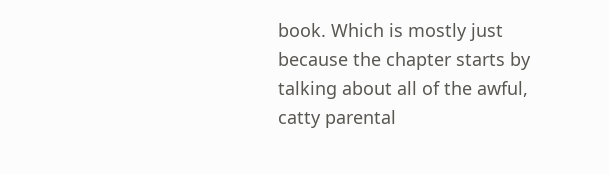book. Which is mostly just because the chapter starts by talking about all of the awful, catty parental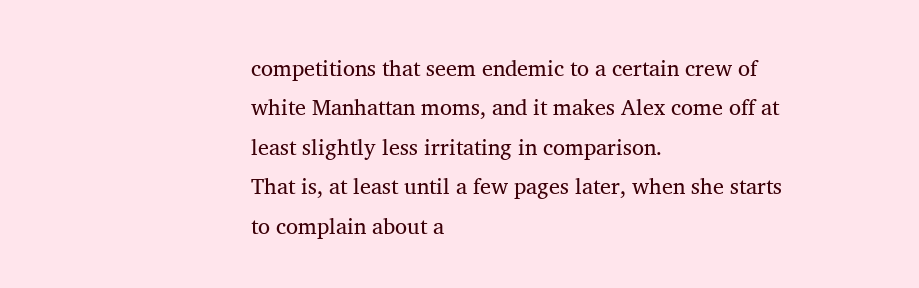competitions that seem endemic to a certain crew of white Manhattan moms, and it makes Alex come off at least slightly less irritating in comparison.
That is, at least until a few pages later, when she starts to complain about a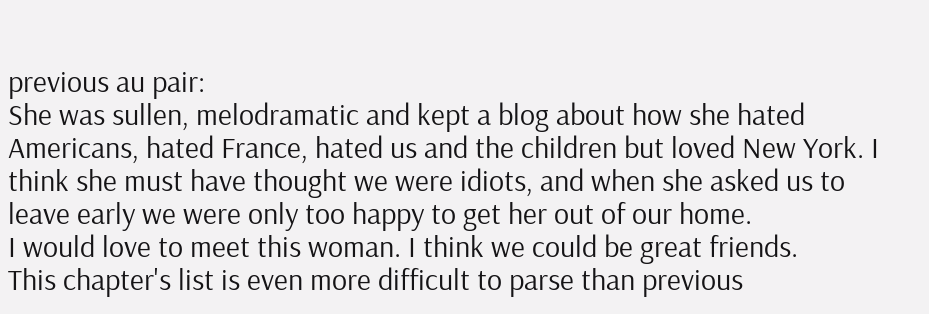previous au pair:
She was sullen, melodramatic and kept a blog about how she hated Americans, hated France, hated us and the children but loved New York. I think she must have thought we were idiots, and when she asked us to leave early we were only too happy to get her out of our home.
I would love to meet this woman. I think we could be great friends.
This chapter's list is even more difficult to parse than previous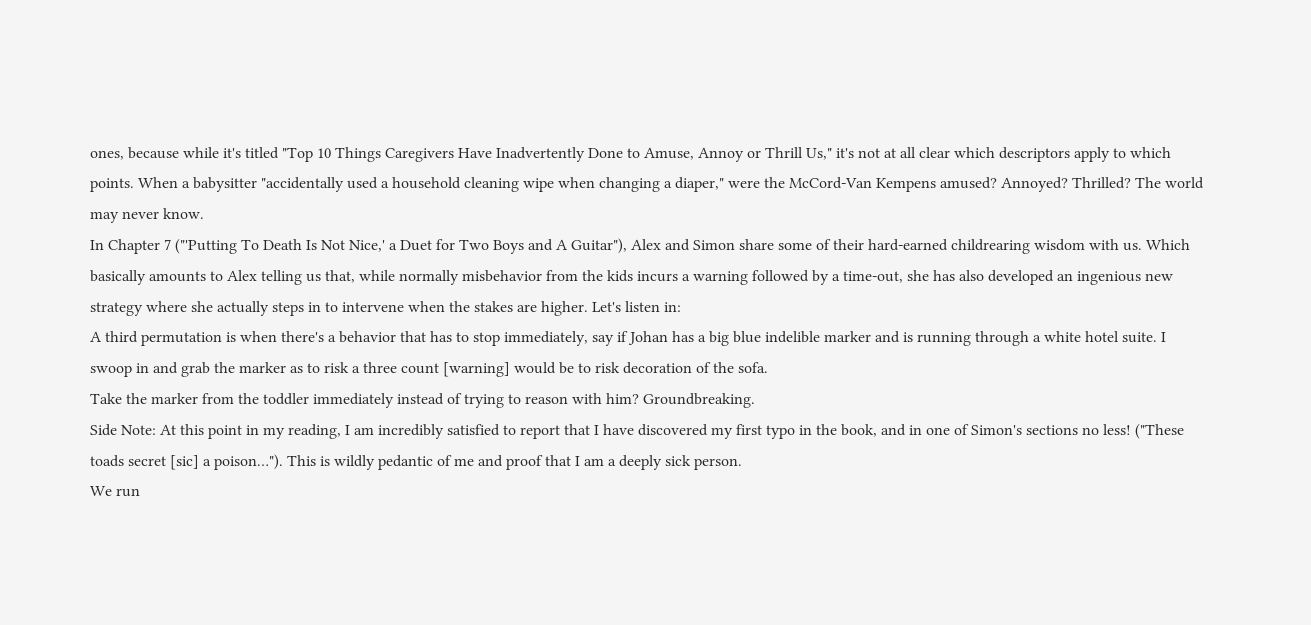ones, because while it's titled "Top 10 Things Caregivers Have Inadvertently Done to Amuse, Annoy or Thrill Us," it's not at all clear which descriptors apply to which points. When a babysitter "accidentally used a household cleaning wipe when changing a diaper," were the McCord-Van Kempens amused? Annoyed? Thrilled? The world may never know.
In Chapter 7 ("'Putting To Death Is Not Nice,' a Duet for Two Boys and A Guitar"), Alex and Simon share some of their hard-earned childrearing wisdom with us. Which basically amounts to Alex telling us that, while normally misbehavior from the kids incurs a warning followed by a time-out, she has also developed an ingenious new strategy where she actually steps in to intervene when the stakes are higher. Let's listen in:
A third permutation is when there's a behavior that has to stop immediately, say if Johan has a big blue indelible marker and is running through a white hotel suite. I swoop in and grab the marker as to risk a three count [warning] would be to risk decoration of the sofa.
Take the marker from the toddler immediately instead of trying to reason with him? Groundbreaking.
Side Note: At this point in my reading, I am incredibly satisfied to report that I have discovered my first typo in the book, and in one of Simon's sections no less! ("These toads secret [sic] a poison…"). This is wildly pedantic of me and proof that I am a deeply sick person.
We run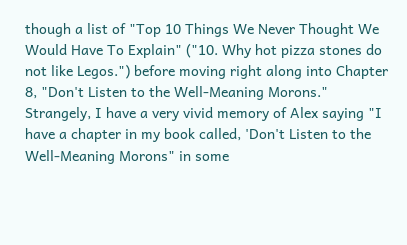though a list of "Top 10 Things We Never Thought We Would Have To Explain" ("10. Why hot pizza stones do not like Legos.") before moving right along into Chapter 8, "Don't Listen to the Well-Meaning Morons." Strangely, I have a very vivid memory of Alex saying "I have a chapter in my book called, 'Don't Listen to the Well-Meaning Morons" in some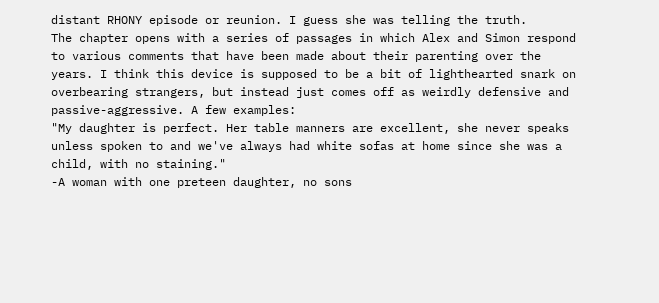distant RHONY episode or reunion. I guess she was telling the truth.
The chapter opens with a series of passages in which Alex and Simon respond to various comments that have been made about their parenting over the years. I think this device is supposed to be a bit of lighthearted snark on overbearing strangers, but instead just comes off as weirdly defensive and passive-aggressive. A few examples:
"My daughter is perfect. Her table manners are excellent, she never speaks unless spoken to and we've always had white sofas at home since she was a child, with no staining."
-A woman with one preteen daughter, no sons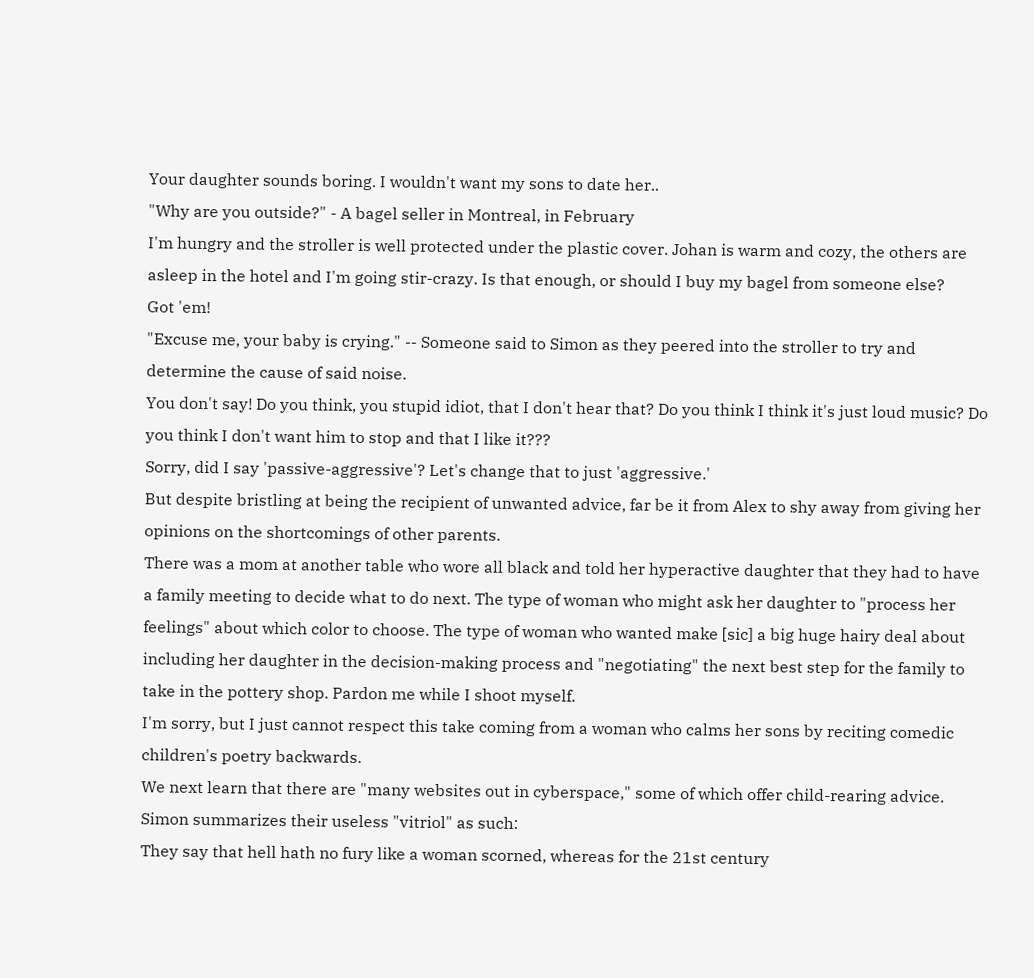Your daughter sounds boring. I wouldn't want my sons to date her..
"Why are you outside?" - A bagel seller in Montreal, in February
I'm hungry and the stroller is well protected under the plastic cover. Johan is warm and cozy, the others are asleep in the hotel and I'm going stir-crazy. Is that enough, or should I buy my bagel from someone else?
Got 'em!
"Excuse me, your baby is crying." -- Someone said to Simon as they peered into the stroller to try and determine the cause of said noise.
You don't say! Do you think, you stupid idiot, that I don't hear that? Do you think I think it's just loud music? Do you think I don't want him to stop and that I like it???
Sorry, did I say 'passive-aggressive'? Let's change that to just 'aggressive.'
But despite bristling at being the recipient of unwanted advice, far be it from Alex to shy away from giving her opinions on the shortcomings of other parents.
There was a mom at another table who wore all black and told her hyperactive daughter that they had to have a family meeting to decide what to do next. The type of woman who might ask her daughter to "process her feelings" about which color to choose. The type of woman who wanted make [sic] a big huge hairy deal about including her daughter in the decision-making process and "negotiating" the next best step for the family to take in the pottery shop. Pardon me while I shoot myself.
I'm sorry, but I just cannot respect this take coming from a woman who calms her sons by reciting comedic children's poetry backwards.
We next learn that there are "many websites out in cyberspace," some of which offer child-rearing advice. Simon summarizes their useless "vitriol" as such:
They say that hell hath no fury like a woman scorned, whereas for the 21st century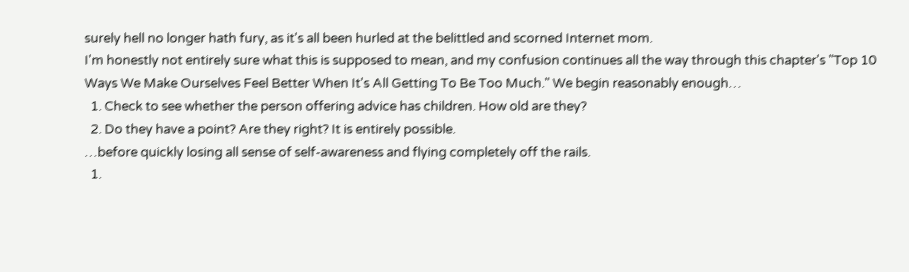surely hell no longer hath fury, as it's all been hurled at the belittled and scorned Internet mom.
I'm honestly not entirely sure what this is supposed to mean, and my confusion continues all the way through this chapter's "Top 10 Ways We Make Ourselves Feel Better When It's All Getting To Be Too Much." We begin reasonably enough…
  1. Check to see whether the person offering advice has children. How old are they?
  2. Do they have a point? Are they right? It is entirely possible.
…before quickly losing all sense of self-awareness and flying completely off the rails.
  1.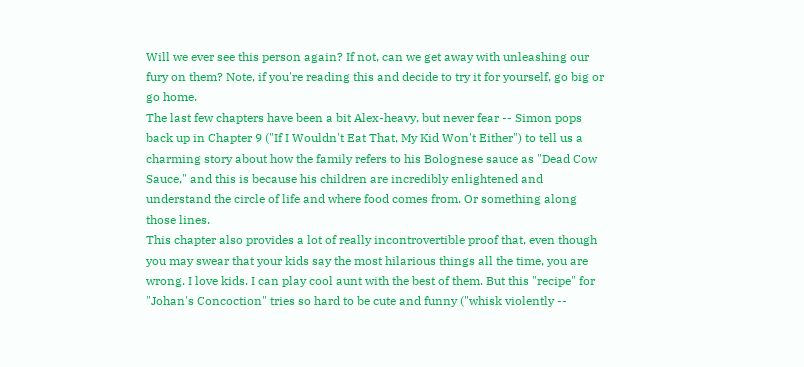Will we ever see this person again? If not, can we get away with unleashing our fury on them? Note, if you're reading this and decide to try it for yourself, go big or go home.
The last few chapters have been a bit Alex-heavy, but never fear -- Simon pops back up in Chapter 9 ("If I Wouldn't Eat That, My Kid Won't Either") to tell us a charming story about how the family refers to his Bolognese sauce as "Dead Cow Sauce," and this is because his children are incredibly enlightened and understand the circle of life and where food comes from. Or something along those lines.
This chapter also provides a lot of really incontrovertible proof that, even though you may swear that your kids say the most hilarious things all the time, you are wrong. I love kids. I can play cool aunt with the best of them. But this "recipe" for "Johan's Concoction" tries so hard to be cute and funny ("whisk violently --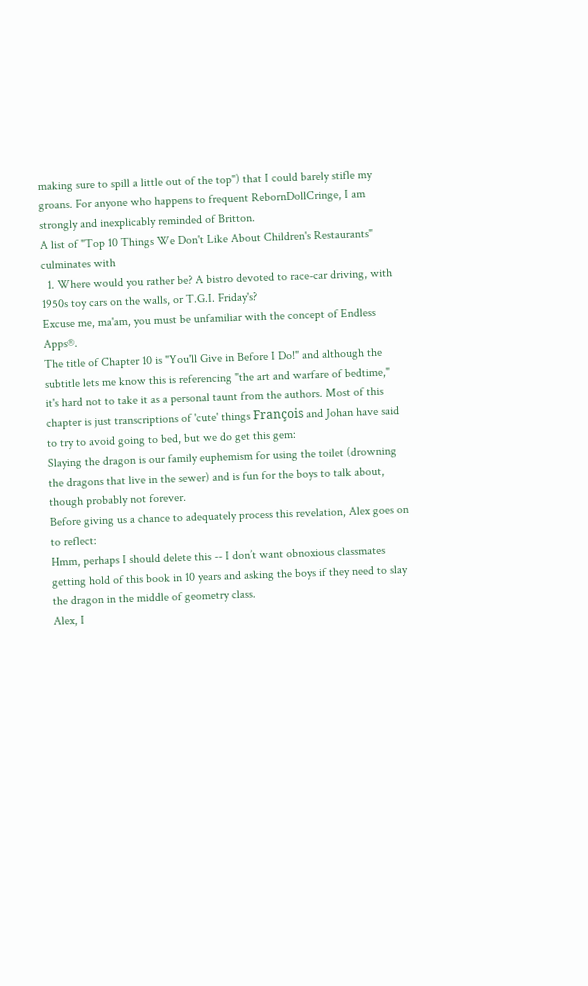making sure to spill a little out of the top") that I could barely stifle my groans. For anyone who happens to frequent RebornDollCringe, I am strongly and inexplicably reminded of Britton.
A list of "Top 10 Things We Don't Like About Children's Restaurants" culminates with
  1. Where would you rather be? A bistro devoted to race-car driving, with 1950s toy cars on the walls, or T.G.I. Friday's?
Excuse me, ma'am, you must be unfamiliar with the concept of Endless Apps®.
The title of Chapter 10 is "You'll Give in Before I Do!" and although the subtitle lets me know this is referencing "the art and warfare of bedtime," it's hard not to take it as a personal taunt from the authors. Most of this chapter is just transcriptions of 'cute' things François and Johan have said to try to avoid going to bed, but we do get this gem:
Slaying the dragon is our family euphemism for using the toilet (drowning the dragons that live in the sewer) and is fun for the boys to talk about, though probably not forever.
Before giving us a chance to adequately process this revelation, Alex goes on to reflect:
Hmm, perhaps I should delete this -- I don’t want obnoxious classmates getting hold of this book in 10 years and asking the boys if they need to slay the dragon in the middle of geometry class.
Alex, I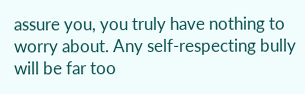assure you, you truly have nothing to worry about. Any self-respecting bully will be far too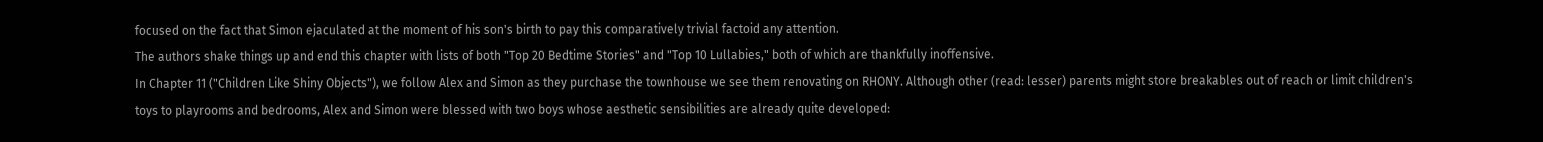focused on the fact that Simon ejaculated at the moment of his son's birth to pay this comparatively trivial factoid any attention.
The authors shake things up and end this chapter with lists of both "Top 20 Bedtime Stories" and "Top 10 Lullabies," both of which are thankfully inoffensive.
In Chapter 11 ("Children Like Shiny Objects"), we follow Alex and Simon as they purchase the townhouse we see them renovating on RHONY. Although other (read: lesser) parents might store breakables out of reach or limit children's toys to playrooms and bedrooms, Alex and Simon were blessed with two boys whose aesthetic sensibilities are already quite developed: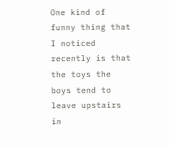One kind of funny thing that I noticed recently is that the toys the boys tend to leave upstairs in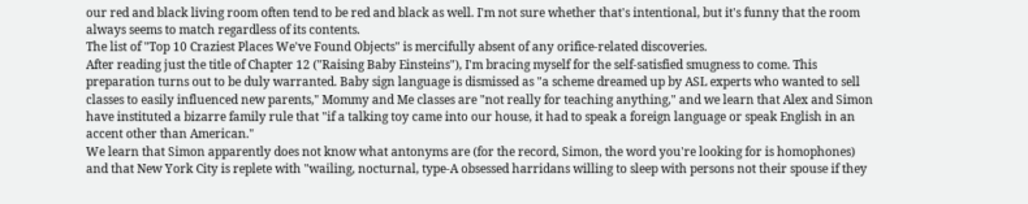our red and black living room often tend to be red and black as well. I'm not sure whether that's intentional, but it's funny that the room always seems to match regardless of its contents.
The list of "Top 10 Craziest Places We've Found Objects" is mercifully absent of any orifice-related discoveries.
After reading just the title of Chapter 12 ("Raising Baby Einsteins"), I'm bracing myself for the self-satisfied smugness to come. This preparation turns out to be duly warranted. Baby sign language is dismissed as "a scheme dreamed up by ASL experts who wanted to sell classes to easily influenced new parents," Mommy and Me classes are "not really for teaching anything," and we learn that Alex and Simon have instituted a bizarre family rule that "if a talking toy came into our house, it had to speak a foreign language or speak English in an accent other than American."
We learn that Simon apparently does not know what antonyms are (for the record, Simon, the word you're looking for is homophones) and that New York City is replete with "wailing, nocturnal, type-A obsessed harridans willing to sleep with persons not their spouse if they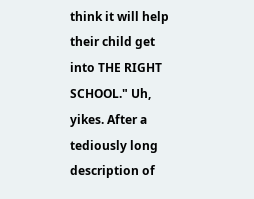think it will help their child get into THE RIGHT SCHOOL." Uh, yikes. After a tediously long description of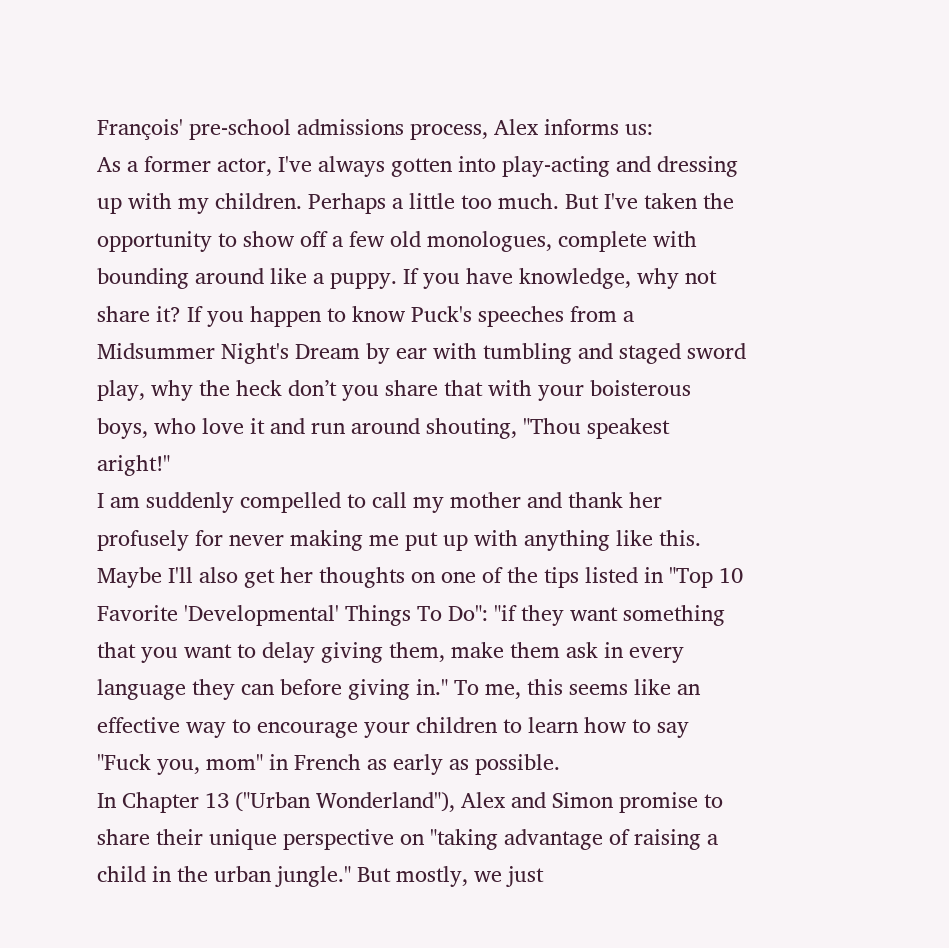François' pre-school admissions process, Alex informs us:
As a former actor, I've always gotten into play-acting and dressing up with my children. Perhaps a little too much. But I've taken the opportunity to show off a few old monologues, complete with bounding around like a puppy. If you have knowledge, why not share it? If you happen to know Puck's speeches from a Midsummer Night's Dream by ear with tumbling and staged sword play, why the heck don’t you share that with your boisterous boys, who love it and run around shouting, "Thou speakest aright!"
I am suddenly compelled to call my mother and thank her profusely for never making me put up with anything like this. Maybe I'll also get her thoughts on one of the tips listed in "Top 10 Favorite 'Developmental' Things To Do": "if they want something that you want to delay giving them, make them ask in every language they can before giving in." To me, this seems like an effective way to encourage your children to learn how to say "Fuck you, mom" in French as early as possible.
In Chapter 13 ("Urban Wonderland"), Alex and Simon promise to share their unique perspective on "taking advantage of raising a child in the urban jungle." But mostly, we just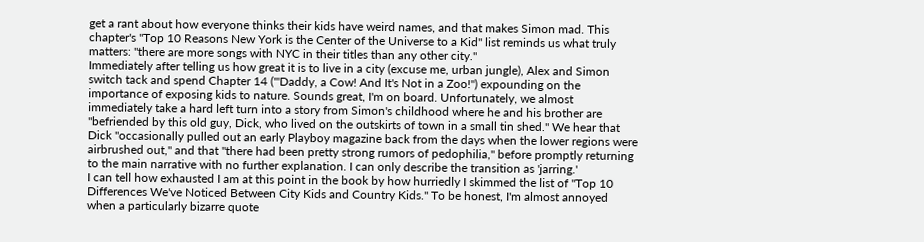get a rant about how everyone thinks their kids have weird names, and that makes Simon mad. This chapter's "Top 10 Reasons New York is the Center of the Universe to a Kid" list reminds us what truly matters: "there are more songs with NYC in their titles than any other city."
Immediately after telling us how great it is to live in a city (excuse me, urban jungle), Alex and Simon switch tack and spend Chapter 14 ("'Daddy, a Cow! And It's Not in a Zoo!") expounding on the importance of exposing kids to nature. Sounds great, I'm on board. Unfortunately, we almost immediately take a hard left turn into a story from Simon's childhood where he and his brother are "befriended by this old guy, Dick, who lived on the outskirts of town in a small tin shed." We hear that Dick "occasionally pulled out an early Playboy magazine back from the days when the lower regions were airbrushed out," and that "there had been pretty strong rumors of pedophilia," before promptly returning to the main narrative with no further explanation. I can only describe the transition as 'jarring.'
I can tell how exhausted I am at this point in the book by how hurriedly I skimmed the list of "Top 10 Differences We've Noticed Between City Kids and Country Kids." To be honest, I'm almost annoyed when a particularly bizarre quote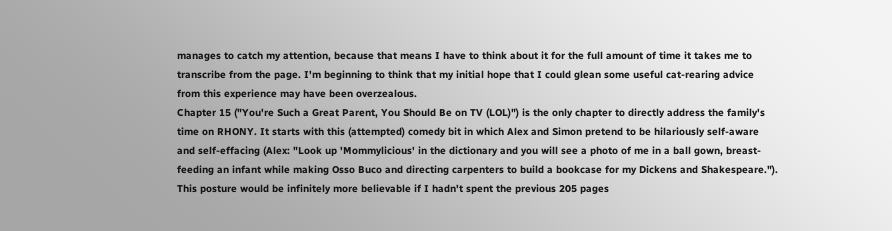manages to catch my attention, because that means I have to think about it for the full amount of time it takes me to transcribe from the page. I'm beginning to think that my initial hope that I could glean some useful cat-rearing advice from this experience may have been overzealous.
Chapter 15 ("You're Such a Great Parent, You Should Be on TV (LOL)") is the only chapter to directly address the family's time on RHONY. It starts with this (attempted) comedy bit in which Alex and Simon pretend to be hilariously self-aware and self-effacing (Alex: "Look up 'Mommylicious' in the dictionary and you will see a photo of me in a ball gown, breast-feeding an infant while making Osso Buco and directing carpenters to build a bookcase for my Dickens and Shakespeare."). This posture would be infinitely more believable if I hadn't spent the previous 205 pages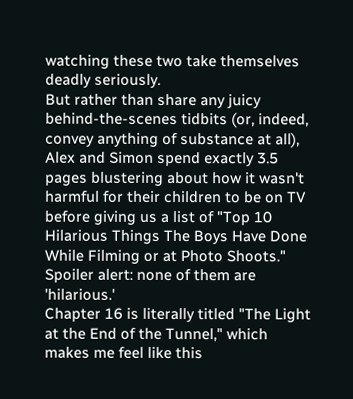watching these two take themselves deadly seriously.
But rather than share any juicy behind-the-scenes tidbits (or, indeed, convey anything of substance at all), Alex and Simon spend exactly 3.5 pages blustering about how it wasn't harmful for their children to be on TV before giving us a list of "Top 10 Hilarious Things The Boys Have Done While Filming or at Photo Shoots." Spoiler alert: none of them are 'hilarious.'
Chapter 16 is literally titled "The Light at the End of the Tunnel," which makes me feel like this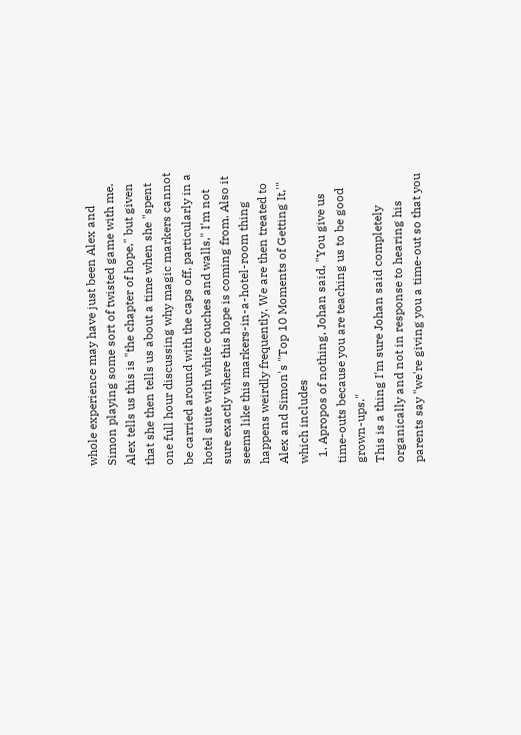whole experience may have just been Alex and Simon playing some sort of twisted game with me. Alex tells us this is "the chapter of hope," but given that she then tells us about a time when she "spent one full hour discussing why magic markers cannot be carried around with the caps off, particularly in a hotel suite with white couches and walls," I'm not sure exactly where this hope is coming from. Also it seems like this markers-in-a-hotel-room thing happens weirdly frequently. We are then treated to Alex and Simon's "Top 10 Moments of Getting It,'" which includes
  1. Apropos of nothing, Johan said, "You give us time-outs because you are teaching us to be good grown-ups."
This is a thing I'm sure Johan said completely organically and not in response to hearing his parents say "we're giving you a time-out so that you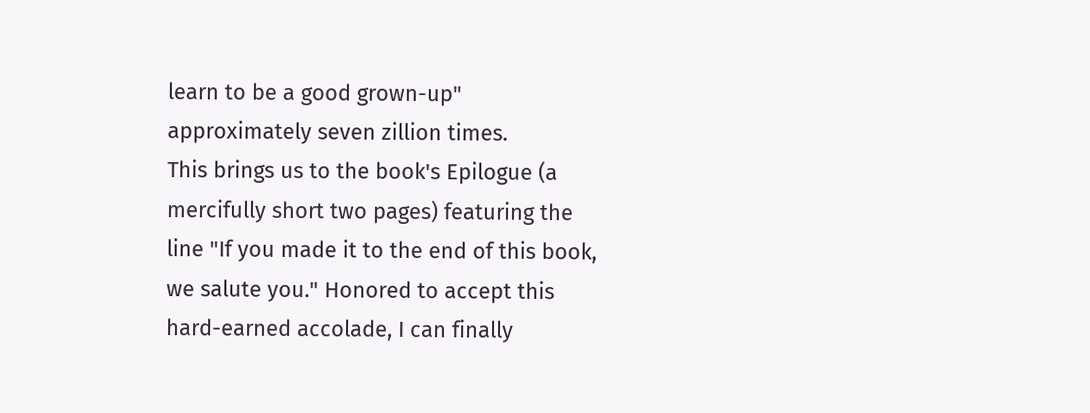learn to be a good grown-up" approximately seven zillion times.
This brings us to the book's Epilogue (a mercifully short two pages) featuring the line "If you made it to the end of this book, we salute you." Honored to accept this hard-earned accolade, I can finally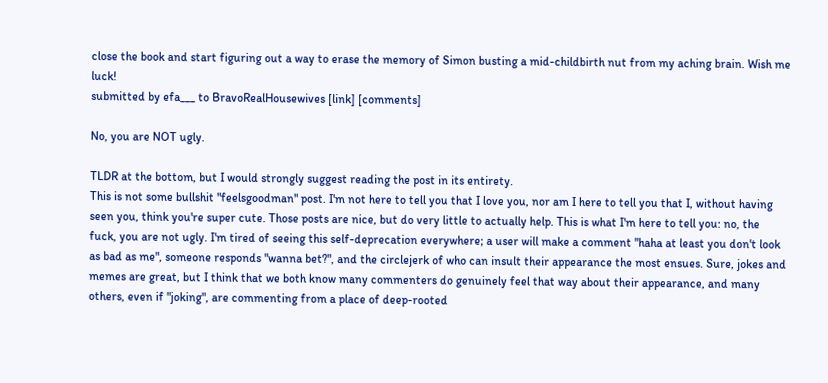close the book and start figuring out a way to erase the memory of Simon busting a mid-childbirth nut from my aching brain. Wish me luck!
submitted by efa___ to BravoRealHousewives [link] [comments]

No, you are NOT ugly.

TLDR at the bottom, but I would strongly suggest reading the post in its entirety.
This is not some bullshit "feelsgoodman" post. I'm not here to tell you that I love you, nor am I here to tell you that I, without having seen you, think you're super cute. Those posts are nice, but do very little to actually help. This is what I'm here to tell you: no, the fuck, you are not ugly. I'm tired of seeing this self-deprecation everywhere; a user will make a comment "haha at least you don't look as bad as me", someone responds "wanna bet?", and the circlejerk of who can insult their appearance the most ensues. Sure, jokes and memes are great, but I think that we both know many commenters do genuinely feel that way about their appearance, and many others, even if "joking", are commenting from a place of deep-rooted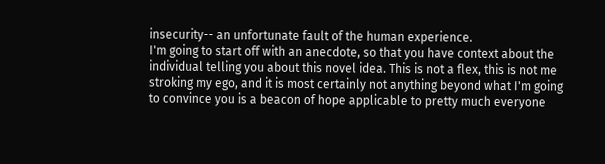insecurity-- an unfortunate fault of the human experience.
I'm going to start off with an anecdote, so that you have context about the individual telling you about this novel idea. This is not a flex, this is not me stroking my ego, and it is most certainly not anything beyond what I'm going to convince you is a beacon of hope applicable to pretty much everyone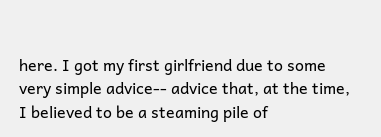here. I got my first girlfriend due to some very simple advice-- advice that, at the time, I believed to be a steaming pile of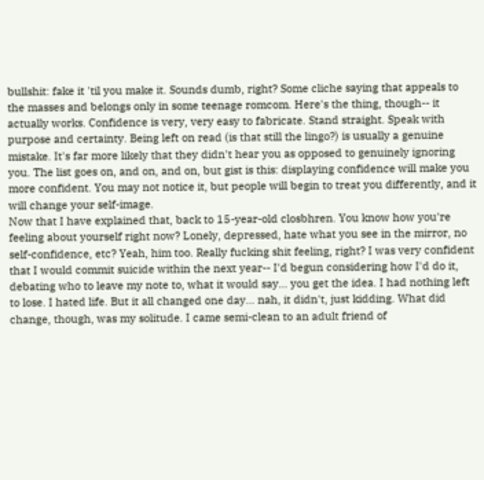bullshit: fake it 'til you make it. Sounds dumb, right? Some cliche saying that appeals to the masses and belongs only in some teenage romcom. Here's the thing, though-- it actually works. Confidence is very, very easy to fabricate. Stand straight. Speak with purpose and certainty. Being left on read (is that still the lingo?) is usually a genuine mistake. It's far more likely that they didn't hear you as opposed to genuinely ignoring you. The list goes on, and on, and on, but gist is this: displaying confidence will make you more confident. You may not notice it, but people will begin to treat you differently, and it will change your self-image.
Now that I have explained that, back to 15-year-old closbhren. You know how you're feeling about yourself right now? Lonely, depressed, hate what you see in the mirror, no self-confidence, etc? Yeah, him too. Really fucking shit feeling, right? I was very confident that I would commit suicide within the next year-- I'd begun considering how I'd do it, debating who to leave my note to, what it would say... you get the idea. I had nothing left to lose. I hated life. But it all changed one day... nah, it didn't, just kidding. What did change, though, was my solitude. I came semi-clean to an adult friend of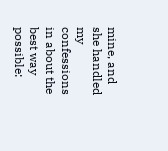mine, and she handled my confessions in about the best way possible: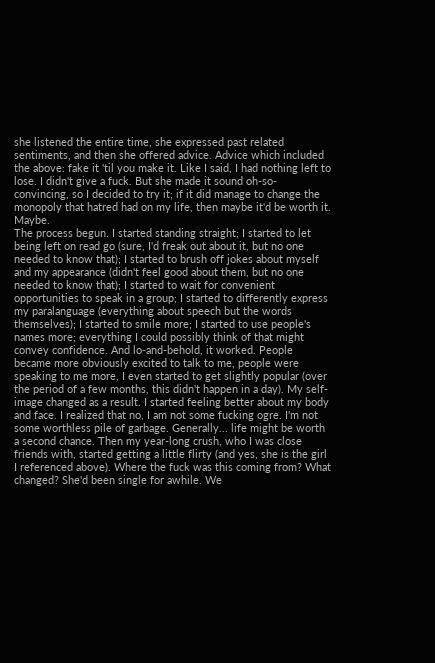she listened the entire time, she expressed past related sentiments, and then she offered advice. Advice which included the above: fake it 'til you make it. Like I said, I had nothing left to lose. I didn't give a fuck. But she made it sound oh-so-convincing, so I decided to try it; if it did manage to change the monopoly that hatred had on my life, then maybe it'd be worth it. Maybe.
The process begun. I started standing straight; I started to let being left on read go (sure, I'd freak out about it, but no one needed to know that); I started to brush off jokes about myself and my appearance (didn't feel good about them, but no one needed to know that); I started to wait for convenient opportunities to speak in a group; I started to differently express my paralanguage (everything about speech but the words themselves); I started to smile more; I started to use people's names more; everything I could possibly think of that might convey confidence. And lo-and-behold, it worked. People became more obviously excited to talk to me, people were speaking to me more, I even started to get slightly popular (over the period of a few months, this didn't happen in a day). My self-image changed as a result. I started feeling better about my body and face. I realized that no, I am not some fucking ogre. I'm not some worthless pile of garbage. Generally... life might be worth a second chance. Then my year-long crush, who I was close friends with, started getting a little flirty (and yes, she is the girl I referenced above). Where the fuck was this coming from? What changed? She'd been single for awhile. We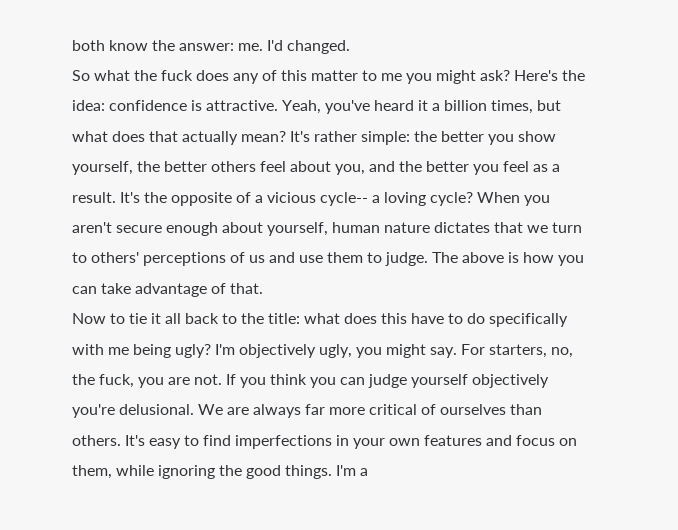both know the answer: me. I'd changed.
So what the fuck does any of this matter to me you might ask? Here's the idea: confidence is attractive. Yeah, you've heard it a billion times, but what does that actually mean? It's rather simple: the better you show yourself, the better others feel about you, and the better you feel as a result. It's the opposite of a vicious cycle-- a loving cycle? When you aren't secure enough about yourself, human nature dictates that we turn to others' perceptions of us and use them to judge. The above is how you can take advantage of that.
Now to tie it all back to the title: what does this have to do specifically with me being ugly? I'm objectively ugly, you might say. For starters, no, the fuck, you are not. If you think you can judge yourself objectively you're delusional. We are always far more critical of ourselves than others. It's easy to find imperfections in your own features and focus on them, while ignoring the good things. I'm a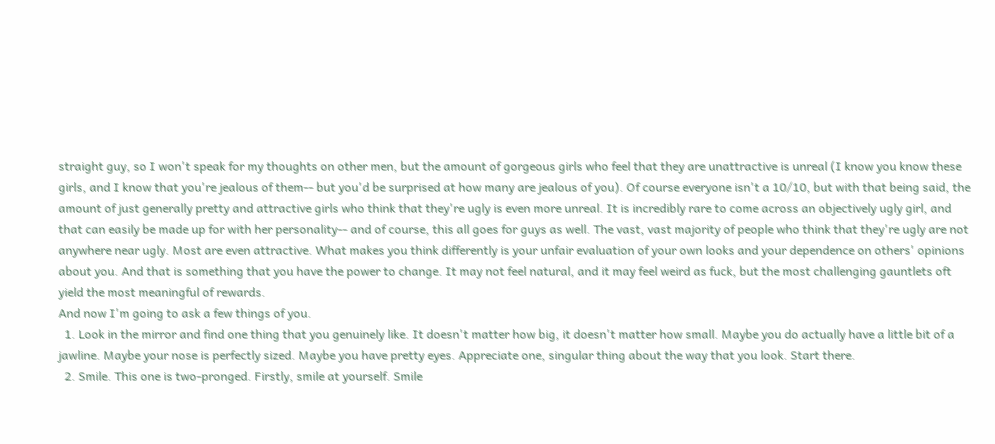straight guy, so I won't speak for my thoughts on other men, but the amount of gorgeous girls who feel that they are unattractive is unreal (I know you know these girls, and I know that you're jealous of them-- but you'd be surprised at how many are jealous of you). Of course everyone isn't a 10/10, but with that being said, the amount of just generally pretty and attractive girls who think that they're ugly is even more unreal. It is incredibly rare to come across an objectively ugly girl, and that can easily be made up for with her personality-- and of course, this all goes for guys as well. The vast, vast majority of people who think that they're ugly are not anywhere near ugly. Most are even attractive. What makes you think differently is your unfair evaluation of your own looks and your dependence on others' opinions about you. And that is something that you have the power to change. It may not feel natural, and it may feel weird as fuck, but the most challenging gauntlets oft yield the most meaningful of rewards.
And now I'm going to ask a few things of you.
  1. Look in the mirror and find one thing that you genuinely like. It doesn't matter how big, it doesn't matter how small. Maybe you do actually have a little bit of a jawline. Maybe your nose is perfectly sized. Maybe you have pretty eyes. Appreciate one, singular thing about the way that you look. Start there.
  2. Smile. This one is two-pronged. Firstly, smile at yourself. Smile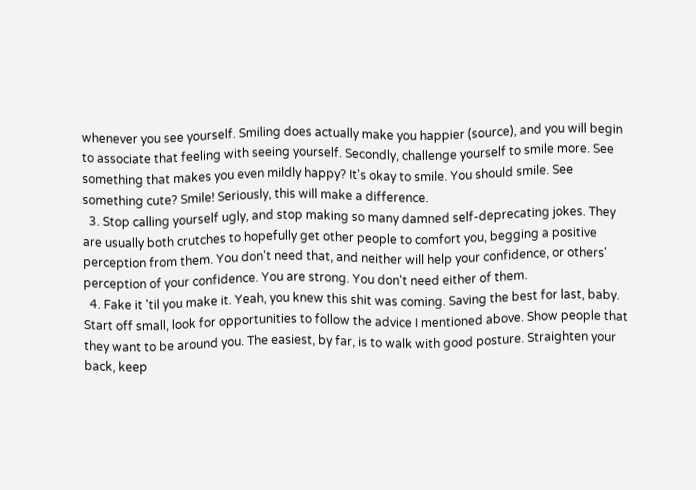whenever you see yourself. Smiling does actually make you happier (source), and you will begin to associate that feeling with seeing yourself. Secondly, challenge yourself to smile more. See something that makes you even mildly happy? It's okay to smile. You should smile. See something cute? Smile! Seriously, this will make a difference.
  3. Stop calling yourself ugly, and stop making so many damned self-deprecating jokes. They are usually both crutches to hopefully get other people to comfort you, begging a positive perception from them. You don't need that, and neither will help your confidence, or others' perception of your confidence. You are strong. You don't need either of them.
  4. Fake it 'til you make it. Yeah, you knew this shit was coming. Saving the best for last, baby. Start off small, look for opportunities to follow the advice I mentioned above. Show people that they want to be around you. The easiest, by far, is to walk with good posture. Straighten your back, keep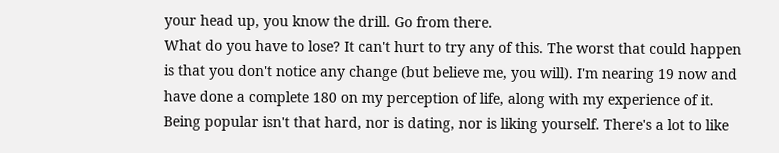your head up, you know the drill. Go from there.
What do you have to lose? It can't hurt to try any of this. The worst that could happen is that you don't notice any change (but believe me, you will). I'm nearing 19 now and have done a complete 180 on my perception of life, along with my experience of it. Being popular isn't that hard, nor is dating, nor is liking yourself. There's a lot to like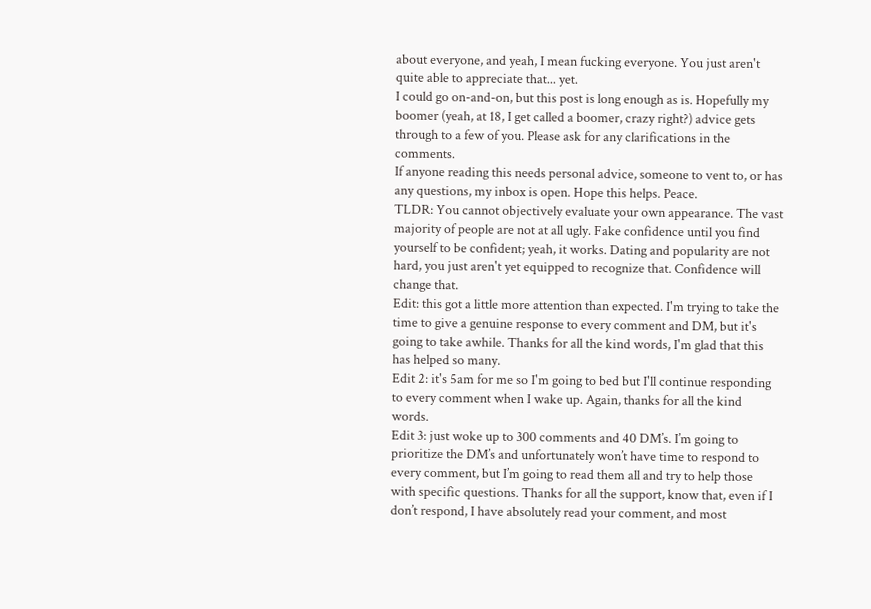about everyone, and yeah, I mean fucking everyone. You just aren't quite able to appreciate that... yet.
I could go on-and-on, but this post is long enough as is. Hopefully my boomer (yeah, at 18, I get called a boomer, crazy right?) advice gets through to a few of you. Please ask for any clarifications in the comments.
If anyone reading this needs personal advice, someone to vent to, or has any questions, my inbox is open. Hope this helps. Peace.
TLDR: You cannot objectively evaluate your own appearance. The vast majority of people are not at all ugly. Fake confidence until you find yourself to be confident; yeah, it works. Dating and popularity are not hard, you just aren't yet equipped to recognize that. Confidence will change that.
Edit: this got a little more attention than expected. I'm trying to take the time to give a genuine response to every comment and DM, but it's going to take awhile. Thanks for all the kind words, I'm glad that this has helped so many.
Edit 2: it's 5am for me so I'm going to bed but I'll continue responding to every comment when I wake up. Again, thanks for all the kind words.
Edit 3: just woke up to 300 comments and 40 DM’s. I’m going to prioritize the DM’s and unfortunately won’t have time to respond to every comment, but I’m going to read them all and try to help those with specific questions. Thanks for all the support, know that, even if I don’t respond, I have absolutely read your comment, and most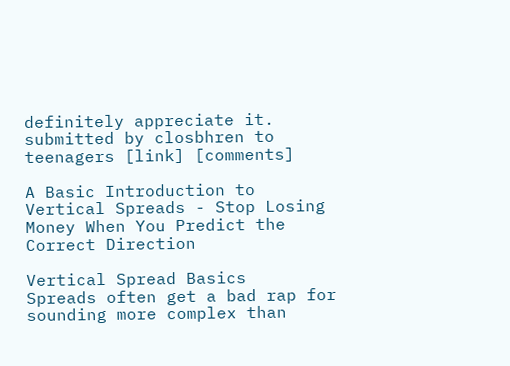definitely appreciate it.
submitted by closbhren to teenagers [link] [comments]

A Basic Introduction to Vertical Spreads - Stop Losing Money When You Predict the Correct Direction

Vertical Spread Basics
Spreads often get a bad rap for sounding more complex than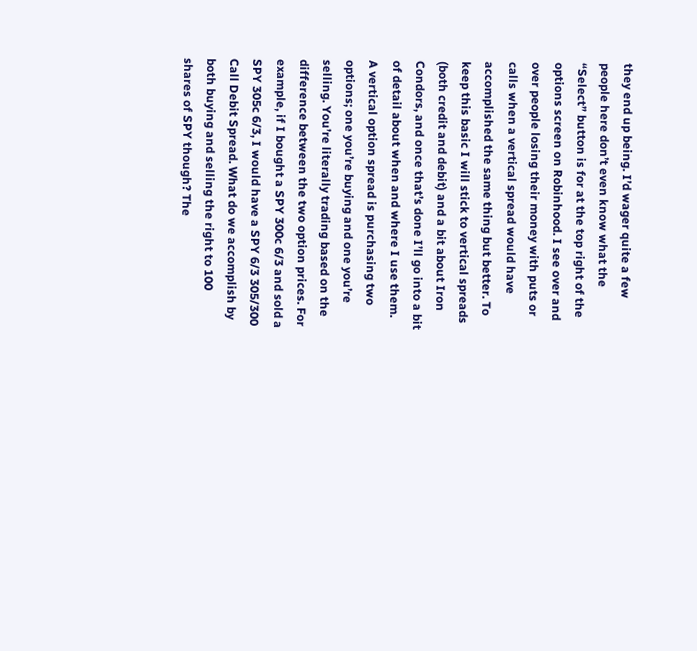they end up being. I’d wager quite a few people here don’t even know what the “Select” button is for at the top right of the options screen on Robinhood. I see over and over people losing their money with puts or calls when a vertical spread would have accomplished the same thing but better. To keep this basic I will stick to vertical spreads (both credit and debit) and a bit about Iron Condors, and once that’s done I’ll go into a bit of detail about when and where I use them.
A vertical option spread is purchasing two options; one you’re buying and one you’re selling. You’re literally trading based on the difference between the two option prices. For example, if I bought a SPY 300c 6/3 and sold a SPY 305c 6/3, I would have a SPY 6/3 305/300 Call Debit Spread. What do we accomplish by both buying and selling the right to 100 shares of SPY though? The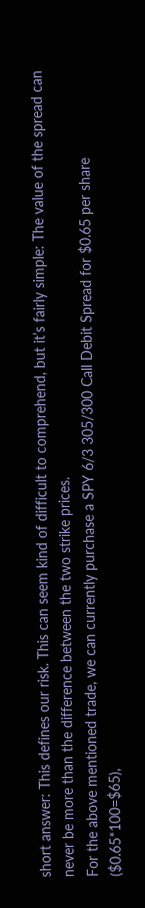short answer: This defines our risk. This can seem kind of difficult to comprehend, but it’s fairly simple: The value of the spread can never be more than the difference between the two strike prices.
For the above mentioned trade, we can currently purchase a SPY 6/3 305/300 Call Debit Spread for $0.65 per share ($0.65*100=$65),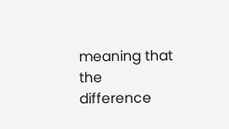meaning that the difference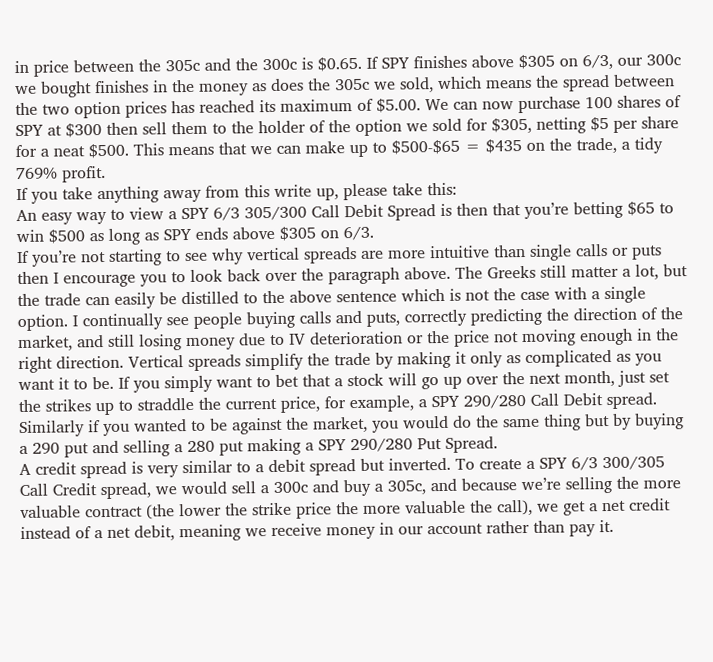in price between the 305c and the 300c is $0.65. If SPY finishes above $305 on 6/3, our 300c we bought finishes in the money as does the 305c we sold, which means the spread between the two option prices has reached its maximum of $5.00. We can now purchase 100 shares of SPY at $300 then sell them to the holder of the option we sold for $305, netting $5 per share for a neat $500. This means that we can make up to $500-$65 = $435 on the trade, a tidy 769% profit.
If you take anything away from this write up, please take this:
An easy way to view a SPY 6/3 305/300 Call Debit Spread is then that you’re betting $65 to win $500 as long as SPY ends above $305 on 6/3.
If you’re not starting to see why vertical spreads are more intuitive than single calls or puts then I encourage you to look back over the paragraph above. The Greeks still matter a lot, but the trade can easily be distilled to the above sentence which is not the case with a single option. I continually see people buying calls and puts, correctly predicting the direction of the market, and still losing money due to IV deterioration or the price not moving enough in the right direction. Vertical spreads simplify the trade by making it only as complicated as you want it to be. If you simply want to bet that a stock will go up over the next month, just set the strikes up to straddle the current price, for example, a SPY 290/280 Call Debit spread. Similarly if you wanted to be against the market, you would do the same thing but by buying a 290 put and selling a 280 put making a SPY 290/280 Put Spread.
A credit spread is very similar to a debit spread but inverted. To create a SPY 6/3 300/305 Call Credit spread, we would sell a 300c and buy a 305c, and because we’re selling the more valuable contract (the lower the strike price the more valuable the call), we get a net credit instead of a net debit, meaning we receive money in our account rather than pay it.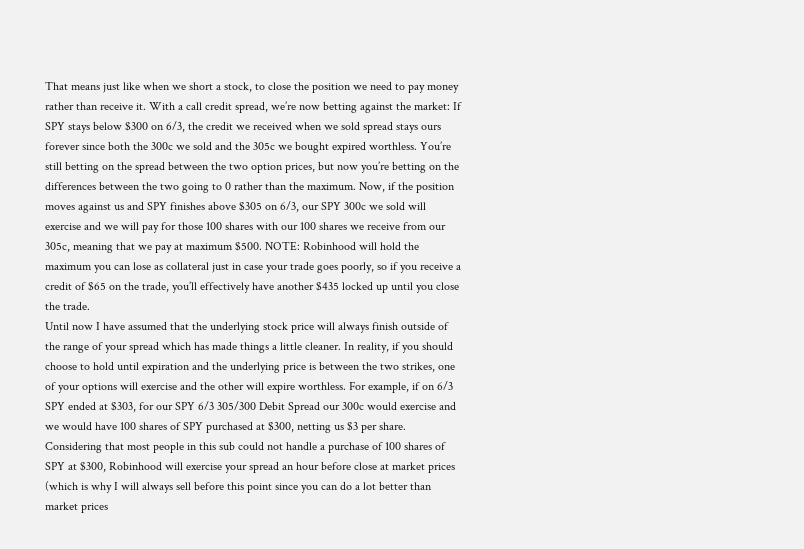That means just like when we short a stock, to close the position we need to pay money rather than receive it. With a call credit spread, we’re now betting against the market: If SPY stays below $300 on 6/3, the credit we received when we sold spread stays ours forever since both the 300c we sold and the 305c we bought expired worthless. You’re still betting on the spread between the two option prices, but now you’re betting on the differences between the two going to 0 rather than the maximum. Now, if the position moves against us and SPY finishes above $305 on 6/3, our SPY 300c we sold will exercise and we will pay for those 100 shares with our 100 shares we receive from our 305c, meaning that we pay at maximum $500. NOTE: Robinhood will hold the maximum you can lose as collateral just in case your trade goes poorly, so if you receive a credit of $65 on the trade, you’ll effectively have another $435 locked up until you close the trade.
Until now I have assumed that the underlying stock price will always finish outside of the range of your spread which has made things a little cleaner. In reality, if you should choose to hold until expiration and the underlying price is between the two strikes, one of your options will exercise and the other will expire worthless. For example, if on 6/3 SPY ended at $303, for our SPY 6/3 305/300 Debit Spread our 300c would exercise and we would have 100 shares of SPY purchased at $300, netting us $3 per share. Considering that most people in this sub could not handle a purchase of 100 shares of SPY at $300, Robinhood will exercise your spread an hour before close at market prices (which is why I will always sell before this point since you can do a lot better than market prices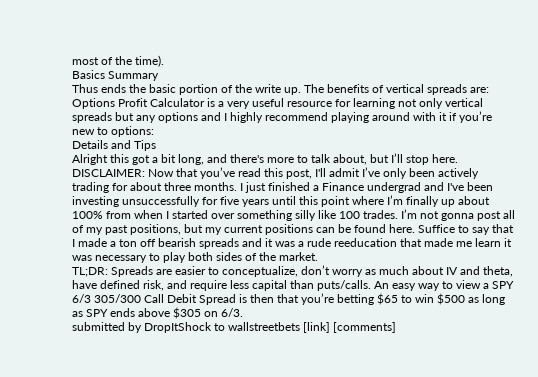most of the time).
Basics Summary
Thus ends the basic portion of the write up. The benefits of vertical spreads are:
Options Profit Calculator is a very useful resource for learning not only vertical spreads but any options and I highly recommend playing around with it if you’re new to options:
Details and Tips
Alright this got a bit long, and there's more to talk about, but I’ll stop here. DISCLAIMER: Now that you’ve read this post, I'll admit I’ve only been actively trading for about three months. I just finished a Finance undergrad and I've been investing unsuccessfully for five years until this point where I’m finally up about 100% from when I started over something silly like 100 trades. I’m not gonna post all of my past positions, but my current positions can be found here. Suffice to say that I made a ton off bearish spreads and it was a rude reeducation that made me learn it was necessary to play both sides of the market.
TL;DR: Spreads are easier to conceptualize, don’t worry as much about IV and theta, have defined risk, and require less capital than puts/calls. An easy way to view a SPY 6/3 305/300 Call Debit Spread is then that you’re betting $65 to win $500 as long as SPY ends above $305 on 6/3.
submitted by DropItShock to wallstreetbets [link] [comments]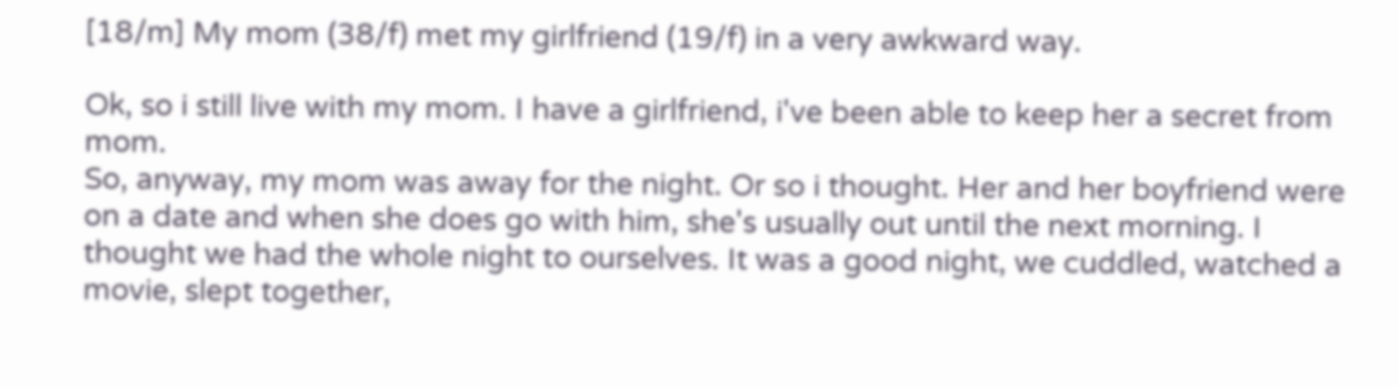[18/m] My mom (38/f) met my girlfriend (19/f) in a very awkward way.

Ok, so i still live with my mom. I have a girlfriend, i've been able to keep her a secret from mom.
So, anyway, my mom was away for the night. Or so i thought. Her and her boyfriend were on a date and when she does go with him, she's usually out until the next morning. I thought we had the whole night to ourselves. It was a good night, we cuddled, watched a movie, slept together,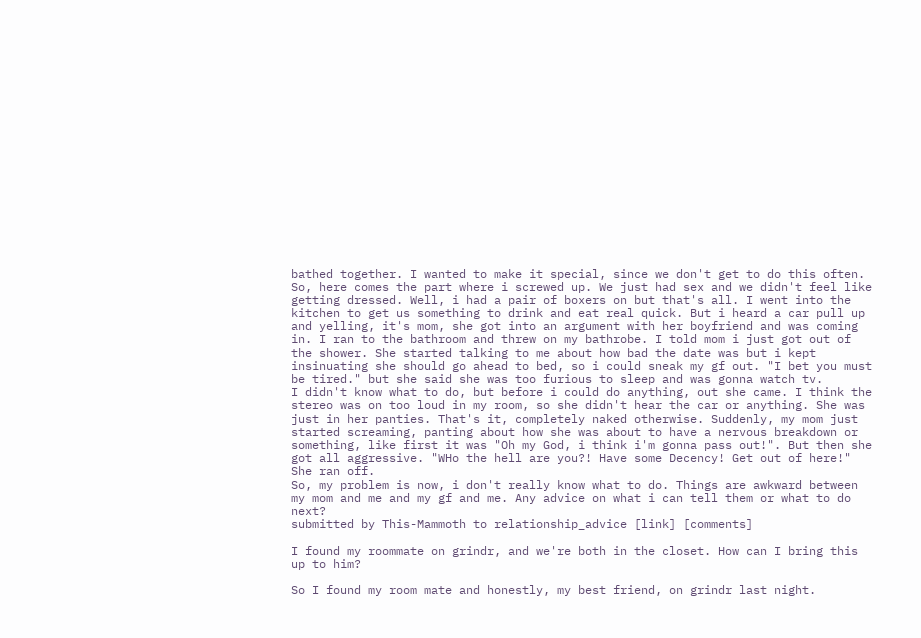bathed together. I wanted to make it special, since we don't get to do this often.
So, here comes the part where i screwed up. We just had sex and we didn't feel like getting dressed. Well, i had a pair of boxers on but that's all. I went into the kitchen to get us something to drink and eat real quick. But i heard a car pull up and yelling, it's mom, she got into an argument with her boyfriend and was coming in. I ran to the bathroom and threw on my bathrobe. I told mom i just got out of the shower. She started talking to me about how bad the date was but i kept insinuating she should go ahead to bed, so i could sneak my gf out. "I bet you must be tired." but she said she was too furious to sleep and was gonna watch tv.
I didn't know what to do, but before i could do anything, out she came. I think the stereo was on too loud in my room, so she didn't hear the car or anything. She was just in her panties. That's it, completely naked otherwise. Suddenly, my mom just started screaming, panting about how she was about to have a nervous breakdown or something, like first it was "Oh my God, i think i'm gonna pass out!". But then she got all aggressive. "WHo the hell are you?! Have some Decency! Get out of here!" She ran off.
So, my problem is now, i don't really know what to do. Things are awkward between my mom and me and my gf and me. Any advice on what i can tell them or what to do next?
submitted by This-Mammoth to relationship_advice [link] [comments]

I found my roommate on grindr, and we're both in the closet. How can I bring this up to him?

So I found my room mate and honestly, my best friend, on grindr last night.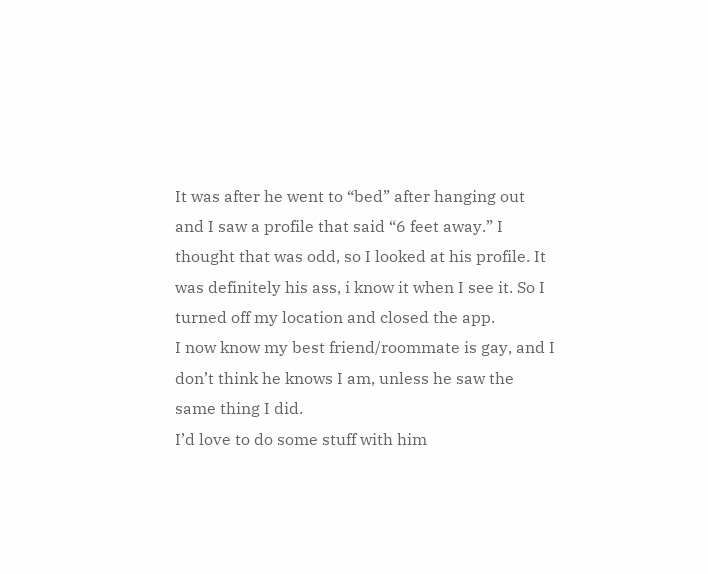It was after he went to “bed” after hanging out and I saw a profile that said “6 feet away.” I thought that was odd, so I looked at his profile. It was definitely his ass, i know it when I see it. So I turned off my location and closed the app.
I now know my best friend/roommate is gay, and I don’t think he knows I am, unless he saw the same thing I did.
I’d love to do some stuff with him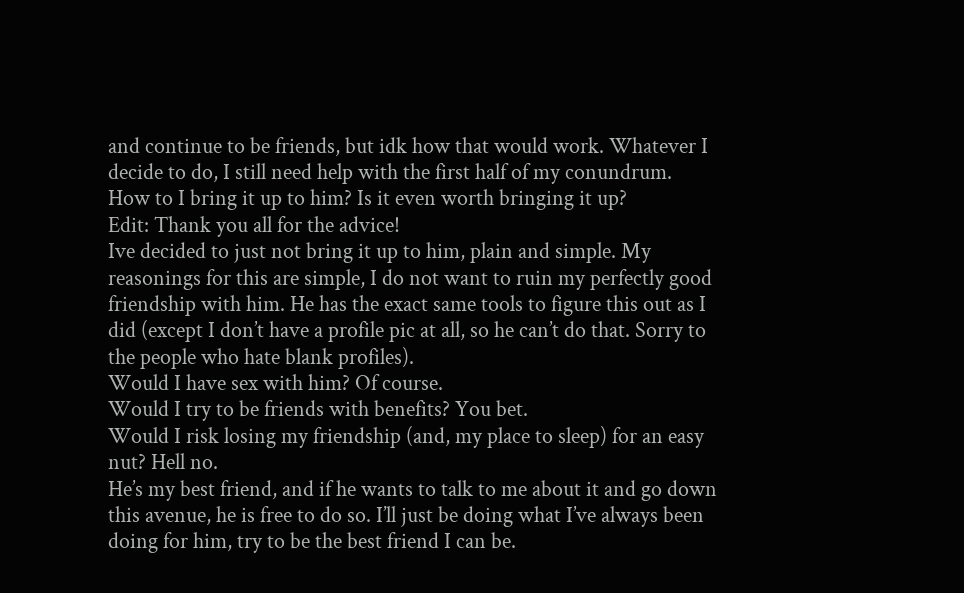and continue to be friends, but idk how that would work. Whatever I decide to do, I still need help with the first half of my conundrum.
How to I bring it up to him? Is it even worth bringing it up?
Edit: Thank you all for the advice!
Ive decided to just not bring it up to him, plain and simple. My reasonings for this are simple, I do not want to ruin my perfectly good friendship with him. He has the exact same tools to figure this out as I did (except I don’t have a profile pic at all, so he can’t do that. Sorry to the people who hate blank profiles).
Would I have sex with him? Of course.
Would I try to be friends with benefits? You bet.
Would I risk losing my friendship (and, my place to sleep) for an easy nut? Hell no.
He’s my best friend, and if he wants to talk to me about it and go down this avenue, he is free to do so. I’ll just be doing what I’ve always been doing for him, try to be the best friend I can be.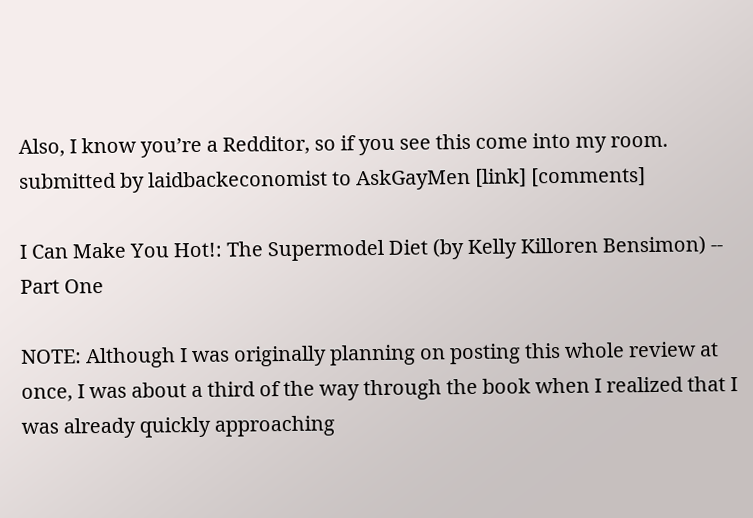Also, I know you’re a Redditor, so if you see this come into my room.
submitted by laidbackeconomist to AskGayMen [link] [comments]

I Can Make You Hot!: The Supermodel Diet (by Kelly Killoren Bensimon) -- Part One

NOTE: Although I was originally planning on posting this whole review at once, I was about a third of the way through the book when I realized that I was already quickly approaching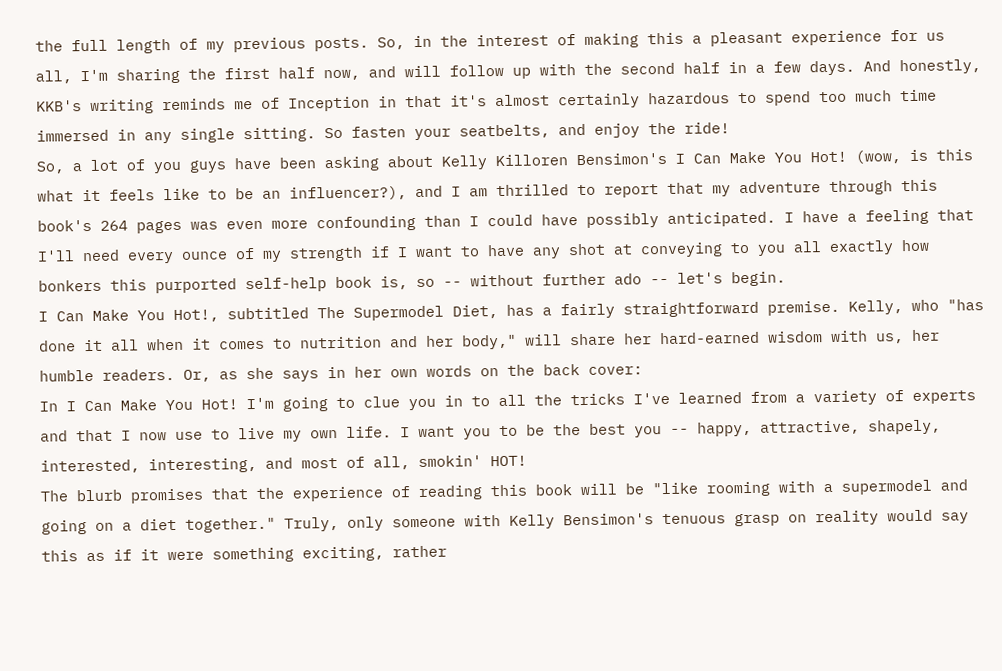the full length of my previous posts. So, in the interest of making this a pleasant experience for us all, I'm sharing the first half now, and will follow up with the second half in a few days. And honestly, KKB's writing reminds me of Inception in that it's almost certainly hazardous to spend too much time immersed in any single sitting. So fasten your seatbelts, and enjoy the ride!
So, a lot of you guys have been asking about Kelly Killoren Bensimon's I Can Make You Hot! (wow, is this what it feels like to be an influencer?), and I am thrilled to report that my adventure through this book's 264 pages was even more confounding than I could have possibly anticipated. I have a feeling that I'll need every ounce of my strength if I want to have any shot at conveying to you all exactly how bonkers this purported self-help book is, so -- without further ado -- let's begin.
I Can Make You Hot!, subtitled The Supermodel Diet, has a fairly straightforward premise. Kelly, who "has done it all when it comes to nutrition and her body," will share her hard-earned wisdom with us, her humble readers. Or, as she says in her own words on the back cover:
In I Can Make You Hot! I'm going to clue you in to all the tricks I've learned from a variety of experts and that I now use to live my own life. I want you to be the best you -- happy, attractive, shapely, interested, interesting, and most of all, smokin' HOT!
The blurb promises that the experience of reading this book will be "like rooming with a supermodel and going on a diet together." Truly, only someone with Kelly Bensimon's tenuous grasp on reality would say this as if it were something exciting, rather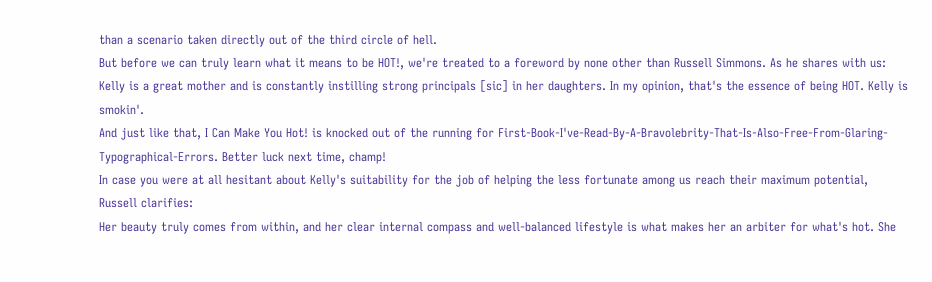than a scenario taken directly out of the third circle of hell.
But before we can truly learn what it means to be HOT!, we're treated to a foreword by none other than Russell Simmons. As he shares with us:
Kelly is a great mother and is constantly instilling strong principals [sic] in her daughters. In my opinion, that's the essence of being HOT. Kelly is smokin'.
And just like that, I Can Make You Hot! is knocked out of the running for First-Book-I've-Read-By-A-Bravolebrity-That-Is-Also-Free-From-Glaring-Typographical-Errors. Better luck next time, champ!
In case you were at all hesitant about Kelly's suitability for the job of helping the less fortunate among us reach their maximum potential, Russell clarifies:
Her beauty truly comes from within, and her clear internal compass and well-balanced lifestyle is what makes her an arbiter for what's hot. She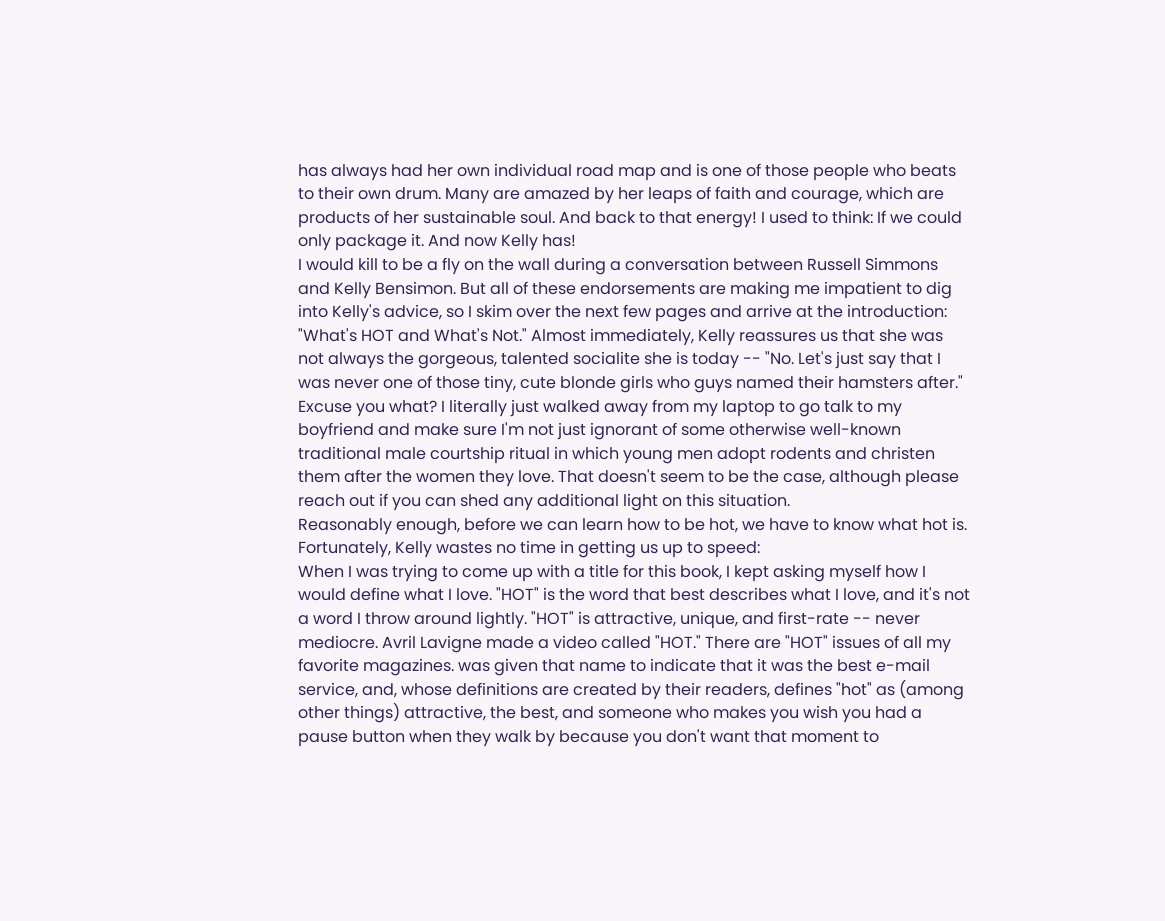has always had her own individual road map and is one of those people who beats to their own drum. Many are amazed by her leaps of faith and courage, which are products of her sustainable soul. And back to that energy! I used to think: If we could only package it. And now Kelly has!
I would kill to be a fly on the wall during a conversation between Russell Simmons and Kelly Bensimon. But all of these endorsements are making me impatient to dig into Kelly's advice, so I skim over the next few pages and arrive at the introduction: "What's HOT and What's Not." Almost immediately, Kelly reassures us that she was not always the gorgeous, talented socialite she is today -- "No. Let's just say that I was never one of those tiny, cute blonde girls who guys named their hamsters after." Excuse you what? I literally just walked away from my laptop to go talk to my boyfriend and make sure I'm not just ignorant of some otherwise well-known traditional male courtship ritual in which young men adopt rodents and christen them after the women they love. That doesn't seem to be the case, although please reach out if you can shed any additional light on this situation.
Reasonably enough, before we can learn how to be hot, we have to know what hot is. Fortunately, Kelly wastes no time in getting us up to speed:
When I was trying to come up with a title for this book, I kept asking myself how I would define what I love. "HOT" is the word that best describes what I love, and it's not a word I throw around lightly. "HOT" is attractive, unique, and first-rate -- never mediocre. Avril Lavigne made a video called "HOT." There are "HOT" issues of all my favorite magazines. was given that name to indicate that it was the best e-mail service, and, whose definitions are created by their readers, defines "hot" as (among other things) attractive, the best, and someone who makes you wish you had a pause button when they walk by because you don't want that moment to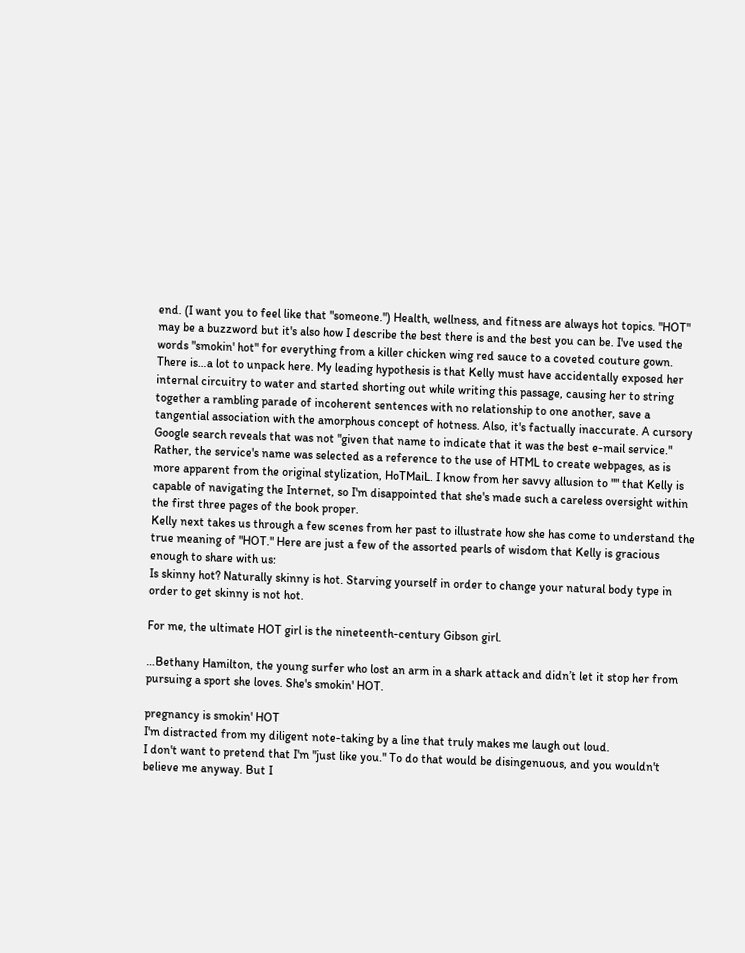end. (I want you to feel like that "someone.") Health, wellness, and fitness are always hot topics. "HOT" may be a buzzword but it's also how I describe the best there is and the best you can be. I've used the words "smokin' hot" for everything from a killer chicken wing red sauce to a coveted couture gown.
There is…a lot to unpack here. My leading hypothesis is that Kelly must have accidentally exposed her internal circuitry to water and started shorting out while writing this passage, causing her to string together a rambling parade of incoherent sentences with no relationship to one another, save a tangential association with the amorphous concept of hotness. Also, it's factually inaccurate. A cursory Google search reveals that was not "given that name to indicate that it was the best e-mail service." Rather, the service's name was selected as a reference to the use of HTML to create webpages, as is more apparent from the original stylization, HoTMaiL. I know from her savvy allusion to "" that Kelly is capable of navigating the Internet, so I'm disappointed that she's made such a careless oversight within the first three pages of the book proper.
Kelly next takes us through a few scenes from her past to illustrate how she has come to understand the true meaning of "HOT." Here are just a few of the assorted pearls of wisdom that Kelly is gracious enough to share with us:
Is skinny hot? Naturally skinny is hot. Starving yourself in order to change your natural body type in order to get skinny is not hot.

For me, the ultimate HOT girl is the nineteenth-century Gibson girl.

…Bethany Hamilton, the young surfer who lost an arm in a shark attack and didn’t let it stop her from pursuing a sport she loves. She's smokin' HOT.

pregnancy is smokin' HOT
I'm distracted from my diligent note-taking by a line that truly makes me laugh out loud.
I don't want to pretend that I'm "just like you." To do that would be disingenuous, and you wouldn't believe me anyway. But I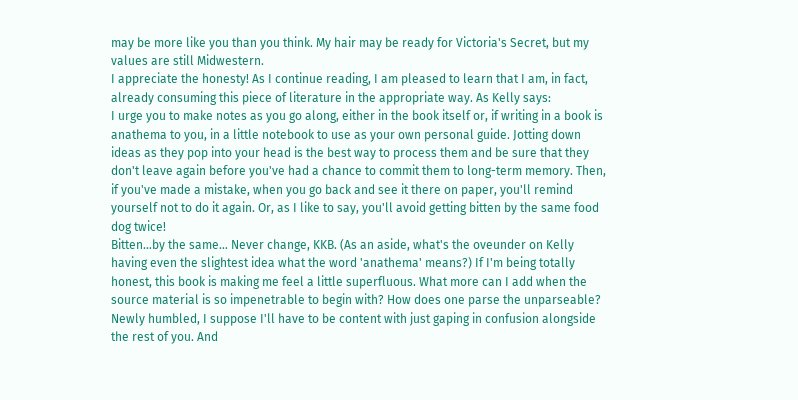may be more like you than you think. My hair may be ready for Victoria's Secret, but my values are still Midwestern.
I appreciate the honesty! As I continue reading, I am pleased to learn that I am, in fact, already consuming this piece of literature in the appropriate way. As Kelly says:
I urge you to make notes as you go along, either in the book itself or, if writing in a book is anathema to you, in a little notebook to use as your own personal guide. Jotting down ideas as they pop into your head is the best way to process them and be sure that they don't leave again before you've had a chance to commit them to long-term memory. Then, if you've made a mistake, when you go back and see it there on paper, you'll remind yourself not to do it again. Or, as I like to say, you'll avoid getting bitten by the same food dog twice!
Bitten…by the same… Never change, KKB. (As an aside, what's the oveunder on Kelly having even the slightest idea what the word 'anathema' means?) If I'm being totally honest, this book is making me feel a little superfluous. What more can I add when the source material is so impenetrable to begin with? How does one parse the unparseable? Newly humbled, I suppose I'll have to be content with just gaping in confusion alongside the rest of you. And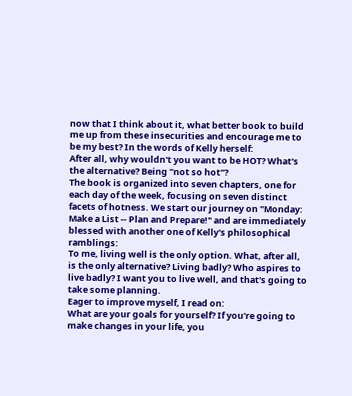now that I think about it, what better book to build me up from these insecurities and encourage me to be my best? In the words of Kelly herself:
After all, why wouldn't you want to be HOT? What's the alternative? Being "not so hot"?
The book is organized into seven chapters, one for each day of the week, focusing on seven distinct facets of hotness. We start our journey on "Monday: Make a List -- Plan and Prepare!" and are immediately blessed with another one of Kelly's philosophical ramblings:
To me, living well is the only option. What, after all, is the only alternative? Living badly? Who aspires to live badly? I want you to live well, and that's going to take some planning.
Eager to improve myself, I read on:
What are your goals for yourself? If you're going to make changes in your life, you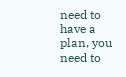need to have a plan, you need to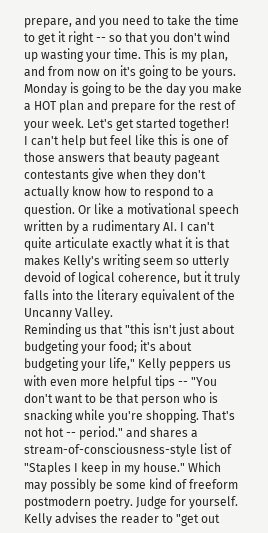prepare, and you need to take the time to get it right -- so that you don't wind up wasting your time. This is my plan, and from now on it's going to be yours. Monday is going to be the day you make a HOT plan and prepare for the rest of your week. Let's get started together!
I can't help but feel like this is one of those answers that beauty pageant contestants give when they don't actually know how to respond to a question. Or like a motivational speech written by a rudimentary AI. I can't quite articulate exactly what it is that makes Kelly's writing seem so utterly devoid of logical coherence, but it truly falls into the literary equivalent of the Uncanny Valley.
Reminding us that "this isn't just about budgeting your food; it's about budgeting your life," Kelly peppers us with even more helpful tips -- "You don't want to be that person who is snacking while you're shopping. That's not hot -- period." and shares a stream-of-consciousness-style list of "Staples I keep in my house." Which may possibly be some kind of freeform postmodern poetry. Judge for yourself.
Kelly advises the reader to "get out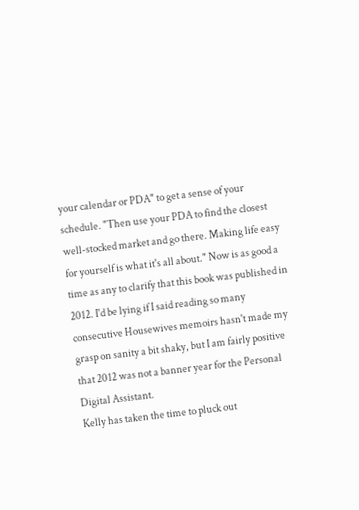your calendar or PDA" to get a sense of your schedule. "Then use your PDA to find the closest well-stocked market and go there. Making life easy for yourself is what it's all about." Now is as good a time as any to clarify that this book was published in 2012. I'd be lying if I said reading so many consecutive Housewives memoirs hasn't made my grasp on sanity a bit shaky, but I am fairly positive that 2012 was not a banner year for the Personal Digital Assistant.
Kelly has taken the time to pluck out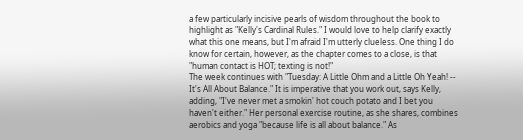a few particularly incisive pearls of wisdom throughout the book to highlight as "Kelly's Cardinal Rules." I would love to help clarify exactly what this one means, but I'm afraid I'm utterly clueless. One thing I do know for certain, however, as the chapter comes to a close, is that "human contact is HOT; texting is not!"
The week continues with "Tuesday: A Little Ohm and a Little Oh Yeah! -- It's All About Balance." It is imperative that you work out, says Kelly, adding, "I've never met a smokin' hot couch potato and I bet you haven't either." Her personal exercise routine, as she shares, combines aerobics and yoga "because life is all about balance." As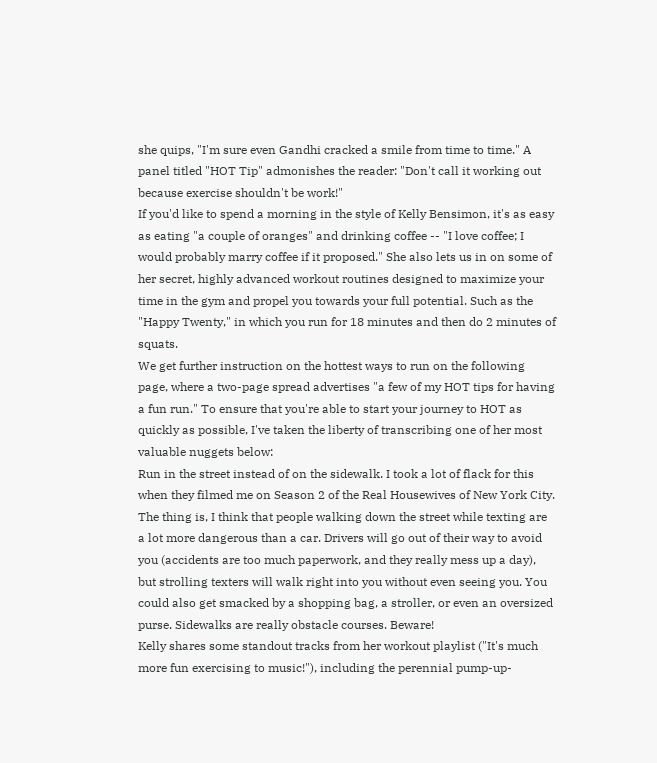she quips, "I'm sure even Gandhi cracked a smile from time to time." A panel titled "HOT Tip" admonishes the reader: "Don't call it working out because exercise shouldn't be work!"
If you'd like to spend a morning in the style of Kelly Bensimon, it's as easy as eating "a couple of oranges" and drinking coffee -- "I love coffee; I would probably marry coffee if it proposed." She also lets us in on some of her secret, highly advanced workout routines designed to maximize your time in the gym and propel you towards your full potential. Such as the "Happy Twenty," in which you run for 18 minutes and then do 2 minutes of squats.
We get further instruction on the hottest ways to run on the following page, where a two-page spread advertises "a few of my HOT tips for having a fun run." To ensure that you're able to start your journey to HOT as quickly as possible, I've taken the liberty of transcribing one of her most valuable nuggets below:
Run in the street instead of on the sidewalk. I took a lot of flack for this when they filmed me on Season 2 of the Real Housewives of New York City. The thing is, I think that people walking down the street while texting are a lot more dangerous than a car. Drivers will go out of their way to avoid you (accidents are too much paperwork, and they really mess up a day), but strolling texters will walk right into you without even seeing you. You could also get smacked by a shopping bag, a stroller, or even an oversized purse. Sidewalks are really obstacle courses. Beware!
Kelly shares some standout tracks from her workout playlist ("It's much more fun exercising to music!"), including the perennial pump-up-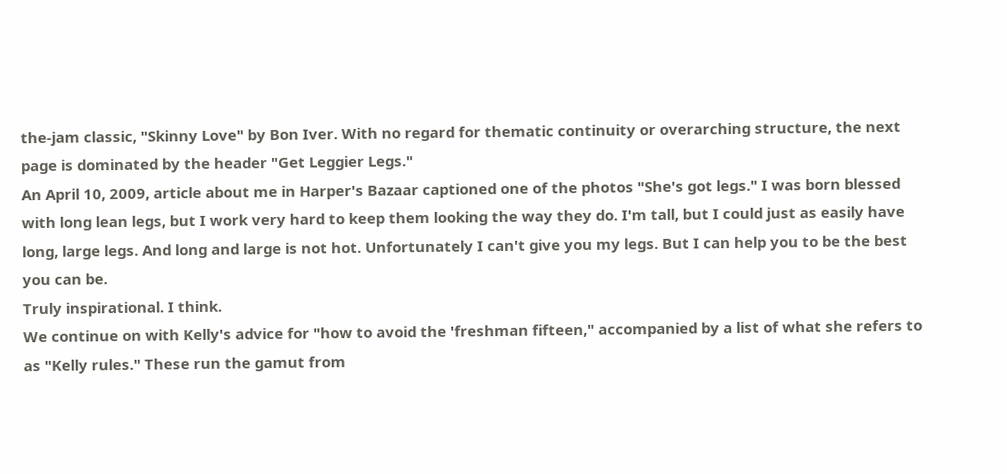the-jam classic, "Skinny Love" by Bon Iver. With no regard for thematic continuity or overarching structure, the next page is dominated by the header "Get Leggier Legs."
An April 10, 2009, article about me in Harper's Bazaar captioned one of the photos "She's got legs." I was born blessed with long lean legs, but I work very hard to keep them looking the way they do. I'm tall, but I could just as easily have long, large legs. And long and large is not hot. Unfortunately I can't give you my legs. But I can help you to be the best you can be.
Truly inspirational. I think.
We continue on with Kelly's advice for "how to avoid the 'freshman fifteen," accompanied by a list of what she refers to as "Kelly rules." These run the gamut from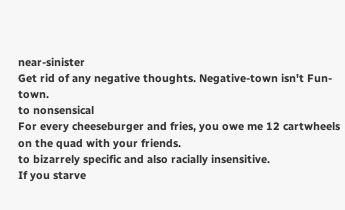near-sinister
Get rid of any negative thoughts. Negative-town isn't Fun-town.
to nonsensical
For every cheeseburger and fries, you owe me 12 cartwheels on the quad with your friends.
to bizarrely specific and also racially insensitive.
If you starve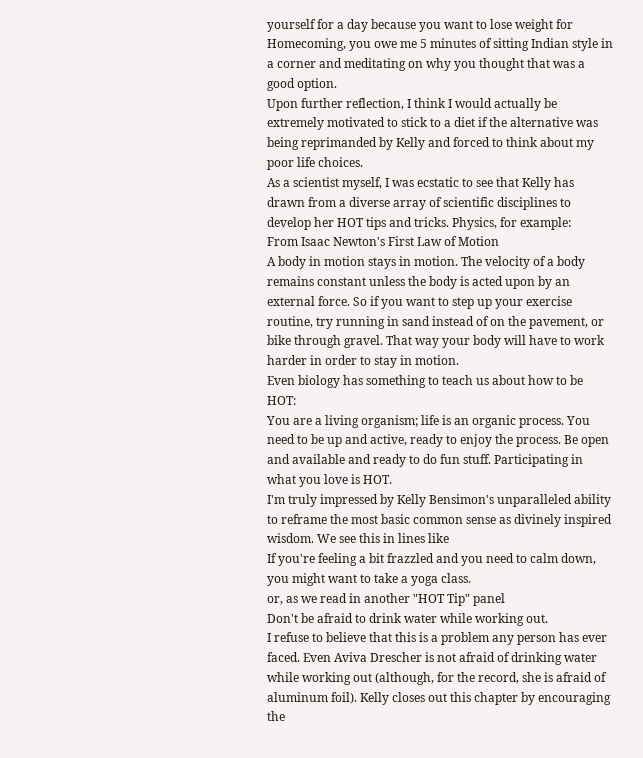yourself for a day because you want to lose weight for Homecoming, you owe me 5 minutes of sitting Indian style in a corner and meditating on why you thought that was a good option.
Upon further reflection, I think I would actually be extremely motivated to stick to a diet if the alternative was being reprimanded by Kelly and forced to think about my poor life choices.
As a scientist myself, I was ecstatic to see that Kelly has drawn from a diverse array of scientific disciplines to develop her HOT tips and tricks. Physics, for example:
From Isaac Newton's First Law of Motion
A body in motion stays in motion. The velocity of a body remains constant unless the body is acted upon by an external force. So if you want to step up your exercise routine, try running in sand instead of on the pavement, or bike through gravel. That way your body will have to work harder in order to stay in motion.
Even biology has something to teach us about how to be HOT:
You are a living organism; life is an organic process. You need to be up and active, ready to enjoy the process. Be open and available and ready to do fun stuff. Participating in what you love is HOT.
I'm truly impressed by Kelly Bensimon's unparalleled ability to reframe the most basic common sense as divinely inspired wisdom. We see this in lines like
If you're feeling a bit frazzled and you need to calm down, you might want to take a yoga class.
or, as we read in another "HOT Tip" panel
Don't be afraid to drink water while working out.
I refuse to believe that this is a problem any person has ever faced. Even Aviva Drescher is not afraid of drinking water while working out (although, for the record, she is afraid of aluminum foil). Kelly closes out this chapter by encouraging the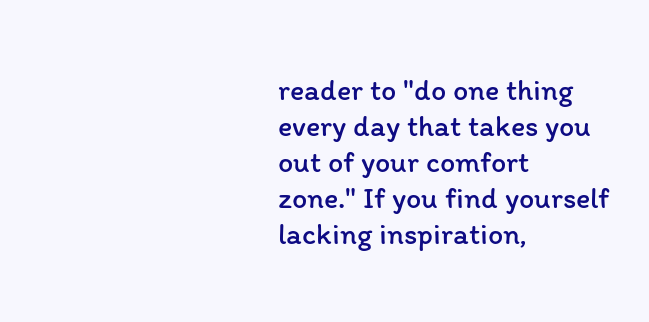reader to "do one thing every day that takes you out of your comfort zone." If you find yourself lacking inspiration,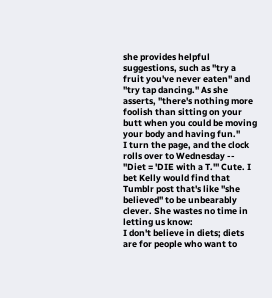she provides helpful suggestions, such as "try a fruit you've never eaten" and "try tap dancing." As she asserts, "there's nothing more foolish than sitting on your butt when you could be moving your body and having fun."
I turn the page, and the clock rolls over to Wednesday -- "Diet = 'DIE with a T.'" Cute. I bet Kelly would find that Tumblr post that's like "she believed" to be unbearably clever. She wastes no time in letting us know:
I don't believe in diets; diets are for people who want to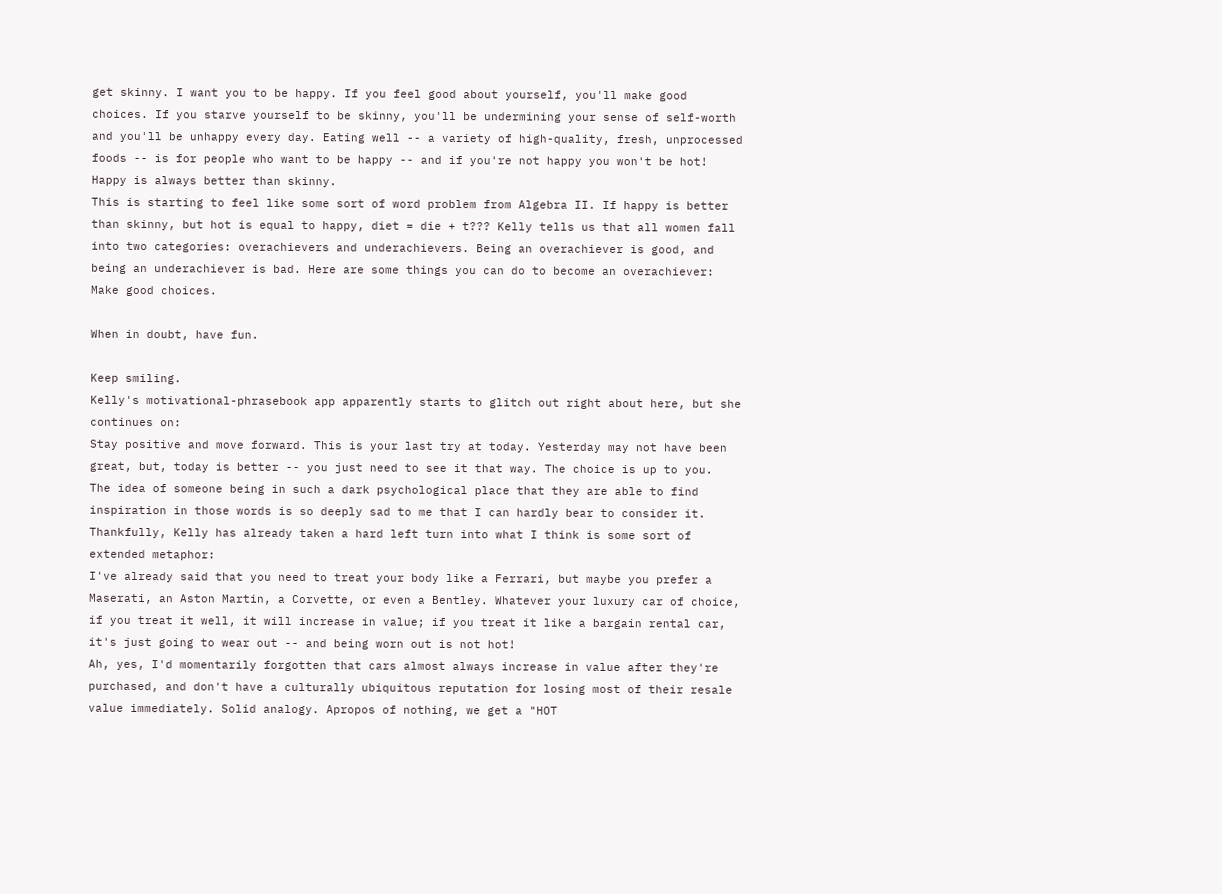get skinny. I want you to be happy. If you feel good about yourself, you'll make good choices. If you starve yourself to be skinny, you'll be undermining your sense of self-worth and you'll be unhappy every day. Eating well -- a variety of high-quality, fresh, unprocessed foods -- is for people who want to be happy -- and if you're not happy you won't be hot! Happy is always better than skinny.
This is starting to feel like some sort of word problem from Algebra II. If happy is better than skinny, but hot is equal to happy, diet = die + t??? Kelly tells us that all women fall into two categories: overachievers and underachievers. Being an overachiever is good, and being an underachiever is bad. Here are some things you can do to become an overachiever:
Make good choices.

When in doubt, have fun.

Keep smiling.
Kelly's motivational-phrasebook app apparently starts to glitch out right about here, but she continues on:
Stay positive and move forward. This is your last try at today. Yesterday may not have been great, but, today is better -- you just need to see it that way. The choice is up to you.
The idea of someone being in such a dark psychological place that they are able to find inspiration in those words is so deeply sad to me that I can hardly bear to consider it. Thankfully, Kelly has already taken a hard left turn into what I think is some sort of extended metaphor:
I've already said that you need to treat your body like a Ferrari, but maybe you prefer a Maserati, an Aston Martin, a Corvette, or even a Bentley. Whatever your luxury car of choice, if you treat it well, it will increase in value; if you treat it like a bargain rental car, it's just going to wear out -- and being worn out is not hot!
Ah, yes, I'd momentarily forgotten that cars almost always increase in value after they're purchased, and don't have a culturally ubiquitous reputation for losing most of their resale value immediately. Solid analogy. Apropos of nothing, we get a "HOT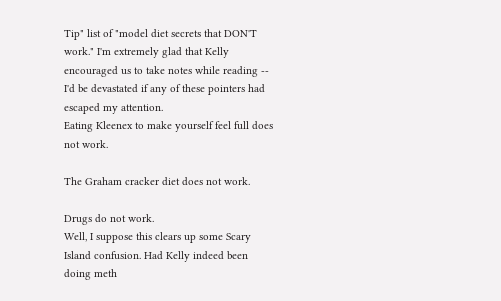Tip" list of "model diet secrets that DON'T work." I'm extremely glad that Kelly encouraged us to take notes while reading -- I'd be devastated if any of these pointers had escaped my attention.
Eating Kleenex to make yourself feel full does not work.

The Graham cracker diet does not work.

Drugs do not work.
Well, I suppose this clears up some Scary Island confusion. Had Kelly indeed been doing meth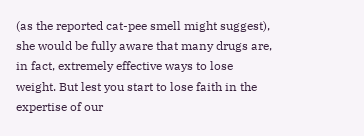(as the reported cat-pee smell might suggest), she would be fully aware that many drugs are, in fact, extremely effective ways to lose weight. But lest you start to lose faith in the expertise of our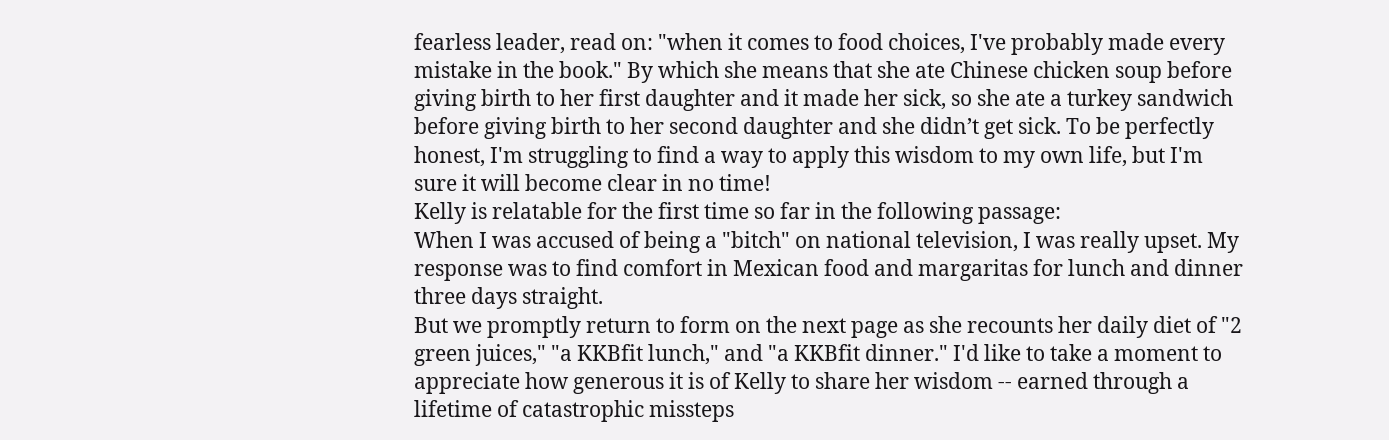fearless leader, read on: "when it comes to food choices, I've probably made every mistake in the book." By which she means that she ate Chinese chicken soup before giving birth to her first daughter and it made her sick, so she ate a turkey sandwich before giving birth to her second daughter and she didn’t get sick. To be perfectly honest, I'm struggling to find a way to apply this wisdom to my own life, but I'm sure it will become clear in no time!
Kelly is relatable for the first time so far in the following passage:
When I was accused of being a "bitch" on national television, I was really upset. My response was to find comfort in Mexican food and margaritas for lunch and dinner three days straight.
But we promptly return to form on the next page as she recounts her daily diet of "2 green juices," "a KKBfit lunch," and "a KKBfit dinner." I'd like to take a moment to appreciate how generous it is of Kelly to share her wisdom -- earned through a lifetime of catastrophic missteps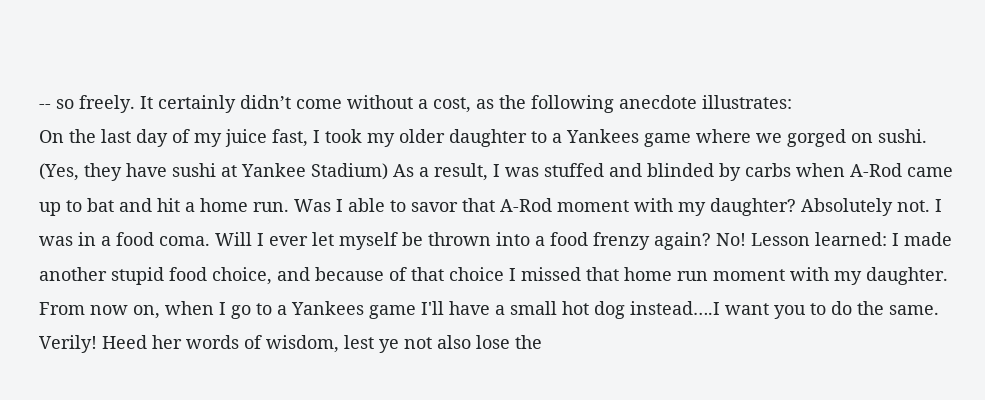-- so freely. It certainly didn’t come without a cost, as the following anecdote illustrates:
On the last day of my juice fast, I took my older daughter to a Yankees game where we gorged on sushi. (Yes, they have sushi at Yankee Stadium) As a result, I was stuffed and blinded by carbs when A-Rod came up to bat and hit a home run. Was I able to savor that A-Rod moment with my daughter? Absolutely not. I was in a food coma. Will I ever let myself be thrown into a food frenzy again? No! Lesson learned: I made another stupid food choice, and because of that choice I missed that home run moment with my daughter. From now on, when I go to a Yankees game I'll have a small hot dog instead….I want you to do the same.
Verily! Heed her words of wisdom, lest ye not also lose the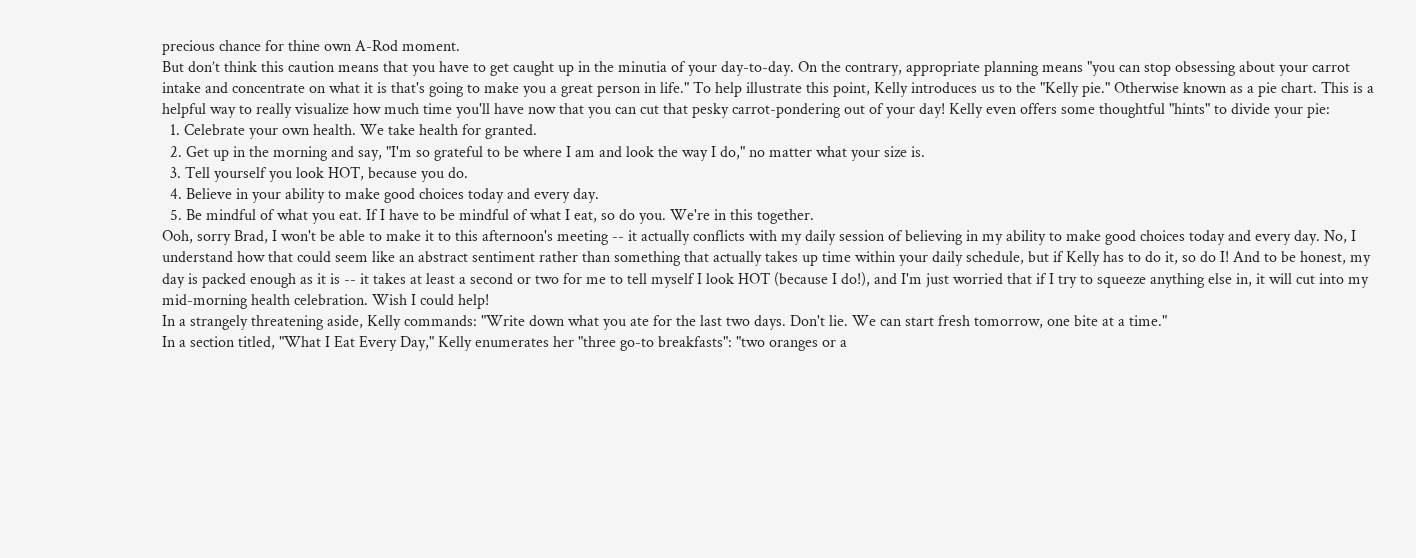precious chance for thine own A-Rod moment.
But don’t think this caution means that you have to get caught up in the minutia of your day-to-day. On the contrary, appropriate planning means "you can stop obsessing about your carrot intake and concentrate on what it is that's going to make you a great person in life." To help illustrate this point, Kelly introduces us to the "Kelly pie." Otherwise known as a pie chart. This is a helpful way to really visualize how much time you'll have now that you can cut that pesky carrot-pondering out of your day! Kelly even offers some thoughtful "hints" to divide your pie:
  1. Celebrate your own health. We take health for granted.
  2. Get up in the morning and say, "I'm so grateful to be where I am and look the way I do," no matter what your size is.
  3. Tell yourself you look HOT, because you do.
  4. Believe in your ability to make good choices today and every day.
  5. Be mindful of what you eat. If I have to be mindful of what I eat, so do you. We're in this together.
Ooh, sorry Brad, I won't be able to make it to this afternoon's meeting -- it actually conflicts with my daily session of believing in my ability to make good choices today and every day. No, I understand how that could seem like an abstract sentiment rather than something that actually takes up time within your daily schedule, but if Kelly has to do it, so do I! And to be honest, my day is packed enough as it is -- it takes at least a second or two for me to tell myself I look HOT (because I do!), and I'm just worried that if I try to squeeze anything else in, it will cut into my mid-morning health celebration. Wish I could help!
In a strangely threatening aside, Kelly commands: "Write down what you ate for the last two days. Don't lie. We can start fresh tomorrow, one bite at a time."
In a section titled, "What I Eat Every Day," Kelly enumerates her "three go-to breakfasts": "two oranges or a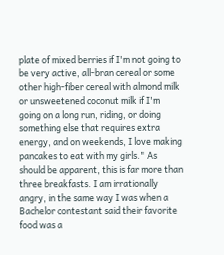plate of mixed berries if I'm not going to be very active, all-bran cereal or some other high-fiber cereal with almond milk or unsweetened coconut milk if I'm going on a long run, riding, or doing something else that requires extra energy, and on weekends, I love making pancakes to eat with my girls." As should be apparent, this is far more than three breakfasts. I am irrationally angry, in the same way I was when a Bachelor contestant said their favorite food was a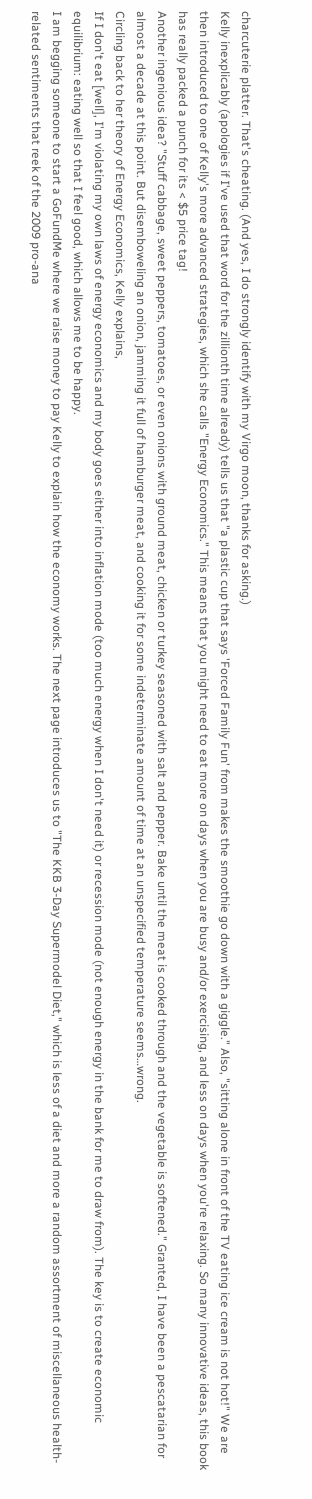charcuterie platter. That's cheating. (And yes, I do strongly identify with my Virgo moon, thanks for asking.)
Kelly inexplicably (apologies if I've used that word for the zillionth time already) tells us that "a plastic cup that says 'Forced Family Fun' from makes the smoothie go down with a giggle." Also, "sitting alone in front of the TV eating ice cream is not hot!" We are then introduced to one of Kelly's more advanced strategies, which she calls "Energy Economics." This means that you might need to eat more on days when you are busy and/or exercising, and less on days when you're relaxing. So many innovative ideas, this book has really packed a punch for its < $5 price tag!
Another ingenious idea? "Stuff cabbage, sweet peppers, tomatoes, or even onions with ground meat, chicken or turkey seasoned with salt and pepper. Bake until the meat is cooked through and the vegetable is softened." Granted, I have been a pescatarian for almost a decade at this point. But disemboweling an onion, jamming it full of hamburger meat, and cooking it for some indeterminate amount of time at an unspecified temperature seems…wrong.
Circling back to her theory of Energy Economics, Kelly explains,
If I don't eat [well], I'm violating my own laws of energy economics and my body goes either into inflation mode (too much energy when I don't need it) or recession mode (not enough energy in the bank for me to draw from). The key is to create economic equilibrium: eating well so that I feel good, which allows me to be happy.
I am begging someone to start a GoFundMe where we raise money to pay Kelly to explain how the economy works. The next page introduces us to "The KKB 3-Day Supermodel Diet," which is less of a diet and more a random assortment of miscellaneous health-related sentiments that reek of the 2009 pro-ana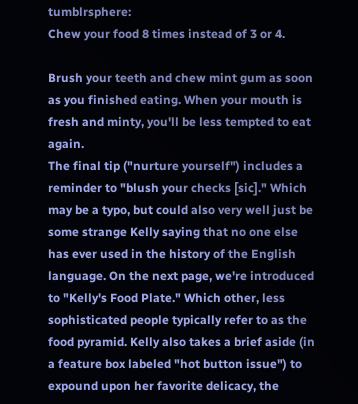tumblrsphere:
Chew your food 8 times instead of 3 or 4.

Brush your teeth and chew mint gum as soon as you finished eating. When your mouth is fresh and minty, you'll be less tempted to eat again.
The final tip ("nurture yourself") includes a reminder to "blush your checks [sic]." Which may be a typo, but could also very well just be some strange Kelly saying that no one else has ever used in the history of the English language. On the next page, we're introduced to "Kelly's Food Plate." Which other, less sophisticated people typically refer to as the food pyramid. Kelly also takes a brief aside (in a feature box labeled "hot button issue") to expound upon her favorite delicacy, the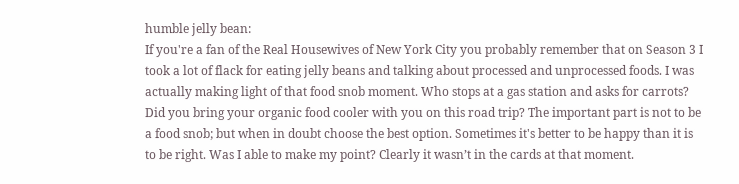humble jelly bean:
If you're a fan of the Real Housewives of New York City you probably remember that on Season 3 I took a lot of flack for eating jelly beans and talking about processed and unprocessed foods. I was actually making light of that food snob moment. Who stops at a gas station and asks for carrots? Did you bring your organic food cooler with you on this road trip? The important part is not to be a food snob; but when in doubt choose the best option. Sometimes it's better to be happy than it is to be right. Was I able to make my point? Clearly it wasn’t in the cards at that moment.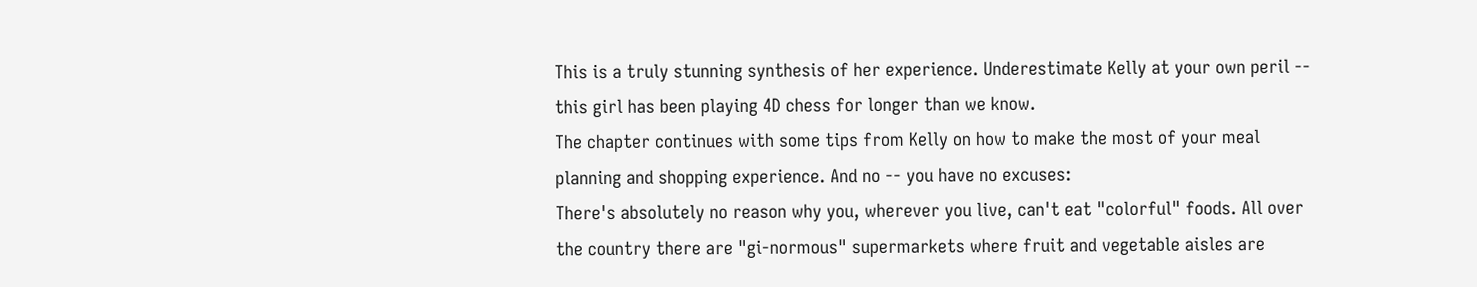This is a truly stunning synthesis of her experience. Underestimate Kelly at your own peril -- this girl has been playing 4D chess for longer than we know.
The chapter continues with some tips from Kelly on how to make the most of your meal planning and shopping experience. And no -- you have no excuses:
There's absolutely no reason why you, wherever you live, can't eat "colorful" foods. All over the country there are "gi-normous" supermarkets where fruit and vegetable aisles are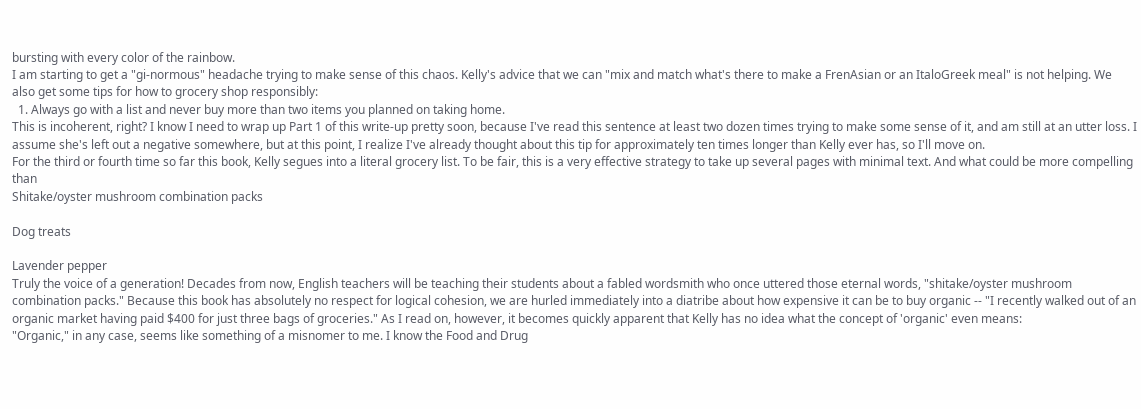bursting with every color of the rainbow.
I am starting to get a "gi-normous" headache trying to make sense of this chaos. Kelly's advice that we can "mix and match what's there to make a FrenAsian or an ItaloGreek meal" is not helping. We also get some tips for how to grocery shop responsibly:
  1. Always go with a list and never buy more than two items you planned on taking home.
This is incoherent, right? I know I need to wrap up Part 1 of this write-up pretty soon, because I've read this sentence at least two dozen times trying to make some sense of it, and am still at an utter loss. I assume she's left out a negative somewhere, but at this point, I realize I've already thought about this tip for approximately ten times longer than Kelly ever has, so I'll move on.
For the third or fourth time so far this book, Kelly segues into a literal grocery list. To be fair, this is a very effective strategy to take up several pages with minimal text. And what could be more compelling than
Shitake/oyster mushroom combination packs

Dog treats

Lavender pepper
Truly the voice of a generation! Decades from now, English teachers will be teaching their students about a fabled wordsmith who once uttered those eternal words, "shitake/oyster mushroom combination packs." Because this book has absolutely no respect for logical cohesion, we are hurled immediately into a diatribe about how expensive it can be to buy organic -- "I recently walked out of an organic market having paid $400 for just three bags of groceries." As I read on, however, it becomes quickly apparent that Kelly has no idea what the concept of 'organic' even means:
"Organic," in any case, seems like something of a misnomer to me. I know the Food and Drug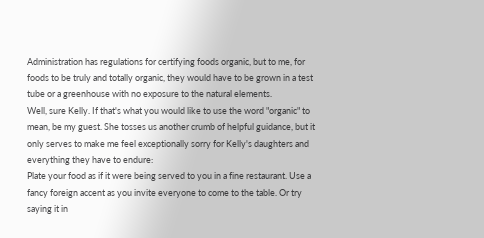Administration has regulations for certifying foods organic, but to me, for foods to be truly and totally organic, they would have to be grown in a test tube or a greenhouse with no exposure to the natural elements.
Well, sure Kelly. If that's what you would like to use the word "organic" to mean, be my guest. She tosses us another crumb of helpful guidance, but it only serves to make me feel exceptionally sorry for Kelly's daughters and everything they have to endure:
Plate your food as if it were being served to you in a fine restaurant. Use a fancy foreign accent as you invite everyone to come to the table. Or try saying it in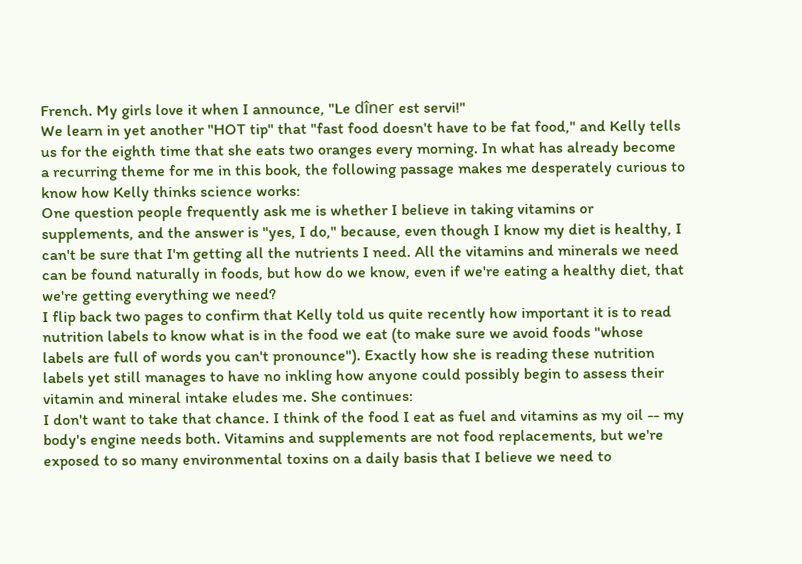French. My girls love it when I announce, "Le dîner est servi!"
We learn in yet another "HOT tip" that "fast food doesn't have to be fat food," and Kelly tells us for the eighth time that she eats two oranges every morning. In what has already become a recurring theme for me in this book, the following passage makes me desperately curious to know how Kelly thinks science works:
One question people frequently ask me is whether I believe in taking vitamins or supplements, and the answer is "yes, I do," because, even though I know my diet is healthy, I can't be sure that I'm getting all the nutrients I need. All the vitamins and minerals we need can be found naturally in foods, but how do we know, even if we're eating a healthy diet, that we're getting everything we need?
I flip back two pages to confirm that Kelly told us quite recently how important it is to read nutrition labels to know what is in the food we eat (to make sure we avoid foods "whose labels are full of words you can't pronounce"). Exactly how she is reading these nutrition labels yet still manages to have no inkling how anyone could possibly begin to assess their vitamin and mineral intake eludes me. She continues:
I don't want to take that chance. I think of the food I eat as fuel and vitamins as my oil -- my body's engine needs both. Vitamins and supplements are not food replacements, but we're exposed to so many environmental toxins on a daily basis that I believe we need to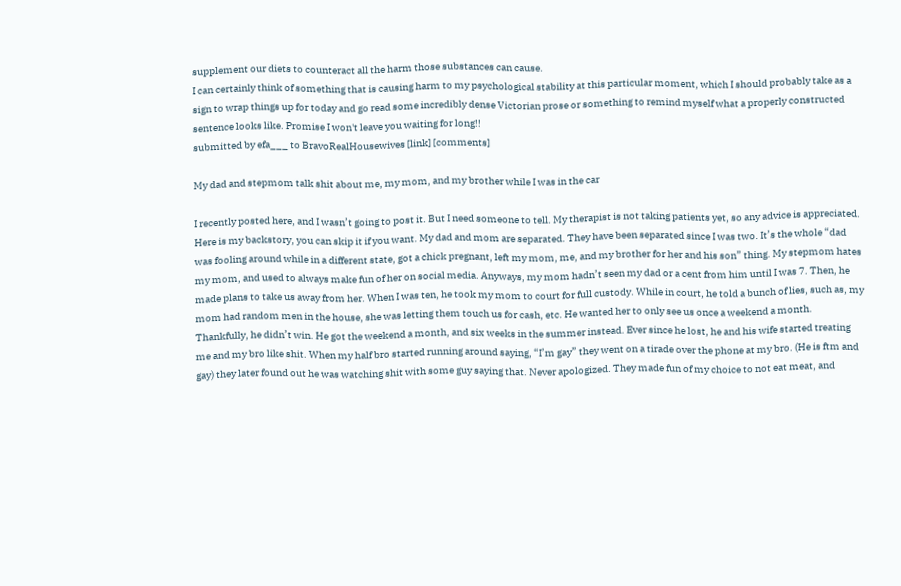supplement our diets to counteract all the harm those substances can cause.
I can certainly think of something that is causing harm to my psychological stability at this particular moment, which I should probably take as a sign to wrap things up for today and go read some incredibly dense Victorian prose or something to remind myself what a properly constructed sentence looks like. Promise I won't leave you waiting for long!!
submitted by efa___ to BravoRealHousewives [link] [comments]

My dad and stepmom talk shit about me, my mom, and my brother while I was in the car

I recently posted here, and I wasn’t going to post it. But I need someone to tell. My therapist is not taking patients yet, so any advice is appreciated.
Here is my backstory, you can skip it if you want. My dad and mom are separated. They have been separated since I was two. It’s the whole “dad was fooling around while in a different state, got a chick pregnant, left my mom, me, and my brother for her and his son” thing. My stepmom hates my mom, and used to always make fun of her on social media. Anyways, my mom hadn’t seen my dad or a cent from him until I was 7. Then, he made plans to take us away from her. When I was ten, he took my mom to court for full custody. While in court, he told a bunch of lies, such as, my mom had random men in the house, she was letting them touch us for cash, etc. He wanted her to only see us once a weekend a month. Thankfully, he didn’t win. He got the weekend a month, and six weeks in the summer instead. Ever since he lost, he and his wife started treating me and my bro like shit. When my half bro started running around saying, “I’m gay” they went on a tirade over the phone at my bro. (He is ftm and gay) they later found out he was watching shit with some guy saying that. Never apologized. They made fun of my choice to not eat meat, and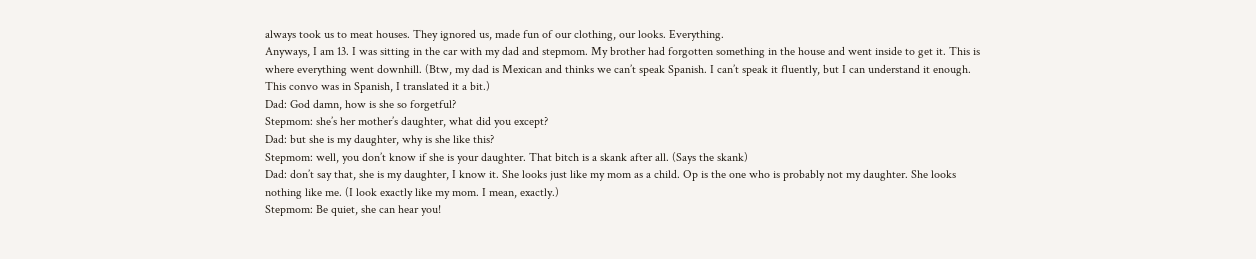always took us to meat houses. They ignored us, made fun of our clothing, our looks. Everything.
Anyways, I am 13. I was sitting in the car with my dad and stepmom. My brother had forgotten something in the house and went inside to get it. This is where everything went downhill. (Btw, my dad is Mexican and thinks we can’t speak Spanish. I can’t speak it fluently, but I can understand it enough. This convo was in Spanish, I translated it a bit.)
Dad: God damn, how is she so forgetful?
Stepmom: she’s her mother’s daughter, what did you except?
Dad: but she is my daughter, why is she like this?
Stepmom: well, you don’t know if she is your daughter. That bitch is a skank after all. (Says the skank)
Dad: don’t say that, she is my daughter, I know it. She looks just like my mom as a child. Op is the one who is probably not my daughter. She looks nothing like me. (I look exactly like my mom. I mean, exactly.)
Stepmom: Be quiet, she can hear you!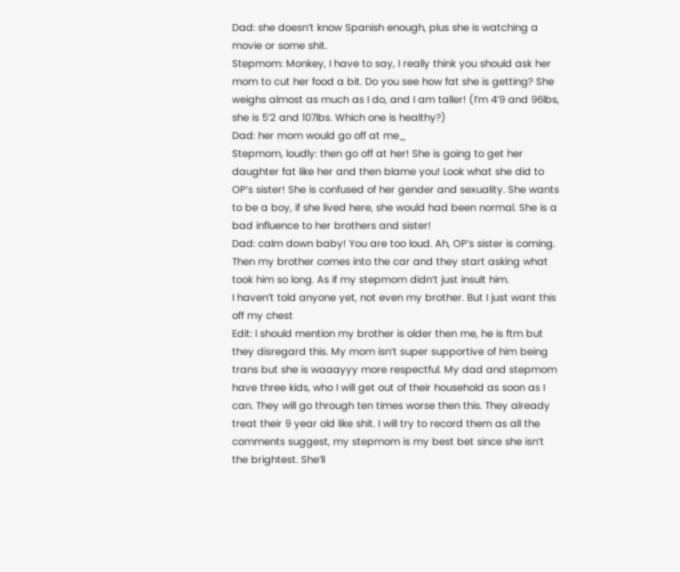Dad: she doesn’t know Spanish enough, plus she is watching a movie or some shit.
Stepmom: Monkey, I have to say, I really think you should ask her mom to cut her food a bit. Do you see how fat she is getting? She weighs almost as much as I do, and I am taller! (I’m 4’9 and 96lbs, she is 5’2 and 107lbs. Which one is healthy?)
Dad: her mom would go off at me_
Stepmom, loudly: then go off at her! She is going to get her daughter fat like her and then blame you! Look what she did to OP’s sister! She is confused of her gender and sexuality. She wants to be a boy, if she lived here, she would had been normal. She is a bad influence to her brothers and sister!
Dad: calm down baby! You are too loud. Ah, OP’s sister is coming.
Then my brother comes into the car and they start asking what took him so long. As if my stepmom didn’t just insult him.
I haven’t told anyone yet, not even my brother. But I just want this off my chest
Edit: I should mention my brother is older then me, he is ftm but they disregard this. My mom isn’t super supportive of him being trans but she is waaayyy more respectful. My dad and stepmom have three kids, who I will get out of their household as soon as I can. They will go through ten times worse then this. They already treat their 9 year old like shit. I will try to record them as all the comments suggest, my stepmom is my best bet since she isn’t the brightest. She’ll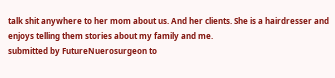talk shit anywhere to her mom about us. And her clients. She is a hairdresser and enjoys telling them stories about my family and me.
submitted by FutureNuerosurgeon to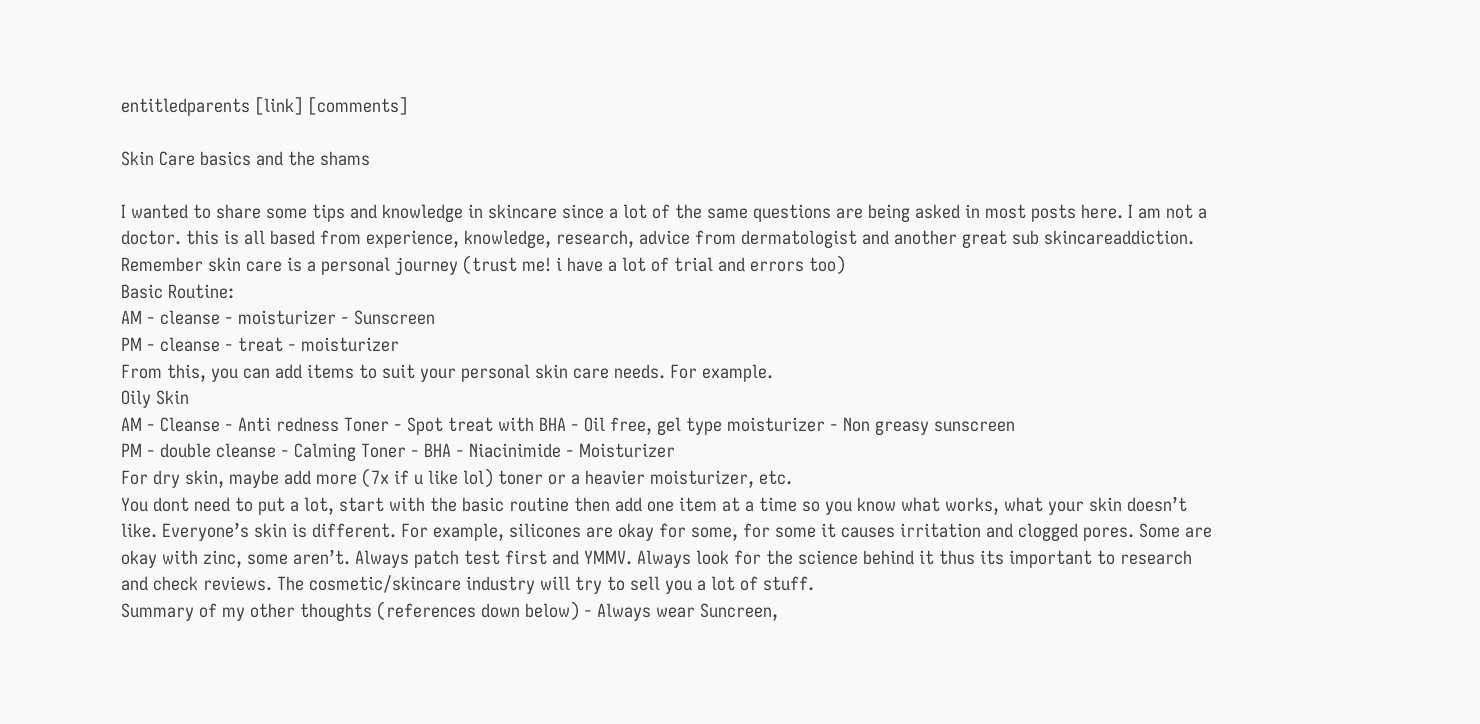entitledparents [link] [comments]

Skin Care basics and the shams

I wanted to share some tips and knowledge in skincare since a lot of the same questions are being asked in most posts here. I am not a doctor. this is all based from experience, knowledge, research, advice from dermatologist and another great sub skincareaddiction. Remember skin care is a personal journey (trust me! i have a lot of trial and errors too)
Basic Routine:
AM - cleanse - moisturizer - Sunscreen
PM - cleanse - treat - moisturizer
From this, you can add items to suit your personal skin care needs. For example.
Oily Skin
AM - Cleanse - Anti redness Toner - Spot treat with BHA - Oil free, gel type moisturizer - Non greasy sunscreen
PM - double cleanse - Calming Toner - BHA - Niacinimide - Moisturizer
For dry skin, maybe add more (7x if u like lol) toner or a heavier moisturizer, etc.
You dont need to put a lot, start with the basic routine then add one item at a time so you know what works, what your skin doesn’t like. Everyone’s skin is different. For example, silicones are okay for some, for some it causes irritation and clogged pores. Some are okay with zinc, some aren’t. Always patch test first and YMMV. Always look for the science behind it thus its important to research and check reviews. The cosmetic/skincare industry will try to sell you a lot of stuff.
Summary of my other thoughts (references down below) - Always wear Suncreen,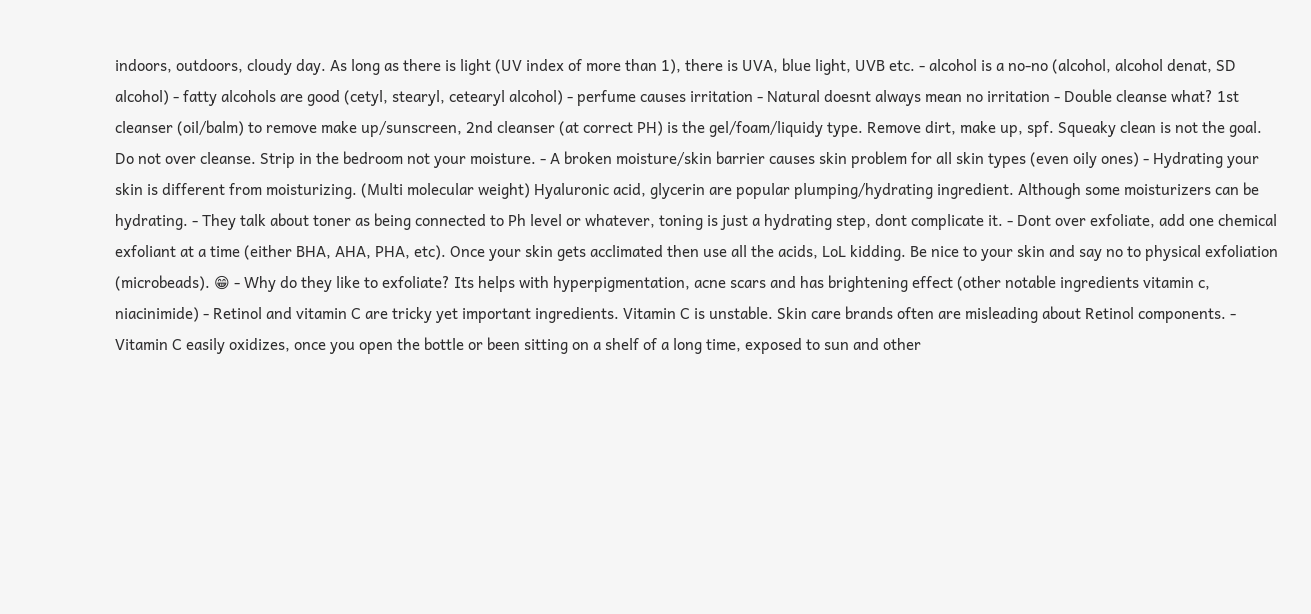indoors, outdoors, cloudy day. As long as there is light (UV index of more than 1), there is UVA, blue light, UVB etc. - alcohol is a no-no (alcohol, alcohol denat, SD alcohol) - fatty alcohols are good (cetyl, stearyl, cetearyl alcohol) - perfume causes irritation - Natural doesnt always mean no irritation - Double cleanse what? 1st cleanser (oil/balm) to remove make up/sunscreen, 2nd cleanser (at correct PH) is the gel/foam/liquidy type. Remove dirt, make up, spf. Squeaky clean is not the goal. Do not over cleanse. Strip in the bedroom not your moisture. - A broken moisture/skin barrier causes skin problem for all skin types (even oily ones) - Hydrating your skin is different from moisturizing. (Multi molecular weight) Hyaluronic acid, glycerin are popular plumping/hydrating ingredient. Although some moisturizers can be hydrating. - They talk about toner as being connected to Ph level or whatever, toning is just a hydrating step, dont complicate it. - Dont over exfoliate, add one chemical exfoliant at a time (either BHA, AHA, PHA, etc). Once your skin gets acclimated then use all the acids, LoL kidding. Be nice to your skin and say no to physical exfoliation (microbeads). 😁 - Why do they like to exfoliate? Its helps with hyperpigmentation, acne scars and has brightening effect (other notable ingredients vitamin c, niacinimide) - Retinol and vitamin C are tricky yet important ingredients. Vitamin C is unstable. Skin care brands often are misleading about Retinol components. - Vitamin C easily oxidizes, once you open the bottle or been sitting on a shelf of a long time, exposed to sun and other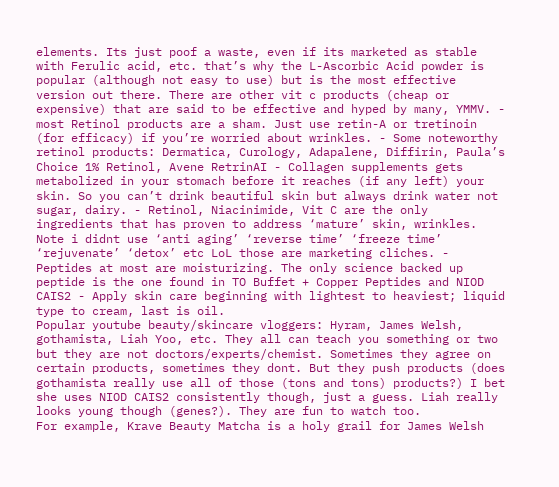elements. Its just poof a waste, even if its marketed as stable with Ferulic acid, etc. that’s why the L-Ascorbic Acid powder is popular (although not easy to use) but is the most effective version out there. There are other vit c products (cheap or expensive) that are said to be effective and hyped by many, YMMV. - most Retinol products are a sham. Just use retin-A or tretinoin (for efficacy) if you’re worried about wrinkles. - Some noteworthy retinol products: Dermatica, Curology, Adapalene, Diffirin, Paula’s Choice 1% Retinol, Avene RetrinAI - Collagen supplements gets metabolized in your stomach before it reaches (if any left) your skin. So you can’t drink beautiful skin but always drink water not sugar, dairy. - Retinol, Niacinimide, Vit C are the only ingredients that has proven to address ‘mature’ skin, wrinkles. Note i didnt use ‘anti aging’ ‘reverse time’ ‘freeze time’ ‘rejuvenate’ ‘detox’ etc LoL those are marketing cliches. - Peptides at most are moisturizing. The only science backed up peptide is the one found in TO Buffet + Copper Peptides and NIOD CAIS2 - Apply skin care beginning with lightest to heaviest; liquid type to cream, last is oil.
Popular youtube beauty/skincare vloggers: Hyram, James Welsh, gothamista, Liah Yoo, etc. They all can teach you something or two but they are not doctors/experts/chemist. Sometimes they agree on certain products, sometimes they dont. But they push products (does gothamista really use all of those (tons and tons) products?) I bet she uses NIOD CAIS2 consistently though, just a guess. Liah really looks young though (genes?). They are fun to watch too.
For example, Krave Beauty Matcha is a holy grail for James Welsh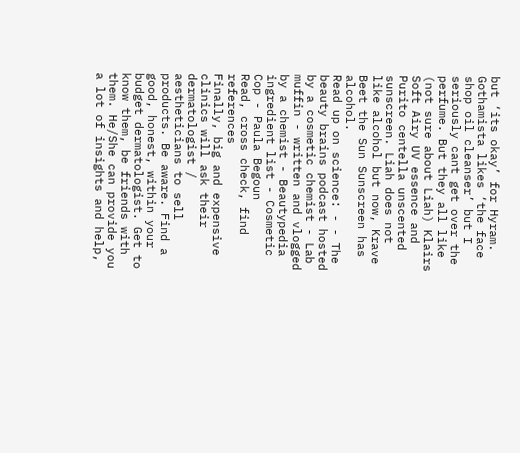but ‘its okay’ for Hyram. Gothamista likes ‘the face shop oil cleanser’ but I seriously cant get over the perfume. But they all like (not sure about Liah) Klairs Soft Airy UV essence and Purito centella unscented sunscreen. Liah does not like alcohol but now, Krave Beet the Sun Sunscreen has alcohol.
Read up on science: - - The beauty brains podcast hosted by a cosmetic chemist - Lab muffin - written and vlogged by a chemist - Beautypedia ingredient list - Cosmetic Cop - Paula Begoun
Read, cross check, find references
Finally, big and expensive clinics will ask their dermatologist / aestheticians to sell products. Be aware. Find a good, honest, within your budget dermatologist. Get to know them, be friends with them. He/She can provide you a lot of insights and help,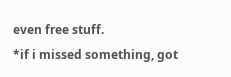even free stuff.
*if i missed something, got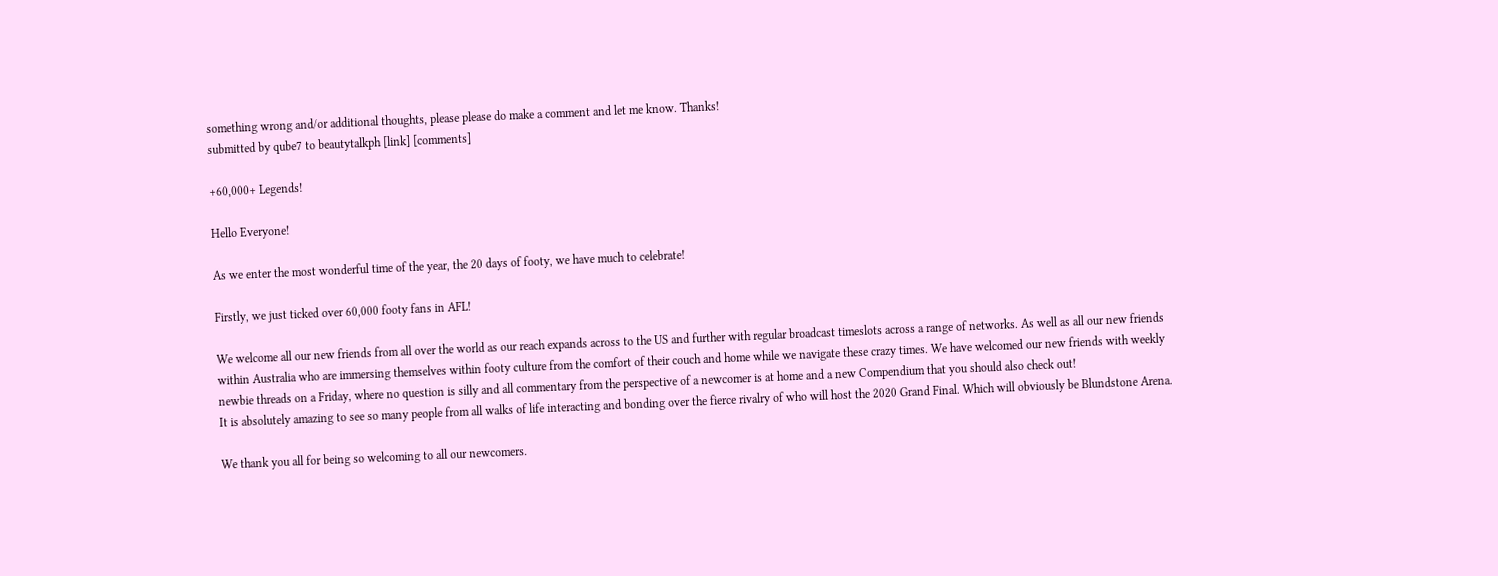something wrong and/or additional thoughts, please please do make a comment and let me know. Thanks!
submitted by qube7 to beautytalkph [link] [comments]

+60,000+ Legends!

Hello Everyone!

As we enter the most wonderful time of the year, the 20 days of footy, we have much to celebrate!

Firstly, we just ticked over 60,000 footy fans in AFL!

We welcome all our new friends from all over the world as our reach expands across to the US and further with regular broadcast timeslots across a range of networks. As well as all our new friends within Australia who are immersing themselves within footy culture from the comfort of their couch and home while we navigate these crazy times. We have welcomed our new friends with weekly newbie threads on a Friday, where no question is silly and all commentary from the perspective of a newcomer is at home and a new Compendium that you should also check out!
It is absolutely amazing to see so many people from all walks of life interacting and bonding over the fierce rivalry of who will host the 2020 Grand Final. Which will obviously be Blundstone Arena.

We thank you all for being so welcoming to all our newcomers.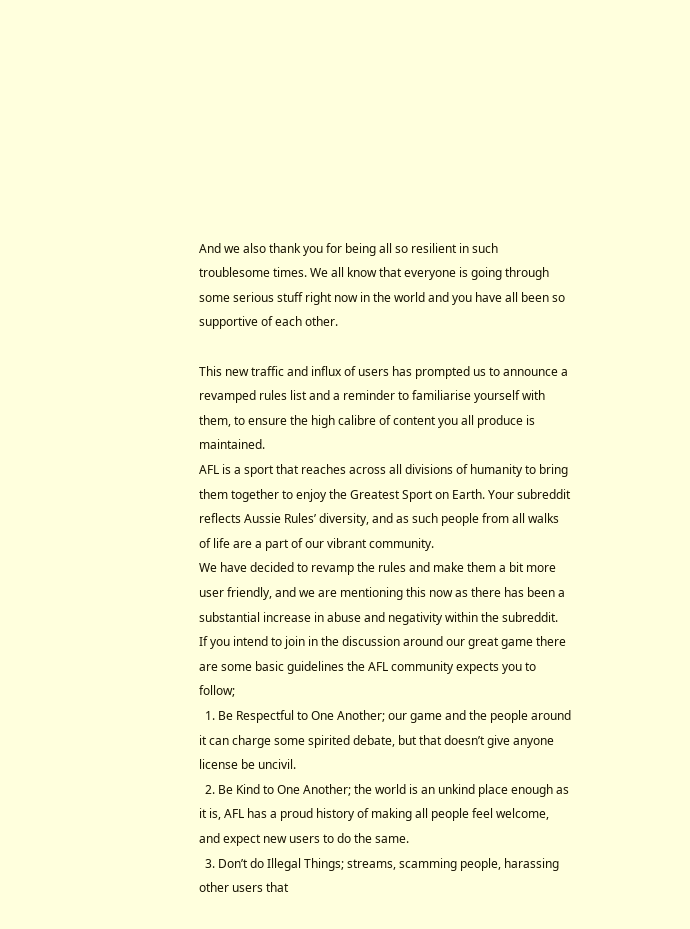And we also thank you for being all so resilient in such troublesome times. We all know that everyone is going through some serious stuff right now in the world and you have all been so supportive of each other.

This new traffic and influx of users has prompted us to announce a revamped rules list and a reminder to familiarise yourself with them, to ensure the high calibre of content you all produce is maintained.
AFL is a sport that reaches across all divisions of humanity to bring them together to enjoy the Greatest Sport on Earth. Your subreddit reflects Aussie Rules’ diversity, and as such people from all walks of life are a part of our vibrant community.
We have decided to revamp the rules and make them a bit more user friendly, and we are mentioning this now as there has been a substantial increase in abuse and negativity within the subreddit.
If you intend to join in the discussion around our great game there are some basic guidelines the AFL community expects you to follow;
  1. Be Respectful to One Another; our game and the people around it can charge some spirited debate, but that doesn’t give anyone license be uncivil.
  2. Be Kind to One Another; the world is an unkind place enough as it is, AFL has a proud history of making all people feel welcome, and expect new users to do the same.
  3. Don’t do Illegal Things; streams, scamming people, harassing other users that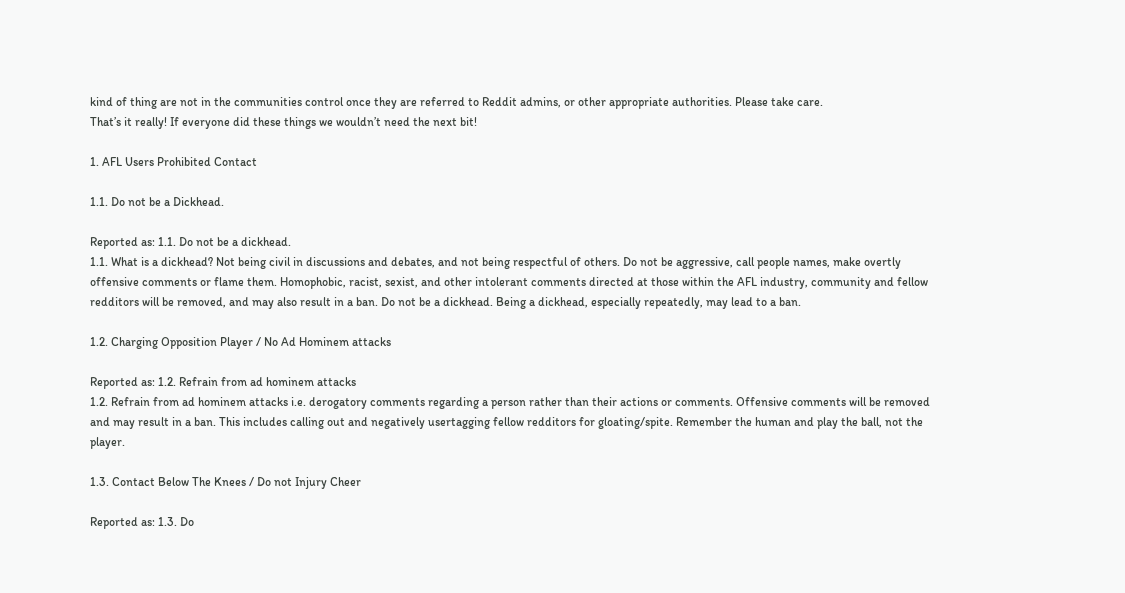kind of thing are not in the communities control once they are referred to Reddit admins, or other appropriate authorities. Please take care.
That’s it really! If everyone did these things we wouldn’t need the next bit!

1. AFL Users Prohibited Contact

1.1. Do not be a Dickhead.

Reported as: 1.1. Do not be a dickhead.
1.1. What is a dickhead? Not being civil in discussions and debates, and not being respectful of others. Do not be aggressive, call people names, make overtly offensive comments or flame them. Homophobic, racist, sexist, and other intolerant comments directed at those within the AFL industry, community and fellow redditors will be removed, and may also result in a ban. Do not be a dickhead. Being a dickhead, especially repeatedly, may lead to a ban.

1.2. Charging Opposition Player / No Ad Hominem attacks

Reported as: 1.2. Refrain from ad hominem attacks
1.2. Refrain from ad hominem attacks i.e. derogatory comments regarding a person rather than their actions or comments. Offensive comments will be removed and may result in a ban. This includes calling out and negatively usertagging fellow redditors for gloating/spite. Remember the human and play the ball, not the player.

1.3. Contact Below The Knees / Do not Injury Cheer

Reported as: 1.3. Do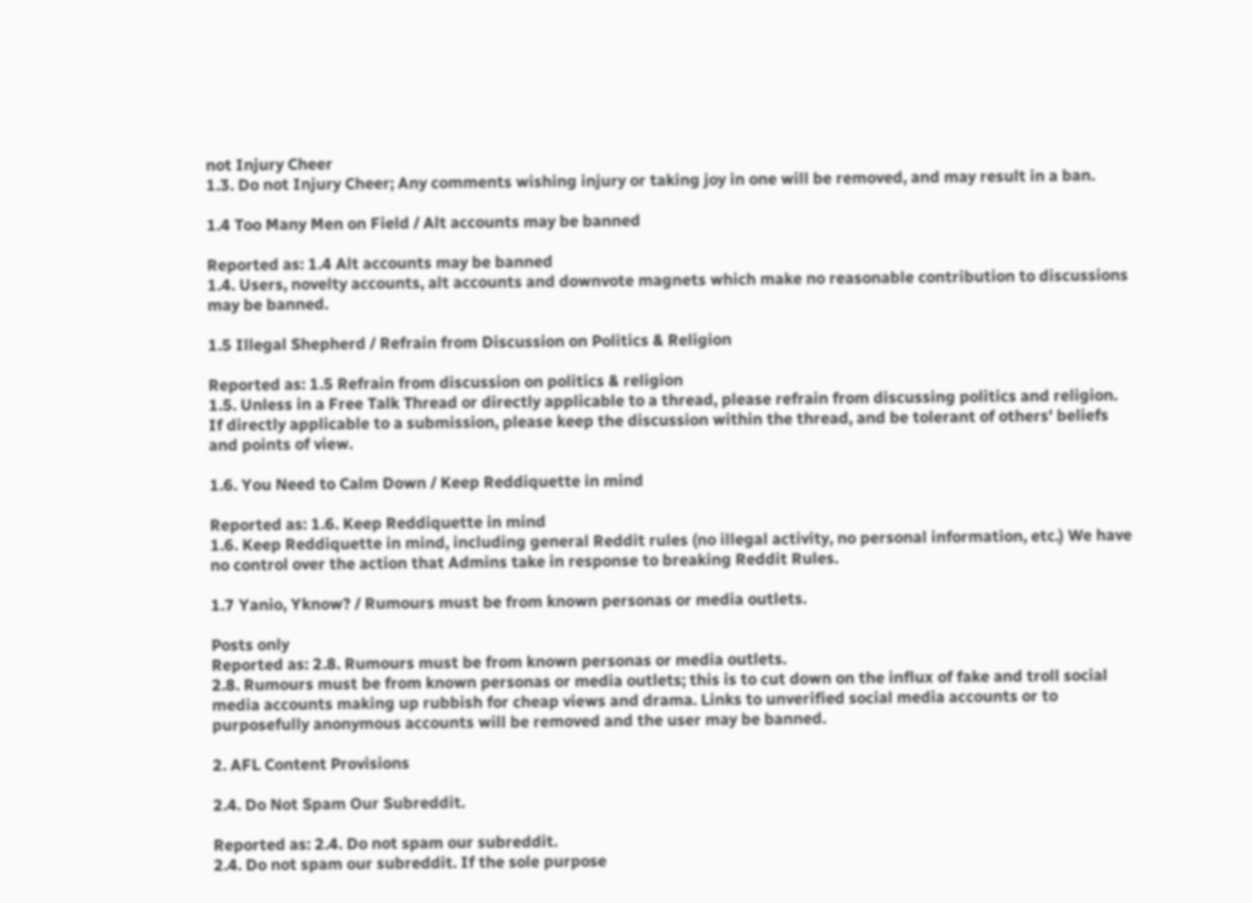not Injury Cheer
1.3. Do not Injury Cheer; Any comments wishing injury or taking joy in one will be removed, and may result in a ban.

1.4 Too Many Men on Field / Alt accounts may be banned

Reported as: 1.4 Alt accounts may be banned
1.4. Users, novelty accounts, alt accounts and downvote magnets which make no reasonable contribution to discussions may be banned.

1.5 Illegal Shepherd / Refrain from Discussion on Politics & Religion

Reported as: 1.5 Refrain from discussion on politics & religion
1.5. Unless in a Free Talk Thread or directly applicable to a thread, please refrain from discussing politics and religion. If directly applicable to a submission, please keep the discussion within the thread, and be tolerant of others' beliefs and points of view.

1.6. You Need to Calm Down / Keep Reddiquette in mind

Reported as: 1.6. Keep Reddiquette in mind
1.6. Keep Reddiquette in mind, including general Reddit rules (no illegal activity, no personal information, etc.) We have no control over the action that Admins take in response to breaking Reddit Rules.

1.7 Yanio, Yknow? / Rumours must be from known personas or media outlets.

Posts only
Reported as: 2.8. Rumours must be from known personas or media outlets.
2.8. Rumours must be from known personas or media outlets; this is to cut down on the influx of fake and troll social media accounts making up rubbish for cheap views and drama. Links to unverified social media accounts or to purposefully anonymous accounts will be removed and the user may be banned.

2. AFL Content Provisions

2.4. Do Not Spam Our Subreddit.

Reported as: 2.4. Do not spam our subreddit.
2.4. Do not spam our subreddit. If the sole purpose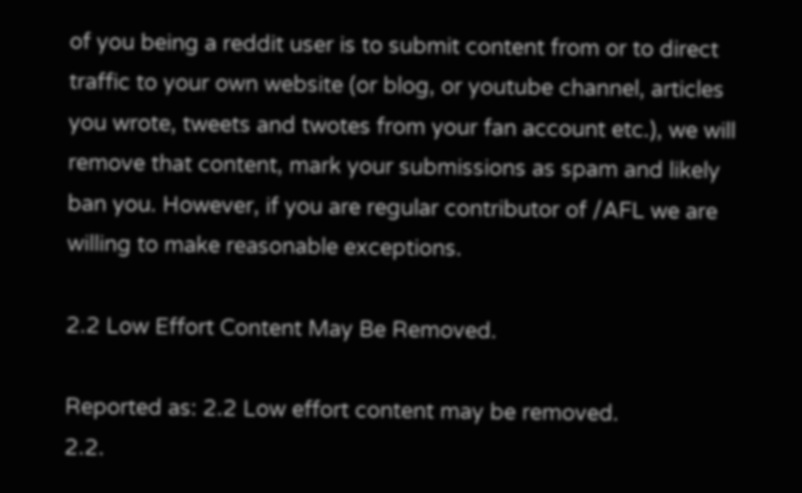of you being a reddit user is to submit content from or to direct traffic to your own website (or blog, or youtube channel, articles you wrote, tweets and twotes from your fan account etc.), we will remove that content, mark your submissions as spam and likely ban you. However, if you are regular contributor of /AFL we are willing to make reasonable exceptions.

2.2 Low Effort Content May Be Removed.

Reported as: 2.2 Low effort content may be removed.
2.2.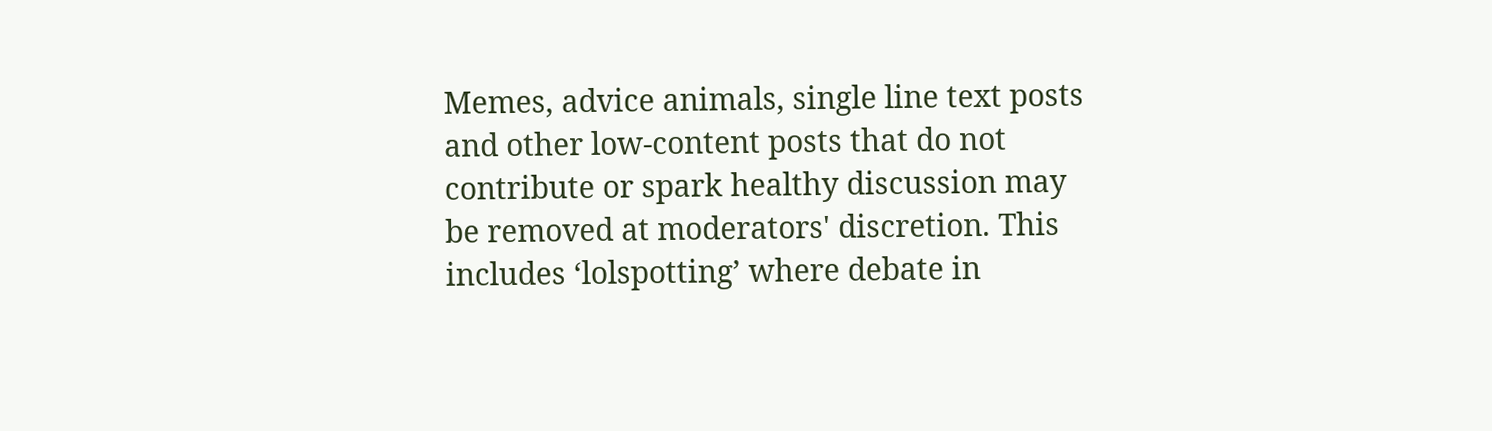Memes, advice animals, single line text posts and other low-content posts that do not contribute or spark healthy discussion may be removed at moderators' discretion. This includes ‘lolspotting’ where debate in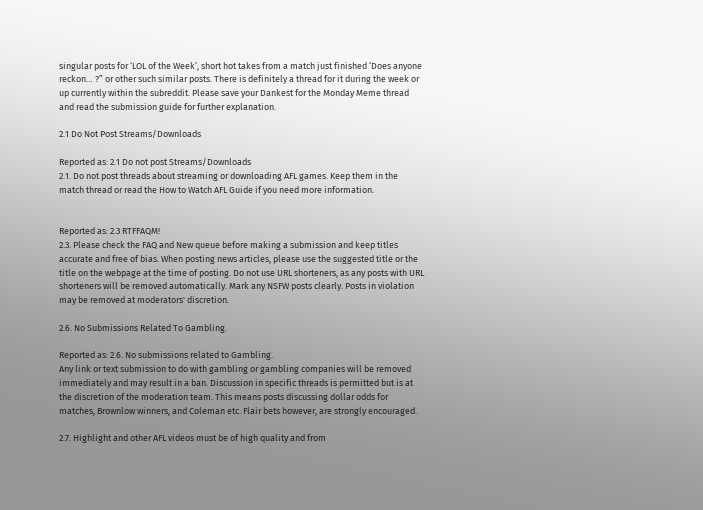singular posts for ‘LOL of the Week’, short hot takes from a match just finished ‘Does anyone reckon… ?” or other such similar posts. There is definitely a thread for it during the week or up currently within the subreddit. Please save your Dankest for the Monday Meme thread and read the submission guide for further explanation.

2.1 Do Not Post Streams/Downloads

Reported as: 2.1 Do not post Streams/Downloads
2.1. Do not post threads about streaming or downloading AFL games. Keep them in the match thread or read the How to Watch AFL Guide if you need more information.


Reported as: 2.3 RTFFAQM!
2.3. Please check the FAQ and New queue before making a submission and keep titles accurate and free of bias. When posting news articles, please use the suggested title or the title on the webpage at the time of posting. Do not use URL shorteners, as any posts with URL shorteners will be removed automatically. Mark any NSFW posts clearly. Posts in violation may be removed at moderators' discretion.

2.6. No Submissions Related To Gambling.

Reported as: 2.6. No submissions related to Gambling.
Any link or text submission to do with gambling or gambling companies will be removed immediately and may result in a ban. Discussion in specific threads is permitted but is at the discretion of the moderation team. This means posts discussing dollar odds for matches, Brownlow winners, and Coleman etc. Flair bets however, are strongly encouraged.

2.7. Highlight and other AFL videos must be of high quality and from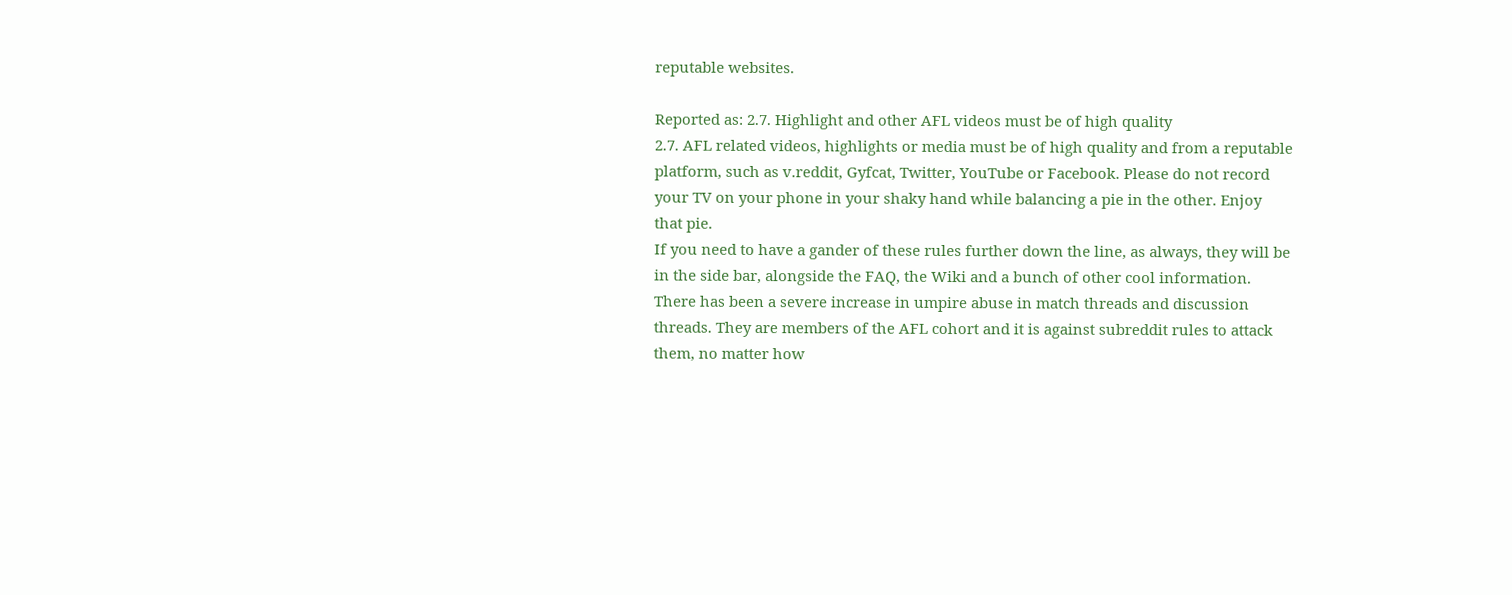reputable websites.

Reported as: 2.7. Highlight and other AFL videos must be of high quality
2.7. AFL related videos, highlights or media must be of high quality and from a reputable platform, such as v.reddit, Gyfcat, Twitter, YouTube or Facebook. Please do not record your TV on your phone in your shaky hand while balancing a pie in the other. Enjoy that pie.
If you need to have a gander of these rules further down the line, as always, they will be in the side bar, alongside the FAQ, the Wiki and a bunch of other cool information.
There has been a severe increase in umpire abuse in match threads and discussion threads. They are members of the AFL cohort and it is against subreddit rules to attack them, no matter how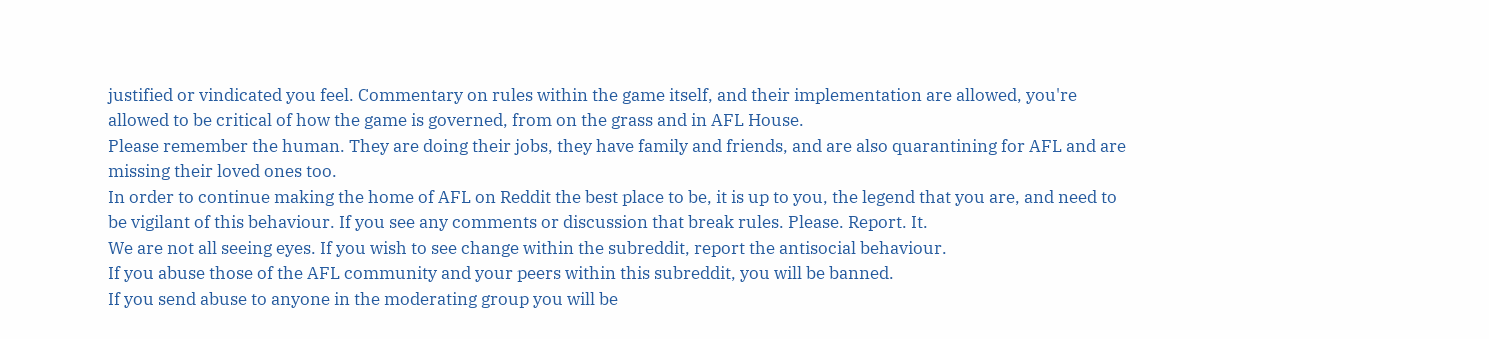justified or vindicated you feel. Commentary on rules within the game itself, and their implementation are allowed, you're allowed to be critical of how the game is governed, from on the grass and in AFL House.
Please remember the human. They are doing their jobs, they have family and friends, and are also quarantining for AFL and are missing their loved ones too.
In order to continue making the home of AFL on Reddit the best place to be, it is up to you, the legend that you are, and need to be vigilant of this behaviour. If you see any comments or discussion that break rules. Please. Report. It.
We are not all seeing eyes. If you wish to see change within the subreddit, report the antisocial behaviour.
If you abuse those of the AFL community and your peers within this subreddit, you will be banned.
If you send abuse to anyone in the moderating group you will be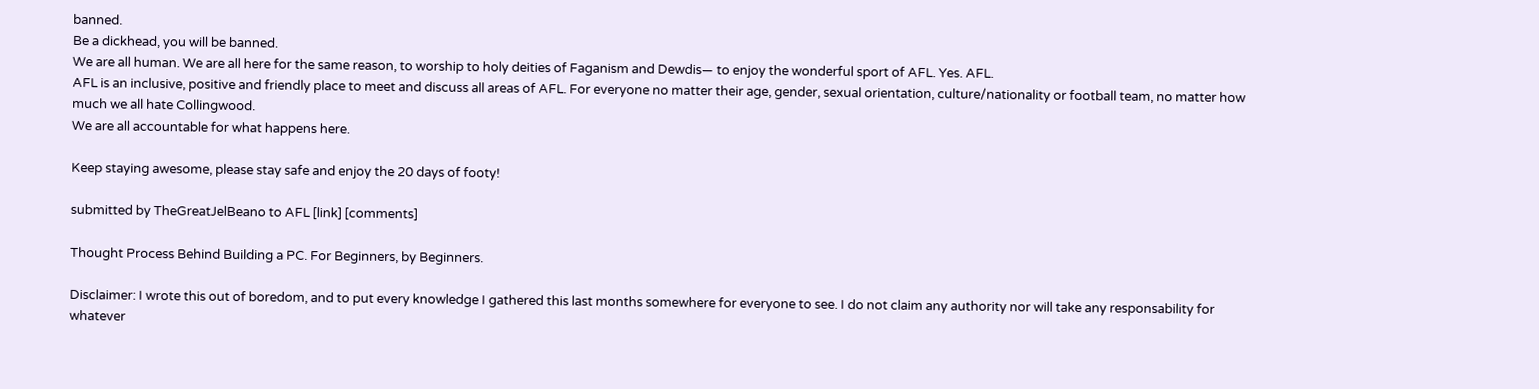banned.
Be a dickhead, you will be banned.
We are all human. We are all here for the same reason, to worship to holy deities of Faganism and Dewdis— to enjoy the wonderful sport of AFL. Yes. AFL.
AFL is an inclusive, positive and friendly place to meet and discuss all areas of AFL. For everyone no matter their age, gender, sexual orientation, culture/nationality or football team, no matter how much we all hate Collingwood.
We are all accountable for what happens here.

Keep staying awesome, please stay safe and enjoy the 20 days of footy!

submitted by TheGreatJelBeano to AFL [link] [comments]

Thought Process Behind Building a PC. For Beginners, by Beginners.

Disclaimer: I wrote this out of boredom, and to put every knowledge I gathered this last months somewhere for everyone to see. I do not claim any authority nor will take any responsability for whatever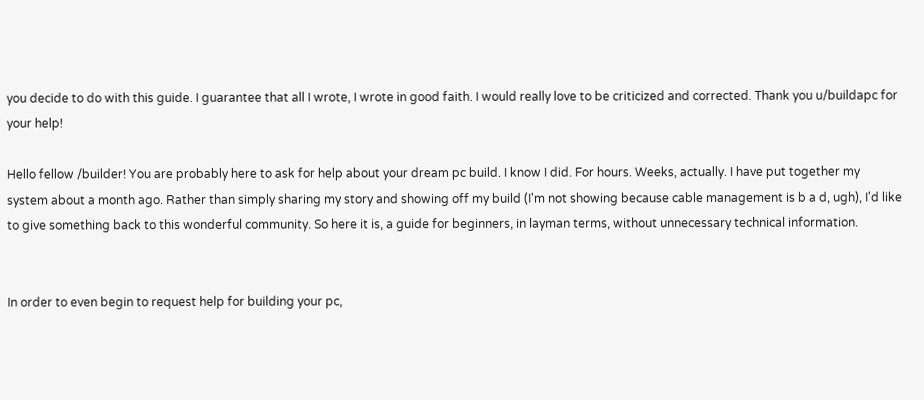you decide to do with this guide. I guarantee that all I wrote, I wrote in good faith. I would really love to be criticized and corrected. Thank you u/buildapc for your help!

Hello fellow /builder! You are probably here to ask for help about your dream pc build. I know I did. For hours. Weeks, actually. I have put together my system about a month ago. Rather than simply sharing my story and showing off my build (I'm not showing because cable management is b a d, ugh), I'd like to give something back to this wonderful community. So here it is, a guide for beginners, in layman terms, without unnecessary technical information.


In order to even begin to request help for building your pc,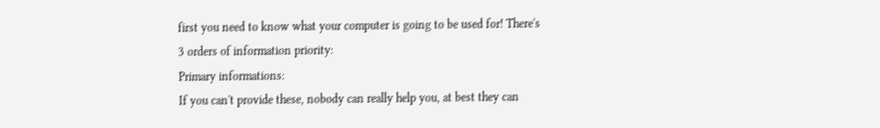first you need to know what your computer is going to be used for! There's 3 orders of information priority:
Primary informations:
If you can't provide these, nobody can really help you, at best they can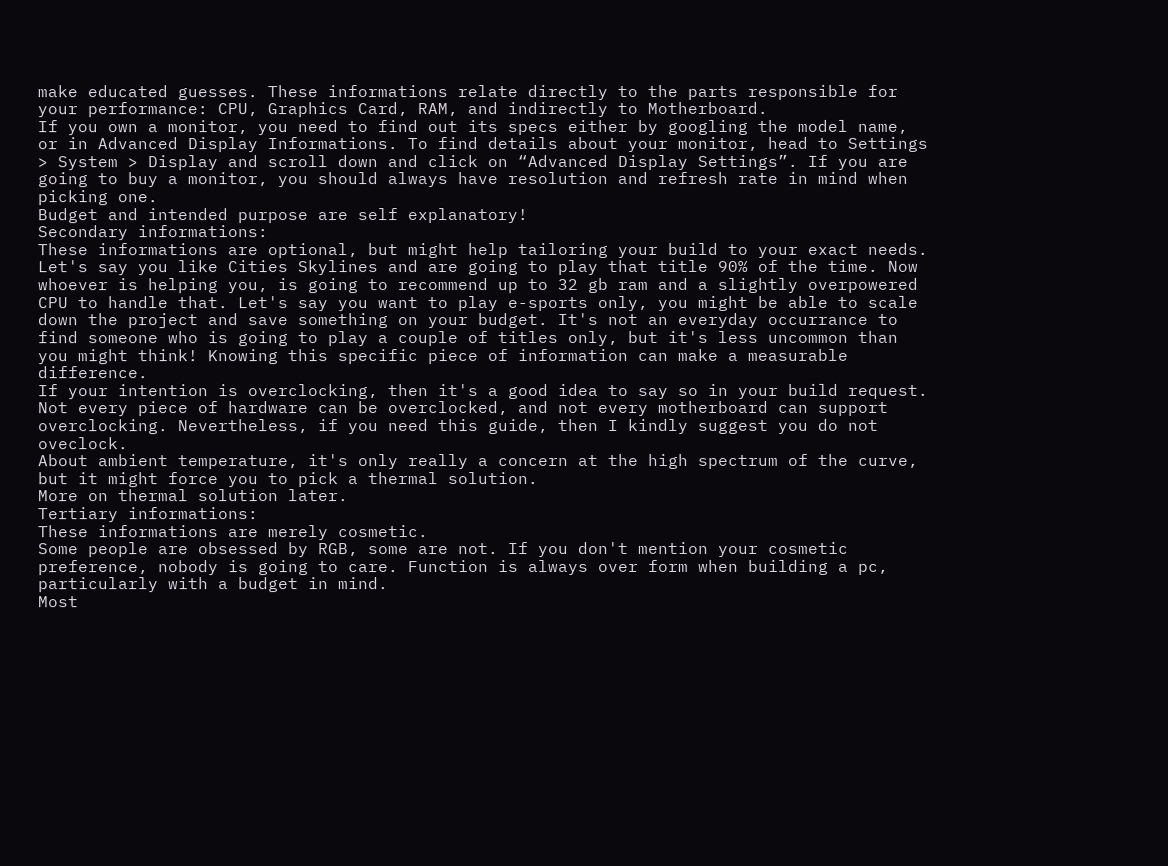make educated guesses. These informations relate directly to the parts responsible for your performance: CPU, Graphics Card, RAM, and indirectly to Motherboard.
If you own a monitor, you need to find out its specs either by googling the model name, or in Advanced Display Informations. To find details about your monitor, head to Settings > System > Display and scroll down and click on “Advanced Display Settings”. If you are going to buy a monitor, you should always have resolution and refresh rate in mind when picking one.
Budget and intended purpose are self explanatory!
Secondary informations:
These informations are optional, but might help tailoring your build to your exact needs.
Let's say you like Cities Skylines and are going to play that title 90% of the time. Now whoever is helping you, is going to recommend up to 32 gb ram and a slightly overpowered CPU to handle that. Let's say you want to play e-sports only, you might be able to scale down the project and save something on your budget. It's not an everyday occurrance to find someone who is going to play a couple of titles only, but it's less uncommon than you might think! Knowing this specific piece of information can make a measurable difference.
If your intention is overclocking, then it's a good idea to say so in your build request. Not every piece of hardware can be overclocked, and not every motherboard can support overclocking. Nevertheless, if you need this guide, then I kindly suggest you do not oveclock.
About ambient temperature, it's only really a concern at the high spectrum of the curve, but it might force you to pick a thermal solution.
More on thermal solution later.
Tertiary informations:
These informations are merely cosmetic.
Some people are obsessed by RGB, some are not. If you don't mention your cosmetic preference, nobody is going to care. Function is always over form when building a pc, particularly with a budget in mind.
Most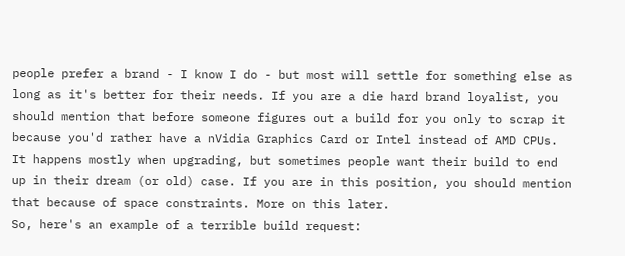people prefer a brand - I know I do - but most will settle for something else as long as it's better for their needs. If you are a die hard brand loyalist, you should mention that before someone figures out a build for you only to scrap it because you'd rather have a nVidia Graphics Card or Intel instead of AMD CPUs.
It happens mostly when upgrading, but sometimes people want their build to end up in their dream (or old) case. If you are in this position, you should mention that because of space constraints. More on this later.
So, here's an example of a terrible build request: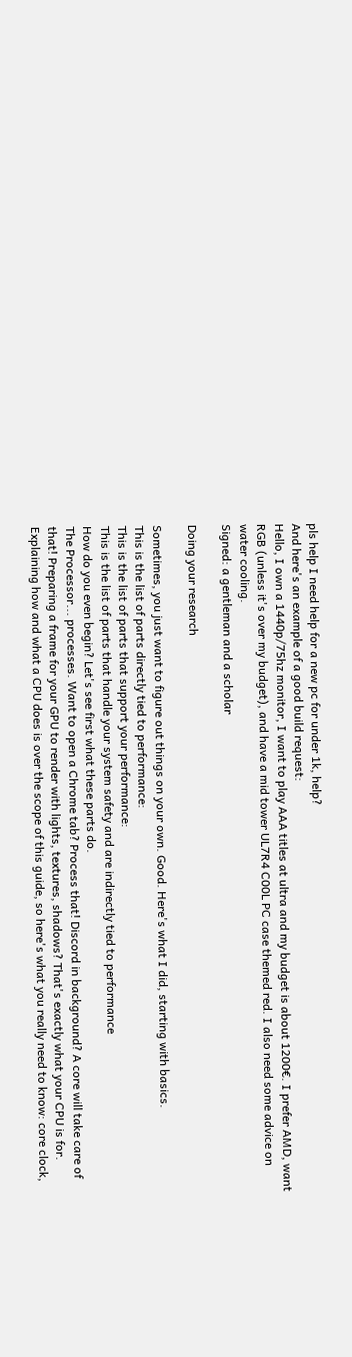pls help I need help for a new pc for under 1k, help?
And here's an example of a good build request:
Hello, I own a 1440p/75hz monitor, I want to play AAA titles at ultra and my budget is about 1200€. I prefer AMD, want RGB (unless it's over my budget), and have a mid tower UL7R4 C00L PC case themed red. I also need some advice on water cooling.
Signed: a gentleman and a scholar

Doing your research

Sometimes, you just want to figure out things on your own. Good. Here's what I did, starting with basics.
This is the list of parts directly tied to performance:
This is the list of parts that support your performance:
This is the list of parts that handle your system safety and are indirectly tied to performance
How do you even begin? Let's see first what these parts do.
The Processor... processes. Want to open a Chrome tab? Process that! Discord in background? A core will take care of that! Preparing a frame for your GPU to render with lights, textures, shadows? That's exactly what your CPU is for.
Explaining how and what a CPU does is over the scope of this guide, so here's what you really need to know: core clock,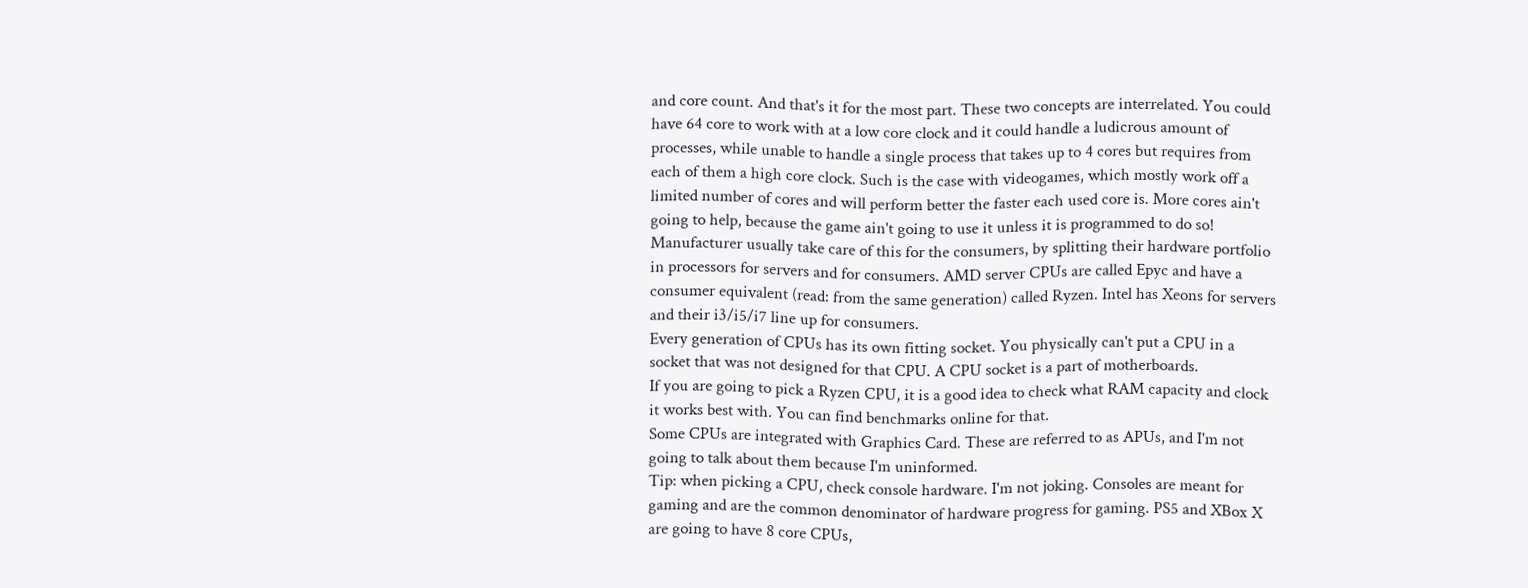and core count. And that's it for the most part. These two concepts are interrelated. You could have 64 core to work with at a low core clock and it could handle a ludicrous amount of processes, while unable to handle a single process that takes up to 4 cores but requires from each of them a high core clock. Such is the case with videogames, which mostly work off a limited number of cores and will perform better the faster each used core is. More cores ain't going to help, because the game ain't going to use it unless it is programmed to do so!
Manufacturer usually take care of this for the consumers, by splitting their hardware portfolio in processors for servers and for consumers. AMD server CPUs are called Epyc and have a consumer equivalent (read: from the same generation) called Ryzen. Intel has Xeons for servers and their i3/i5/i7 line up for consumers.
Every generation of CPUs has its own fitting socket. You physically can't put a CPU in a socket that was not designed for that CPU. A CPU socket is a part of motherboards.
If you are going to pick a Ryzen CPU, it is a good idea to check what RAM capacity and clock it works best with. You can find benchmarks online for that.
Some CPUs are integrated with Graphics Card. These are referred to as APUs, and I'm not going to talk about them because I'm uninformed.
Tip: when picking a CPU, check console hardware. I'm not joking. Consoles are meant for gaming and are the common denominator of hardware progress for gaming. PS5 and XBox X are going to have 8 core CPUs,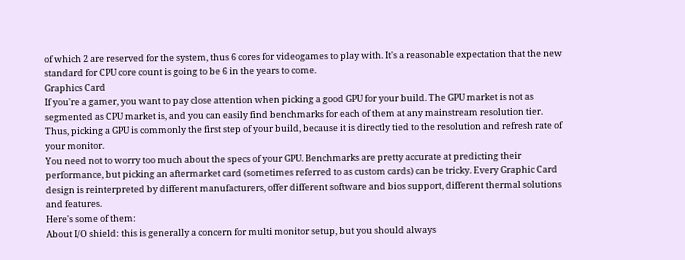of which 2 are reserved for the system, thus 6 cores for videogames to play with. It's a reasonable expectation that the new standard for CPU core count is going to be 6 in the years to come.
Graphics Card
If you're a gamer, you want to pay close attention when picking a good GPU for your build. The GPU market is not as segmented as CPU market is, and you can easily find benchmarks for each of them at any mainstream resolution tier. Thus, picking a GPU is commonly the first step of your build, because it is directly tied to the resolution and refresh rate of your monitor.
You need not to worry too much about the specs of your GPU. Benchmarks are pretty accurate at predicting their performance, but picking an aftermarket card (sometimes referred to as custom cards) can be tricky. Every Graphic Card design is reinterpreted by different manufacturers, offer different software and bios support, different thermal solutions and features.
Here's some of them:
About I/O shield: this is generally a concern for multi monitor setup, but you should always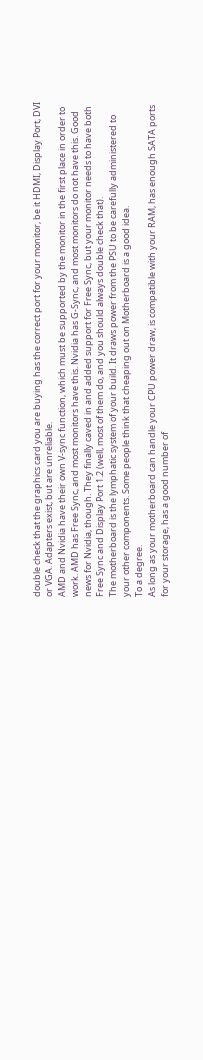double check that the graphics card you are buying has the correct port for your monitor, be it HDMI, Display Port, DVI or VGA. Adapters exist, but are unreliable.
AMD and Nvidia have their own V-sync function, which must be supported by the monitor in the first place in order to work. AMD has Free Sync, and most monitors have this. Nvidia has G-Sync, and most monitors do not have this. Good news for Nvidia, though. They finally caved in and added support for Free Sync, but your monitor needs to have both Free Sync and Display Port 1.2 (well, most of them do, and you should always double check that).
The motherboard is the lymphatic system of your build. It draws power from the PSU to be carefully administered to your other components. Some people think that cheaping out on Motherboard is a good idea.
To a degree.
As long as your motherboard can handle your CPU power draw, is compatible with your RAM, has enough SATA ports for your storage, has a good number of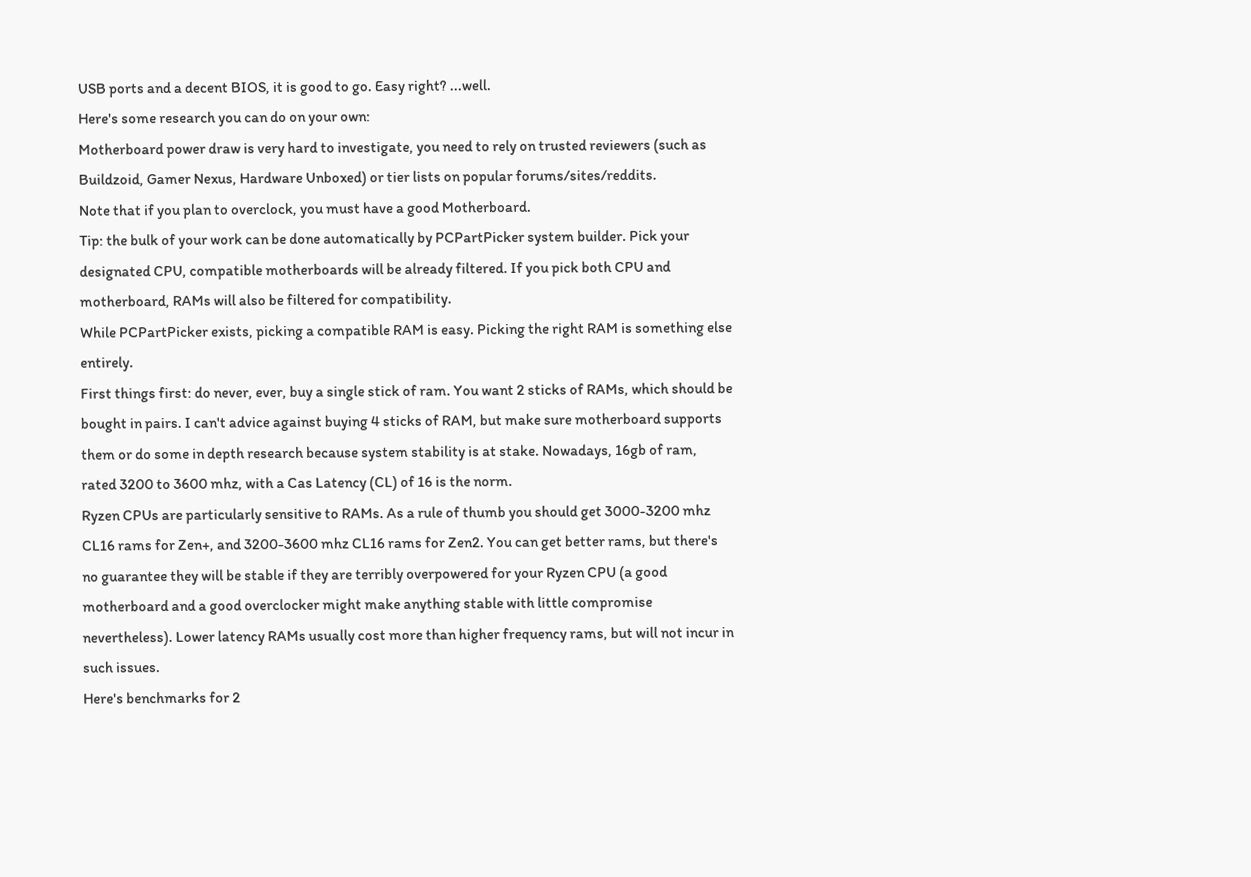USB ports and a decent BIOS, it is good to go. Easy right? ...well.
Here's some research you can do on your own:
Motherboard power draw is very hard to investigate, you need to rely on trusted reviewers (such as Buildzoid, Gamer Nexus, Hardware Unboxed) or tier lists on popular forums/sites/reddits.
Note that if you plan to overclock, you must have a good Motherboard.
Tip: the bulk of your work can be done automatically by PCPartPicker system builder. Pick your designated CPU, compatible motherboards will be already filtered. If you pick both CPU and motherboard, RAMs will also be filtered for compatibility.
While PCPartPicker exists, picking a compatible RAM is easy. Picking the right RAM is something else entirely.
First things first: do never, ever, buy a single stick of ram. You want 2 sticks of RAMs, which should be bought in pairs. I can't advice against buying 4 sticks of RAM, but make sure motherboard supports them or do some in depth research because system stability is at stake. Nowadays, 16gb of ram, rated 3200 to 3600 mhz, with a Cas Latency (CL) of 16 is the norm.
Ryzen CPUs are particularly sensitive to RAMs. As a rule of thumb you should get 3000-3200 mhz CL16 rams for Zen+, and 3200-3600 mhz CL16 rams for Zen2. You can get better rams, but there's no guarantee they will be stable if they are terribly overpowered for your Ryzen CPU (a good motherboard and a good overclocker might make anything stable with little compromise nevertheless). Lower latency RAMs usually cost more than higher frequency rams, but will not incur in such issues.
Here's benchmarks for 2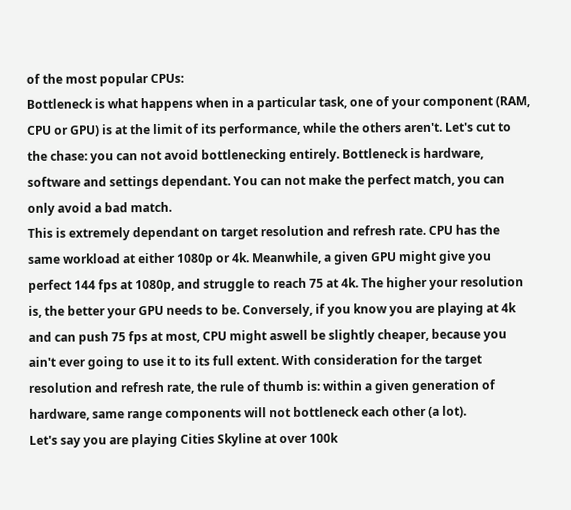of the most popular CPUs:
Bottleneck is what happens when in a particular task, one of your component (RAM, CPU or GPU) is at the limit of its performance, while the others aren't. Let's cut to the chase: you can not avoid bottlenecking entirely. Bottleneck is hardware, software and settings dependant. You can not make the perfect match, you can only avoid a bad match.
This is extremely dependant on target resolution and refresh rate. CPU has the same workload at either 1080p or 4k. Meanwhile, a given GPU might give you perfect 144 fps at 1080p, and struggle to reach 75 at 4k. The higher your resolution is, the better your GPU needs to be. Conversely, if you know you are playing at 4k and can push 75 fps at most, CPU might aswell be slightly cheaper, because you ain't ever going to use it to its full extent. With consideration for the target resolution and refresh rate, the rule of thumb is: within a given generation of hardware, same range components will not bottleneck each other (a lot).
Let's say you are playing Cities Skyline at over 100k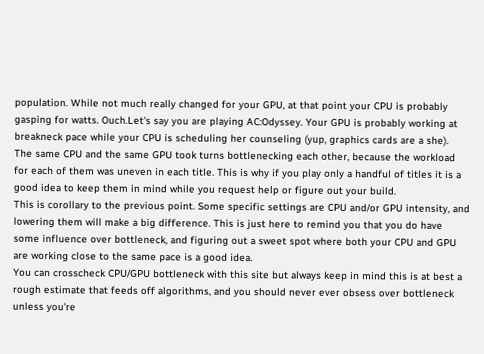population. While not much really changed for your GPU, at that point your CPU is probably gasping for watts. Ouch.Let's say you are playing AC:Odyssey. Your GPU is probably working at breakneck pace while your CPU is scheduling her counseling (yup, graphics cards are a she).
The same CPU and the same GPU took turns bottlenecking each other, because the workload for each of them was uneven in each title. This is why if you play only a handful of titles it is a good idea to keep them in mind while you request help or figure out your build.
This is corollary to the previous point. Some specific settings are CPU and/or GPU intensity, and lowering them will make a big difference. This is just here to remind you that you do have some influence over bottleneck, and figuring out a sweet spot where both your CPU and GPU are working close to the same pace is a good idea.
You can crosscheck CPU/GPU bottleneck with this site but always keep in mind this is at best a rough estimate that feeds off algorithms, and you should never ever obsess over bottleneck unless you're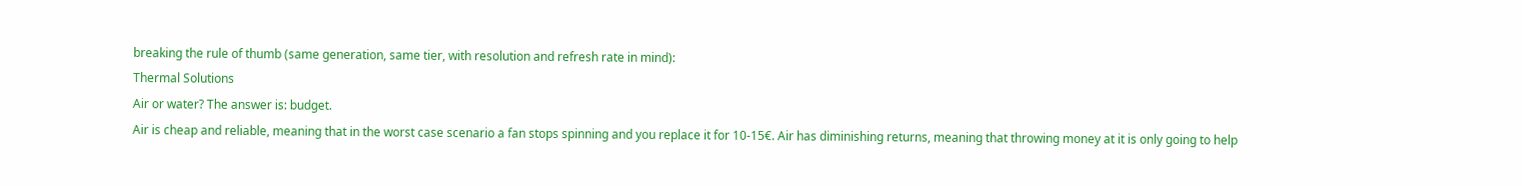breaking the rule of thumb (same generation, same tier, with resolution and refresh rate in mind):
Thermal Solutions
Air or water? The answer is: budget.
Air is cheap and reliable, meaning that in the worst case scenario a fan stops spinning and you replace it for 10-15€. Air has diminishing returns, meaning that throwing money at it is only going to help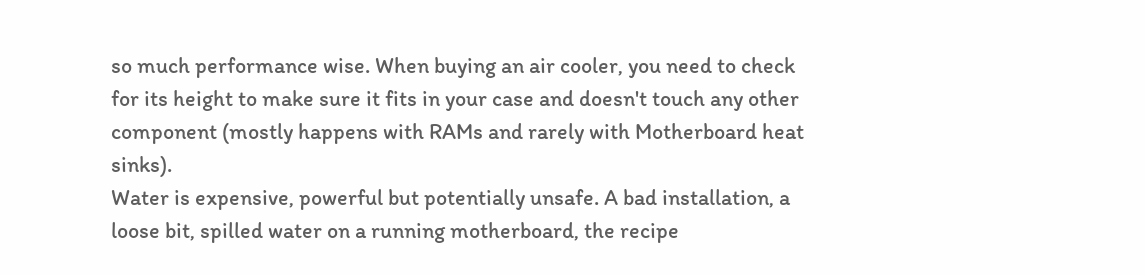so much performance wise. When buying an air cooler, you need to check for its height to make sure it fits in your case and doesn't touch any other component (mostly happens with RAMs and rarely with Motherboard heat sinks).
Water is expensive, powerful but potentially unsafe. A bad installation, a loose bit, spilled water on a running motherboard, the recipe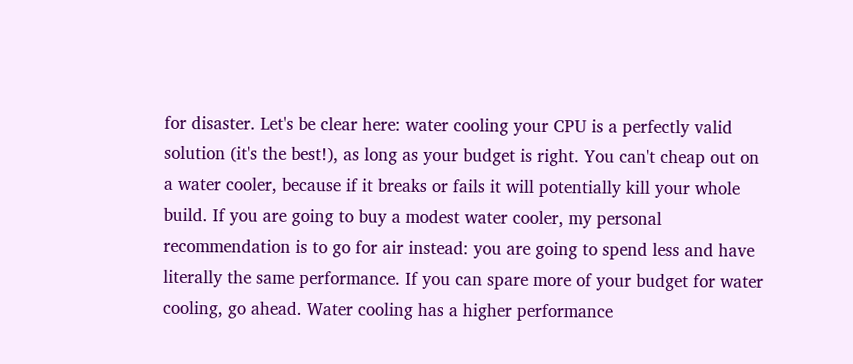for disaster. Let's be clear here: water cooling your CPU is a perfectly valid solution (it's the best!), as long as your budget is right. You can't cheap out on a water cooler, because if it breaks or fails it will potentially kill your whole build. If you are going to buy a modest water cooler, my personal recommendation is to go for air instead: you are going to spend less and have literally the same performance. If you can spare more of your budget for water cooling, go ahead. Water cooling has a higher performance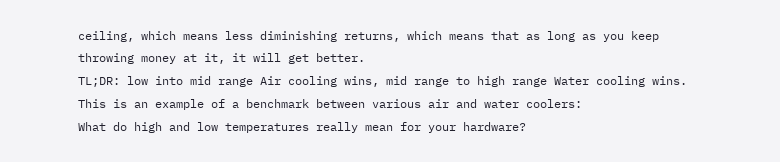ceiling, which means less diminishing returns, which means that as long as you keep throwing money at it, it will get better.
TL;DR: low into mid range Air cooling wins, mid range to high range Water cooling wins.
This is an example of a benchmark between various air and water coolers:
What do high and low temperatures really mean for your hardware?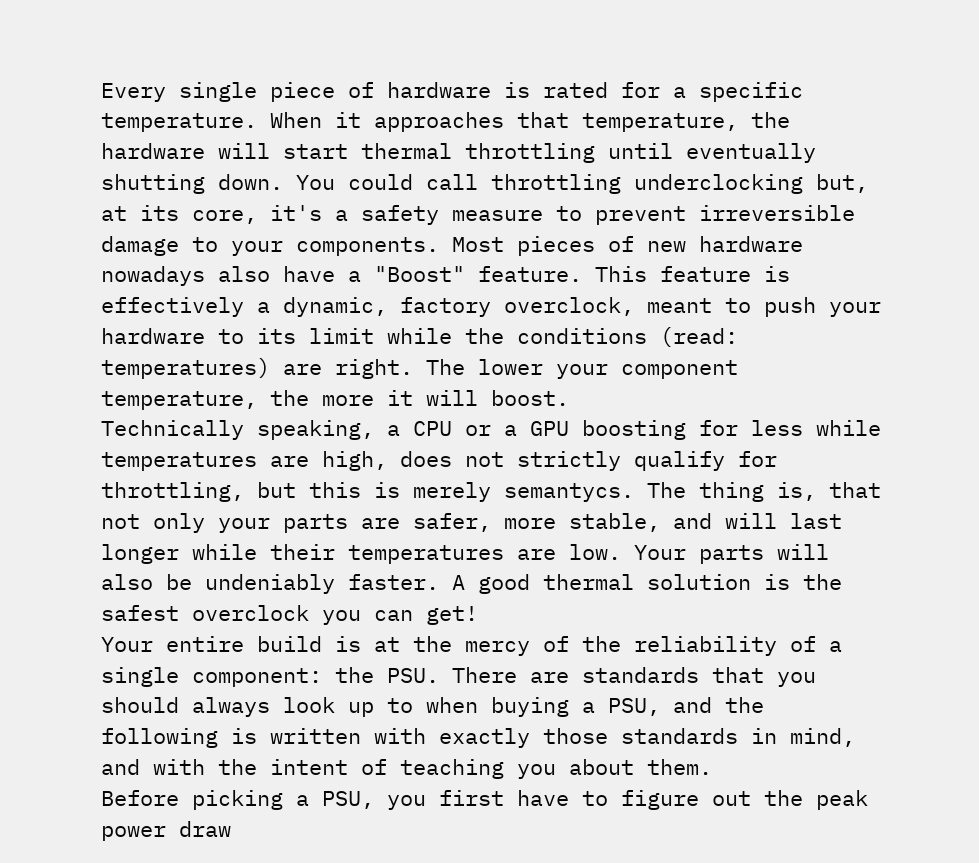Every single piece of hardware is rated for a specific temperature. When it approaches that temperature, the hardware will start thermal throttling until eventually shutting down. You could call throttling underclocking but, at its core, it's a safety measure to prevent irreversible damage to your components. Most pieces of new hardware nowadays also have a "Boost" feature. This feature is effectively a dynamic, factory overclock, meant to push your hardware to its limit while the conditions (read: temperatures) are right. The lower your component temperature, the more it will boost.
Technically speaking, a CPU or a GPU boosting for less while temperatures are high, does not strictly qualify for throttling, but this is merely semantycs. The thing is, that not only your parts are safer, more stable, and will last longer while their temperatures are low. Your parts will also be undeniably faster. A good thermal solution is the safest overclock you can get!
Your entire build is at the mercy of the reliability of a single component: the PSU. There are standards that you should always look up to when buying a PSU, and the following is written with exactly those standards in mind, and with the intent of teaching you about them.
Before picking a PSU, you first have to figure out the peak power draw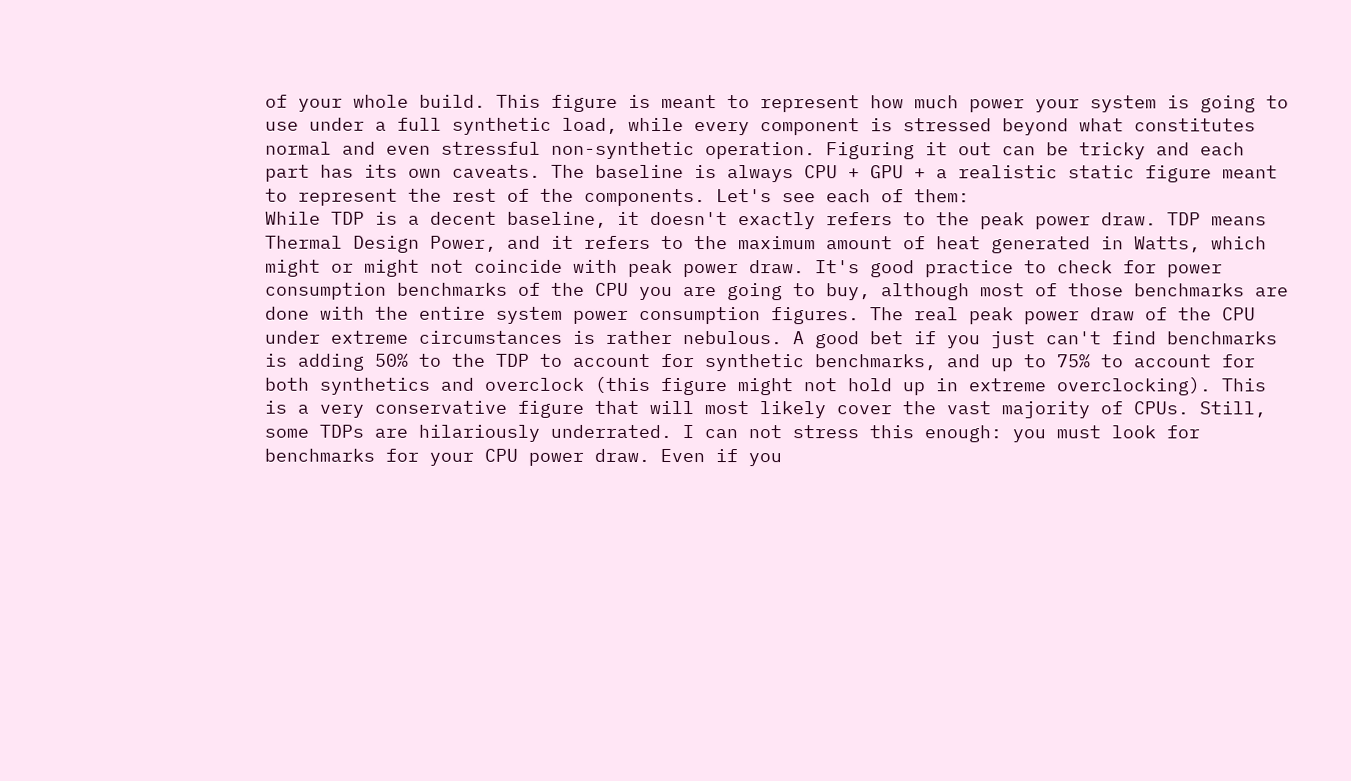of your whole build. This figure is meant to represent how much power your system is going to use under a full synthetic load, while every component is stressed beyond what constitutes normal and even stressful non-synthetic operation. Figuring it out can be tricky and each part has its own caveats. The baseline is always CPU + GPU + a realistic static figure meant to represent the rest of the components. Let's see each of them:
While TDP is a decent baseline, it doesn't exactly refers to the peak power draw. TDP means Thermal Design Power, and it refers to the maximum amount of heat generated in Watts, which might or might not coincide with peak power draw. It's good practice to check for power consumption benchmarks of the CPU you are going to buy, although most of those benchmarks are done with the entire system power consumption figures. The real peak power draw of the CPU under extreme circumstances is rather nebulous. A good bet if you just can't find benchmarks is adding 50% to the TDP to account for synthetic benchmarks, and up to 75% to account for both synthetics and overclock (this figure might not hold up in extreme overclocking). This is a very conservative figure that will most likely cover the vast majority of CPUs. Still, some TDPs are hilariously underrated. I can not stress this enough: you must look for benchmarks for your CPU power draw. Even if you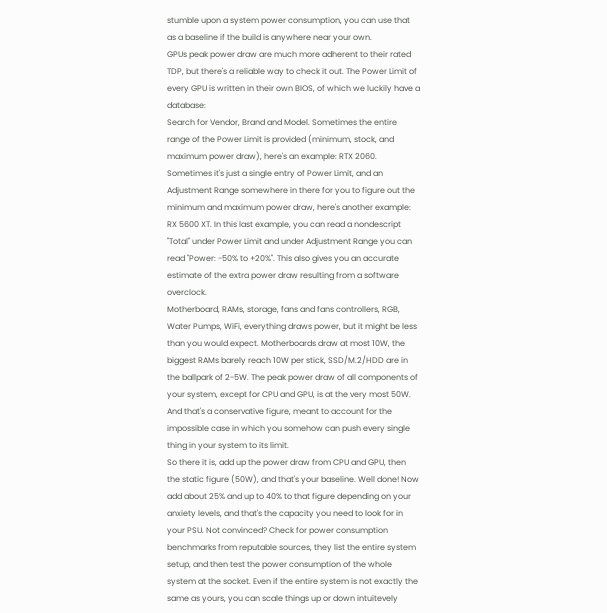stumble upon a system power consumption, you can use that as a baseline if the build is anywhere near your own.
GPUs peak power draw are much more adherent to their rated TDP, but there's a reliable way to check it out. The Power Limit of every GPU is written in their own BIOS, of which we luckily have a database:
Search for Vendor, Brand and Model. Sometimes the entire range of the Power Limit is provided (minimum, stock, and maximum power draw), here's an example: RTX 2060. Sometimes it's just a single entry of Power Limit, and an Adjustment Range somewhere in there for you to figure out the minimum and maximum power draw, here's another example: RX 5600 XT. In this last example, you can read a nondescript "Total" under Power Limit and under Adjustment Range you can read "Power: -50% to +20%". This also gives you an accurate estimate of the extra power draw resulting from a software overclock.
Motherboard, RAMs, storage, fans and fans controllers, RGB, Water Pumps, WiFi, everything draws power, but it might be less than you would expect. Motherboards draw at most 10W, the biggest RAMs barely reach 10W per stick, SSD/M.2/HDD are in the ballpark of 2-5W. The peak power draw of all components of your system, except for CPU and GPU, is at the very most 50W. And that's a conservative figure, meant to account for the impossible case in which you somehow can push every single thing in your system to its limit.
So there it is, add up the power draw from CPU and GPU, then the static figure (50W), and that's your baseline. Well done! Now add about 25% and up to 40% to that figure depending on your anxiety levels, and that's the capacity you need to look for in your PSU. Not convinced? Check for power consumption benchmarks from reputable sources, they list the entire system setup, and then test the power consumption of the whole system at the socket. Even if the entire system is not exactly the same as yours, you can scale things up or down intuitevely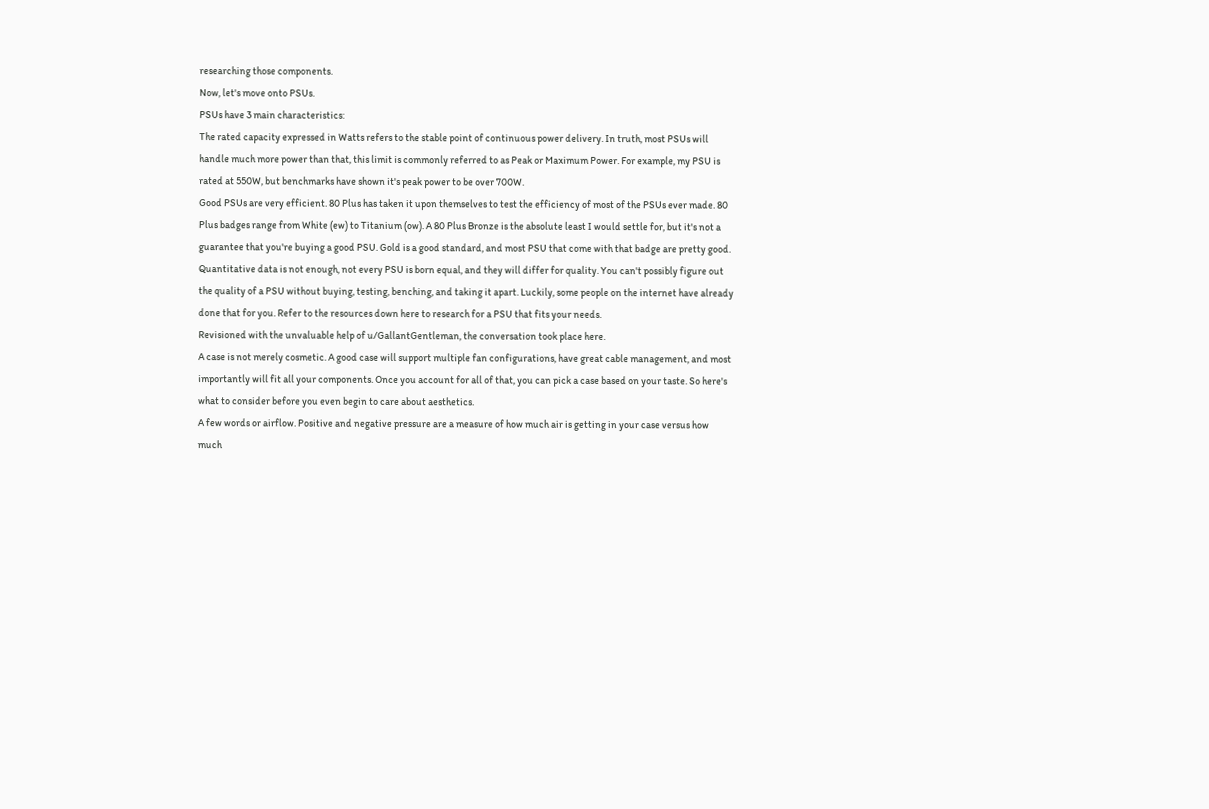researching those components.
Now, let's move onto PSUs.
PSUs have 3 main characteristics:
The rated capacity expressed in Watts refers to the stable point of continuous power delivery. In truth, most PSUs will handle much more power than that, this limit is commonly referred to as Peak or Maximum Power. For example, my PSU is rated at 550W, but benchmarks have shown it's peak power to be over 700W.
Good PSUs are very efficient. 80 Plus has taken it upon themselves to test the efficiency of most of the PSUs ever made. 80 Plus badges range from White (ew) to Titanium (ow). A 80 Plus Bronze is the absolute least I would settle for, but it's not a guarantee that you're buying a good PSU. Gold is a good standard, and most PSU that come with that badge are pretty good.
Quantitative data is not enough, not every PSU is born equal, and they will differ for quality. You can't possibly figure out the quality of a PSU without buying, testing, benching, and taking it apart. Luckily, some people on the internet have already done that for you. Refer to the resources down here to research for a PSU that fits your needs.
Revisioned with the unvaluable help of u/GallantGentleman, the conversation took place here.
A case is not merely cosmetic. A good case will support multiple fan configurations, have great cable management, and most importantly will fit all your components. Once you account for all of that, you can pick a case based on your taste. So here's what to consider before you even begin to care about aesthetics.
A few words or airflow. Positive and negative pressure are a measure of how much air is getting in your case versus how much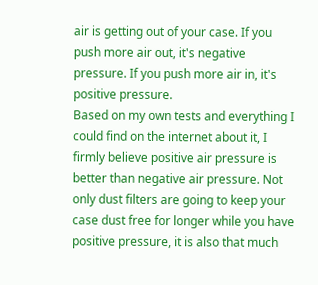air is getting out of your case. If you push more air out, it's negative pressure. If you push more air in, it's positive pressure.
Based on my own tests and everything I could find on the internet about it, I firmly believe positive air pressure is better than negative air pressure. Not only dust filters are going to keep your case dust free for longer while you have positive pressure, it is also that much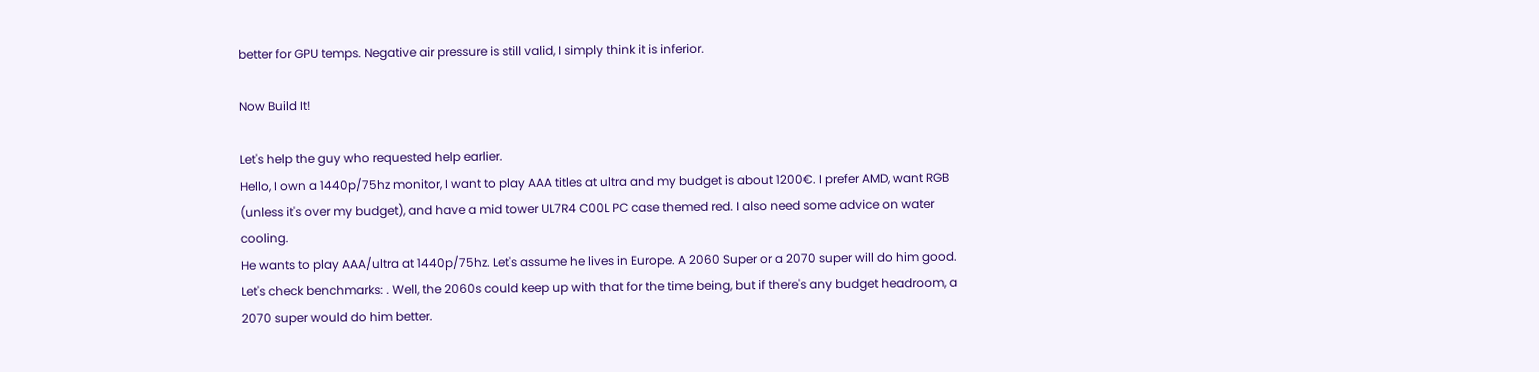better for GPU temps. Negative air pressure is still valid, I simply think it is inferior.

Now Build It!

Let's help the guy who requested help earlier.
Hello, I own a 1440p/75hz monitor, I want to play AAA titles at ultra and my budget is about 1200€. I prefer AMD, want RGB (unless it's over my budget), and have a mid tower UL7R4 C00L PC case themed red. I also need some advice on water cooling.
He wants to play AAA/ultra at 1440p/75hz. Let's assume he lives in Europe. A 2060 Super or a 2070 super will do him good. Let's check benchmarks: . Well, the 2060s could keep up with that for the time being, but if there's any budget headroom, a 2070 super would do him better.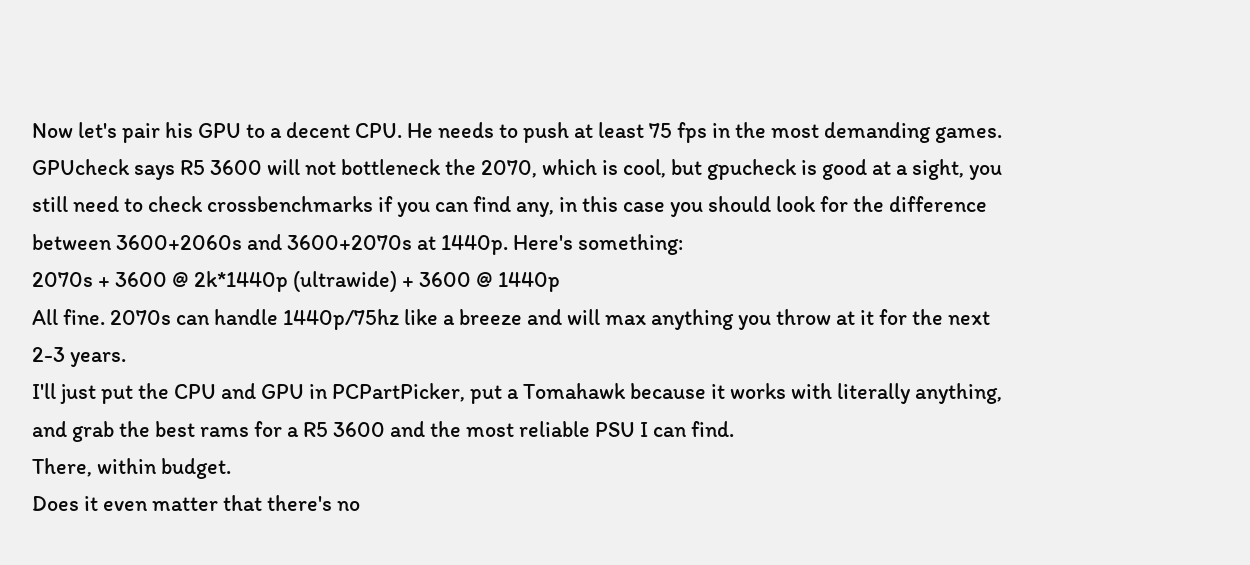Now let's pair his GPU to a decent CPU. He needs to push at least 75 fps in the most demanding games. GPUcheck says R5 3600 will not bottleneck the 2070, which is cool, but gpucheck is good at a sight, you still need to check crossbenchmarks if you can find any, in this case you should look for the difference between 3600+2060s and 3600+2070s at 1440p. Here's something:
2070s + 3600 @ 2k*1440p (ultrawide) + 3600 @ 1440p
All fine. 2070s can handle 1440p/75hz like a breeze and will max anything you throw at it for the next 2-3 years.
I'll just put the CPU and GPU in PCPartPicker, put a Tomahawk because it works with literally anything, and grab the best rams for a R5 3600 and the most reliable PSU I can find.
There, within budget.
Does it even matter that there's no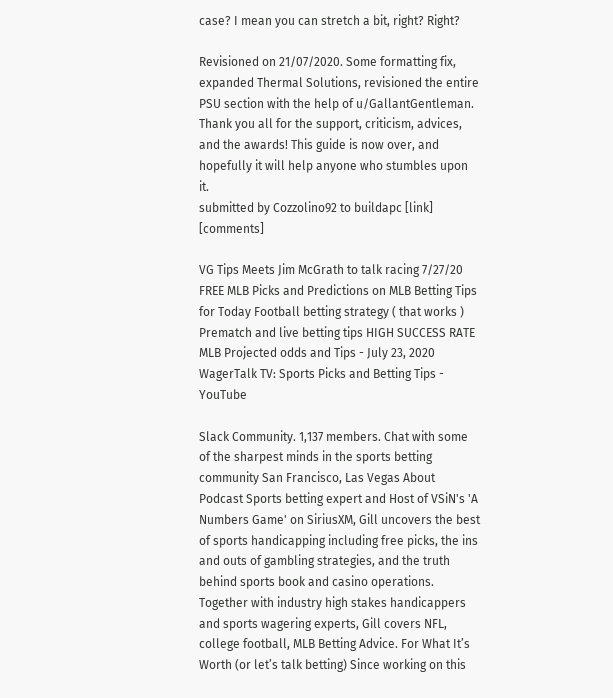case? I mean you can stretch a bit, right? Right?

Revisioned on 21/07/2020. Some formatting fix, expanded Thermal Solutions, revisioned the entire PSU section with the help of u/GallantGentleman. Thank you all for the support, criticism, advices, and the awards! This guide is now over, and hopefully it will help anyone who stumbles upon it.
submitted by Cozzolino92 to buildapc [link] [comments]

VG Tips Meets Jim McGrath to talk racing 7/27/20 FREE MLB Picks and Predictions on MLB Betting Tips for Today Football betting strategy ( that works ) Prematch and live betting tips HIGH SUCCESS RATE MLB Projected odds and Tips - July 23, 2020 WagerTalk TV: Sports Picks and Betting Tips - YouTube

Slack Community. 1,137 members. Chat with some of the sharpest minds in the sports betting community San Francisco, Las Vegas About Podcast Sports betting expert and Host of VSiN's 'A Numbers Game' on SiriusXM, Gill uncovers the best of sports handicapping including free picks, the ins and outs of gambling strategies, and the truth behind sports book and casino operations. Together with industry high stakes handicappers and sports wagering experts, Gill covers NFL, college football, MLB Betting Advice. For What It’s Worth (or let’s talk betting) Since working on this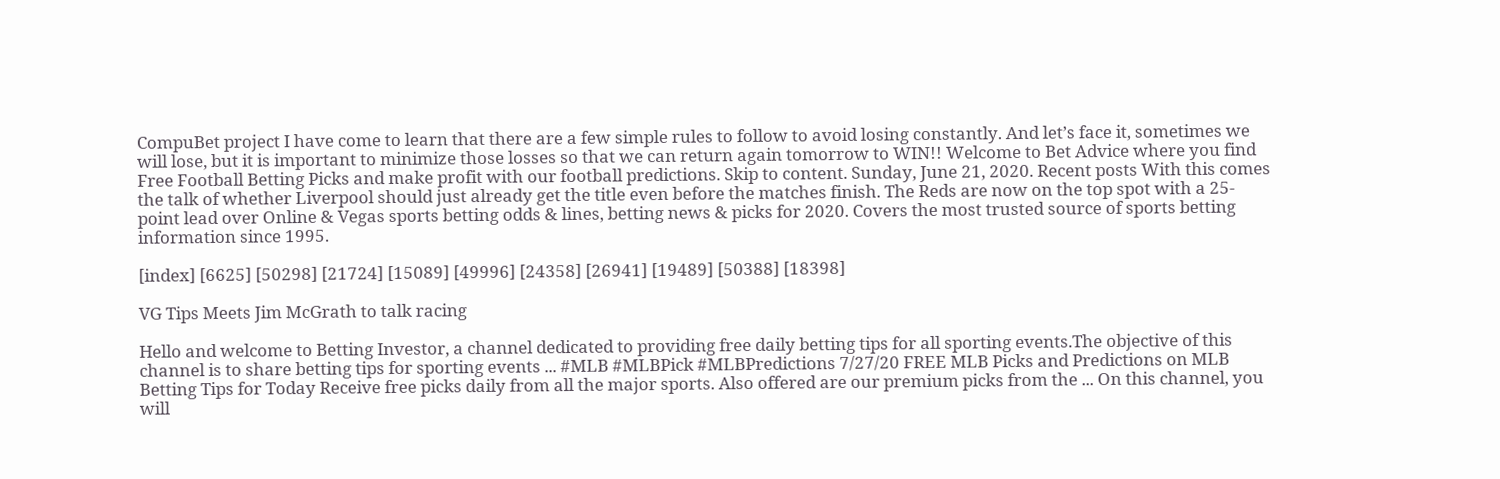CompuBet project I have come to learn that there are a few simple rules to follow to avoid losing constantly. And let’s face it, sometimes we will lose, but it is important to minimize those losses so that we can return again tomorrow to WIN!! Welcome to Bet Advice where you find Free Football Betting Picks and make profit with our football predictions. Skip to content. Sunday, June 21, 2020. Recent posts With this comes the talk of whether Liverpool should just already get the title even before the matches finish. The Reds are now on the top spot with a 25-point lead over Online & Vegas sports betting odds & lines, betting news & picks for 2020. Covers the most trusted source of sports betting information since 1995.

[index] [6625] [50298] [21724] [15089] [49996] [24358] [26941] [19489] [50388] [18398]

VG Tips Meets Jim McGrath to talk racing

Hello and welcome to Betting Investor, a channel dedicated to providing free daily betting tips for all sporting events.The objective of this channel is to share betting tips for sporting events ... #MLB #MLBPick #MLBPredictions 7/27/20 FREE MLB Picks and Predictions on MLB Betting Tips for Today Receive free picks daily from all the major sports. Also offered are our premium picks from the ... On this channel, you will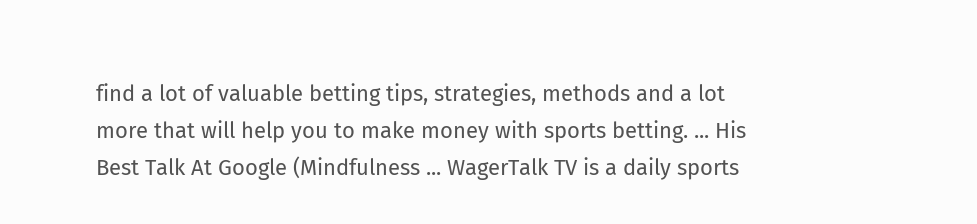find a lot of valuable betting tips, strategies, methods and a lot more that will help you to make money with sports betting. ... His Best Talk At Google (Mindfulness ... WagerTalk TV is a daily sports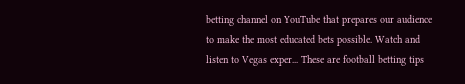betting channel on YouTube that prepares our audience to make the most educated bets possible. Watch and listen to Vegas exper... These are football betting tips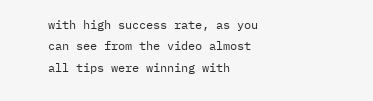with high success rate, as you can see from the video almost all tips were winning with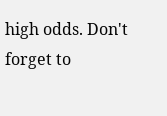high odds. Don't forget to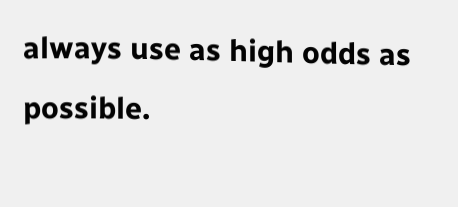always use as high odds as possible.